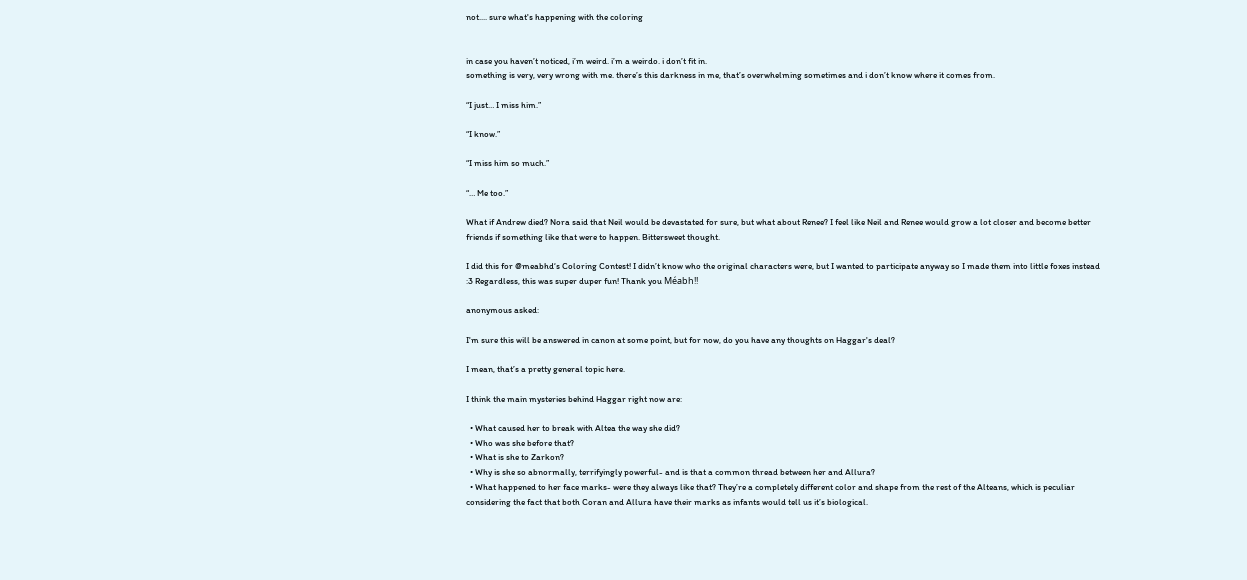not.... sure what's happening with the coloring


in case you haven’t noticed, i’m weird. i’m a weirdo. i don’t fit in.
something is very, very wrong with me. there’s this darkness in me, that’s overwhelming sometimes and i don’t know where it comes from.

“I just… I miss him.”

“I know.”

“I miss him so much.”

“… Me too.”

What if Andrew died? Nora said that Neil would be devastated for sure, but what about Renee? I feel like Neil and Renee would grow a lot closer and become better friends if something like that were to happen. Bittersweet thought.

I did this for @meabhd‘s Coloring Contest! I didn’t know who the original characters were, but I wanted to participate anyway so I made them into little foxes instead :3 Regardless, this was super duper fun! Thank you Méabh!!

anonymous asked:

I'm sure this will be answered in canon at some point, but for now, do you have any thoughts on Haggar's deal?

I mean, that’s a pretty general topic here.

I think the main mysteries behind Haggar right now are:

  • What caused her to break with Altea the way she did?
  • Who was she before that?
  • What is she to Zarkon?
  • Why is she so abnormally, terrifyingly powerful- and is that a common thread between her and Allura?
  • What happened to her face marks- were they always like that? They’re a completely different color and shape from the rest of the Alteans, which is peculiar considering the fact that both Coran and Allura have their marks as infants would tell us it’s biological.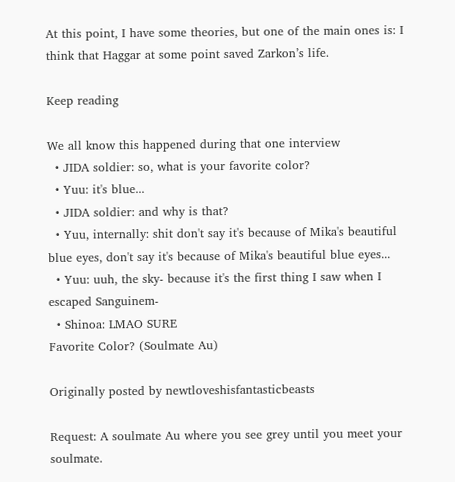At this point, I have some theories, but one of the main ones is: I think that Haggar at some point saved Zarkon’s life.

Keep reading

We all know this happened during that one interview
  • JIDA soldier: so, what is your favorite color?
  • Yuu: it's blue...
  • JIDA soldier: and why is that?
  • Yuu, internally: shit don't say it's because of Mika's beautiful blue eyes, don't say it's because of Mika's beautiful blue eyes...
  • Yuu: uuh, the sky- because it's the first thing I saw when I escaped Sanguinem-
  • Shinoa: LMAO SURE
Favorite Color? (Soulmate Au)

Originally posted by newtloveshisfantasticbeasts

Request: A soulmate Au where you see grey until you meet your soulmate.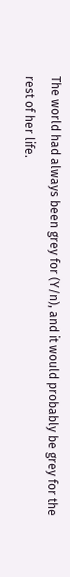The world had always been grey for (Y/n), and it would probably be grey for the rest of her life.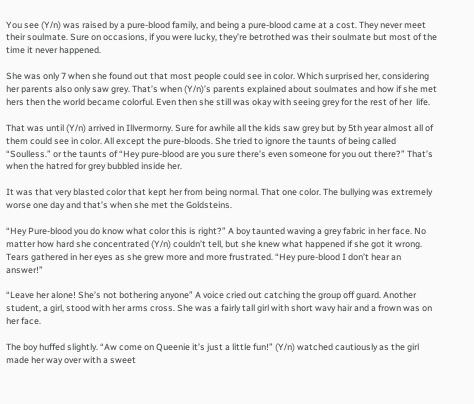You see (Y/n) was raised by a pure-blood family, and being a pure-blood came at a cost. They never meet their soulmate. Sure on occasions, if you were lucky, they’re betrothed was their soulmate but most of the time it never happened.

She was only 7 when she found out that most people could see in color. Which surprised her, considering her parents also only saw grey. That’s when (Y/n)’s parents explained about soulmates and how if she met hers then the world became colorful. Even then she still was okay with seeing grey for the rest of her  life.

That was until (Y/n) arrived in Illvermorny. Sure for awhile all the kids saw grey but by 5th year almost all of them could see in color. All except the pure-bloods. She tried to ignore the taunts of being called “Soulless.” or the taunts of “Hey pure-blood are you sure there’s even someone for you out there?” That’s when the hatred for grey bubbled inside her.

It was that very blasted color that kept her from being normal. That one color. The bullying was extremely worse one day and that’s when she met the Goldsteins.

“Hey Pure-blood you do know what color this is right?” A boy taunted waving a grey fabric in her face. No matter how hard she concentrated (Y/n) couldn’t tell, but she knew what happened if she got it wrong. Tears gathered in her eyes as she grew more and more frustrated. “Hey pure-blood I don’t hear an answer!”

“Leave her alone! She’s not bothering anyone” A voice cried out catching the group off guard. Another student, a girl, stood with her arms cross. She was a fairly tall girl with short wavy hair and a frown was on her face.

The boy huffed slightly. “Aw come on Queenie it’s just a little fun!” (Y/n) watched cautiously as the girl made her way over with a sweet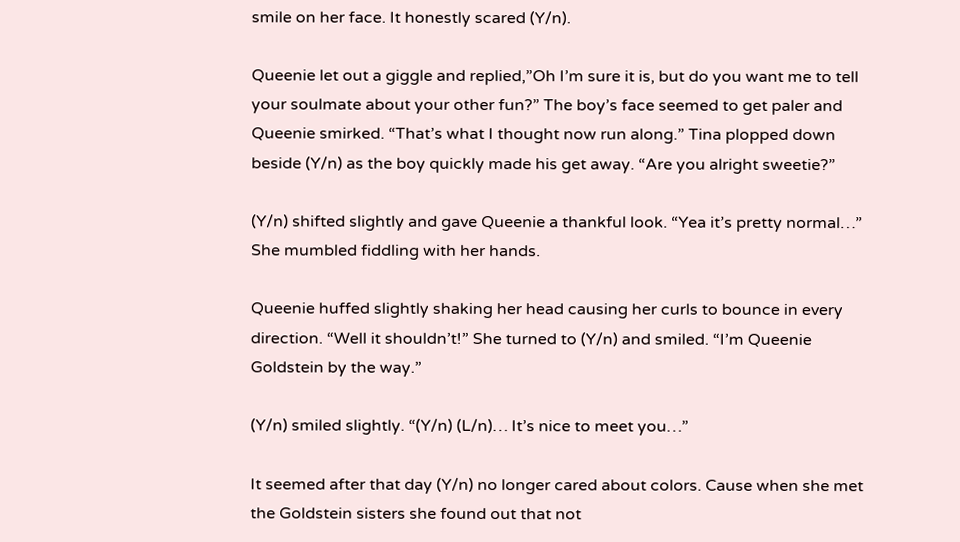smile on her face. It honestly scared (Y/n).

Queenie let out a giggle and replied,”Oh I’m sure it is, but do you want me to tell your soulmate about your other fun?” The boy’s face seemed to get paler and Queenie smirked. “That’s what I thought now run along.” Tina plopped down beside (Y/n) as the boy quickly made his get away. “Are you alright sweetie?”

(Y/n) shifted slightly and gave Queenie a thankful look. “Yea it’s pretty normal…” She mumbled fiddling with her hands.

Queenie huffed slightly shaking her head causing her curls to bounce in every direction. “Well it shouldn’t!” She turned to (Y/n) and smiled. “I’m Queenie Goldstein by the way.”

(Y/n) smiled slightly. “(Y/n) (L/n)… It’s nice to meet you…”

It seemed after that day (Y/n) no longer cared about colors. Cause when she met the Goldstein sisters she found out that not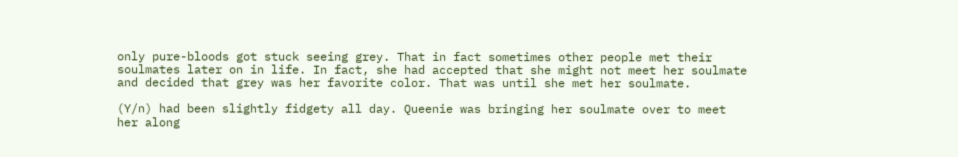only pure-bloods got stuck seeing grey. That in fact sometimes other people met their soulmates later on in life. In fact, she had accepted that she might not meet her soulmate and decided that grey was her favorite color. That was until she met her soulmate.

(Y/n) had been slightly fidgety all day. Queenie was bringing her soulmate over to meet her along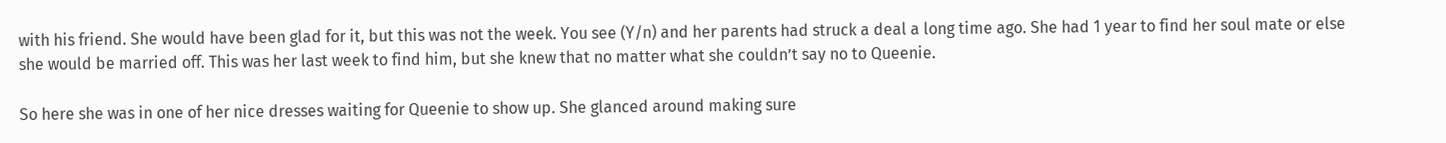with his friend. She would have been glad for it, but this was not the week. You see (Y/n) and her parents had struck a deal a long time ago. She had 1 year to find her soul mate or else she would be married off. This was her last week to find him, but she knew that no matter what she couldn’t say no to Queenie.

So here she was in one of her nice dresses waiting for Queenie to show up. She glanced around making sure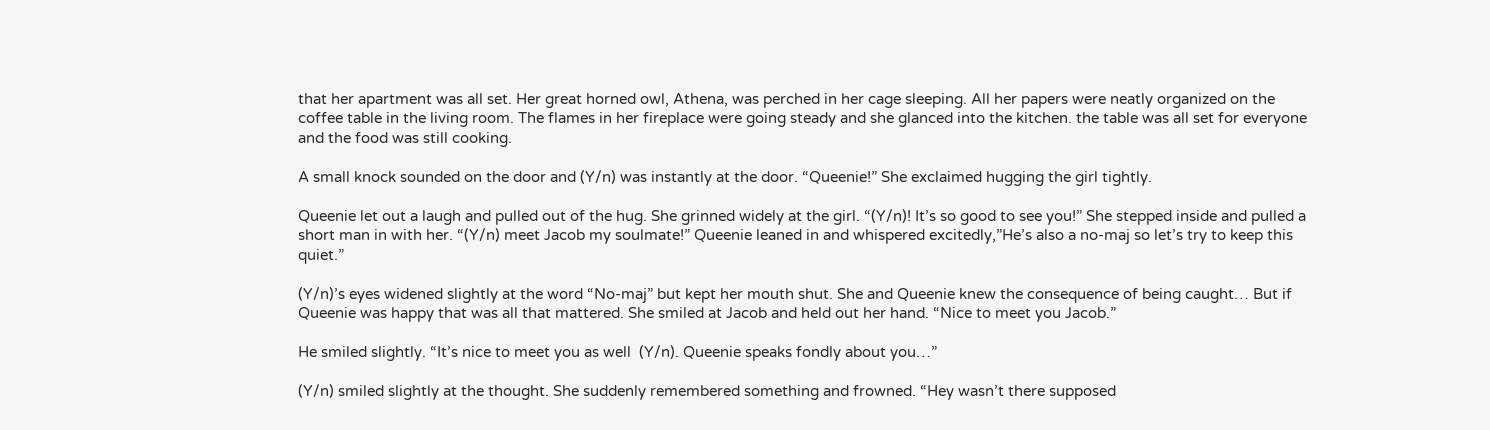that her apartment was all set. Her great horned owl, Athena, was perched in her cage sleeping. All her papers were neatly organized on the coffee table in the living room. The flames in her fireplace were going steady and she glanced into the kitchen. the table was all set for everyone and the food was still cooking.

A small knock sounded on the door and (Y/n) was instantly at the door. “Queenie!” She exclaimed hugging the girl tightly.

Queenie let out a laugh and pulled out of the hug. She grinned widely at the girl. “(Y/n)! It’s so good to see you!” She stepped inside and pulled a short man in with her. “(Y/n) meet Jacob my soulmate!” Queenie leaned in and whispered excitedly,”He’s also a no-maj so let’s try to keep this quiet.”

(Y/n)’s eyes widened slightly at the word “No-maj” but kept her mouth shut. She and Queenie knew the consequence of being caught… But if Queenie was happy that was all that mattered. She smiled at Jacob and held out her hand. “Nice to meet you Jacob.”

He smiled slightly. “It’s nice to meet you as well  (Y/n). Queenie speaks fondly about you…”

(Y/n) smiled slightly at the thought. She suddenly remembered something and frowned. “Hey wasn’t there supposed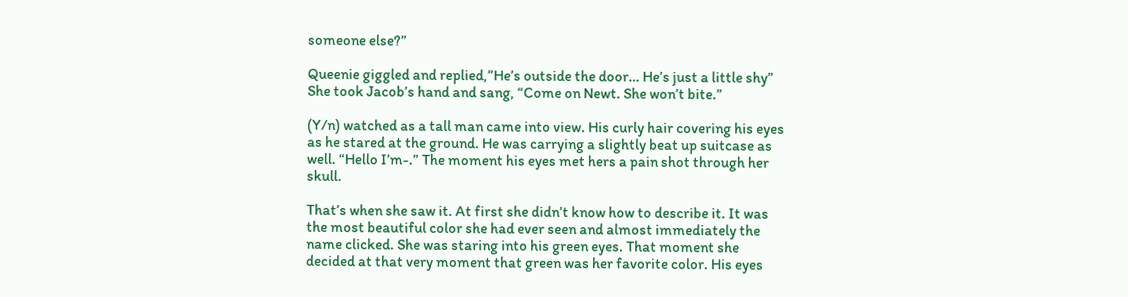someone else?”

Queenie giggled and replied,”He’s outside the door… He’s just a little shy” She took Jacob’s hand and sang, “Come on Newt. She won’t bite.”

(Y/n) watched as a tall man came into view. His curly hair covering his eyes as he stared at the ground. He was carrying a slightly beat up suitcase as well. “Hello I’m-.” The moment his eyes met hers a pain shot through her skull.

That’s when she saw it. At first she didn’t know how to describe it. It was the most beautiful color she had ever seen and almost immediately the name clicked. She was staring into his green eyes. That moment she decided at that very moment that green was her favorite color. His eyes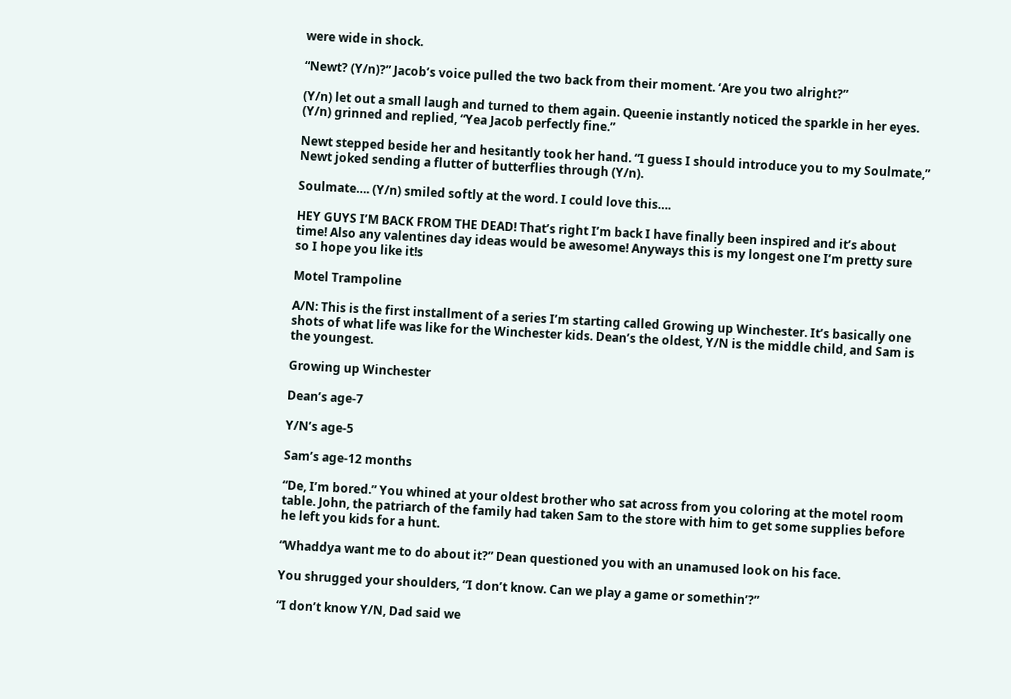were wide in shock.

“Newt? (Y/n)?” Jacob’s voice pulled the two back from their moment. ‘Are you two alright?”

(Y/n) let out a small laugh and turned to them again. Queenie instantly noticed the sparkle in her eyes. (Y/n) grinned and replied, “Yea Jacob perfectly fine.”

Newt stepped beside her and hesitantly took her hand. “I guess I should introduce you to my Soulmate,” Newt joked sending a flutter of butterflies through (Y/n).

Soulmate…. (Y/n) smiled softly at the word. I could love this….

HEY GUYS I’M BACK FROM THE DEAD! That’s right I’m back I have finally been inspired and it’s about time! Also any valentines day ideas would be awesome! Anyways this is my longest one I’m pretty sure so I hope you like it!s

Motel Trampoline

A/N: This is the first installment of a series I’m starting called Growing up Winchester. It’s basically one shots of what life was like for the Winchester kids. Dean’s the oldest, Y/N is the middle child, and Sam is the youngest.

Growing up Winchester

Dean’s age-7

Y/N’s age-5

Sam’s age-12 months

“De, I’m bored.” You whined at your oldest brother who sat across from you coloring at the motel room table. John, the patriarch of the family had taken Sam to the store with him to get some supplies before he left you kids for a hunt.

“Whaddya want me to do about it?” Dean questioned you with an unamused look on his face.

You shrugged your shoulders, “I don’t know. Can we play a game or somethin’?”

“I don’t know Y/N, Dad said we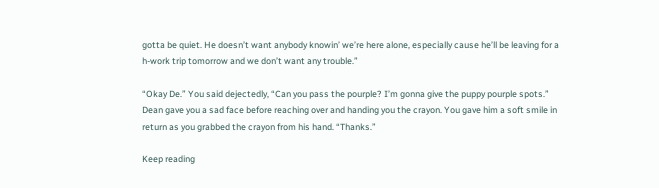gotta be quiet. He doesn’t want anybody knowin’ we’re here alone, especially cause he’ll be leaving for a h-work trip tomorrow and we don’t want any trouble.”

“Okay De.” You said dejectedly, “Can you pass the pourple? I’m gonna give the puppy pourple spots.” Dean gave you a sad face before reaching over and handing you the crayon. You gave him a soft smile in return as you grabbed the crayon from his hand. “Thanks.”

Keep reading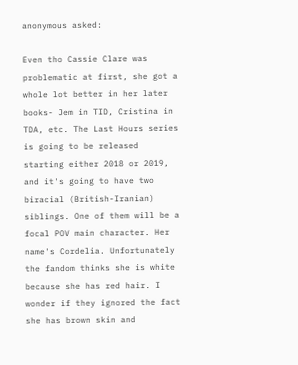anonymous asked:

Even tho Cassie Clare was problematic at first, she got a whole lot better in her later books- Jem in TID, Cristina in TDA, etc. The Last Hours series is going to be released starting either 2018 or 2019, and it's going to have two biracial (British-Iranian) siblings. One of them will be a focal POV main character. Her name's Cordelia. Unfortunately the fandom thinks she is white because she has red hair. I wonder if they ignored the fact she has brown skin and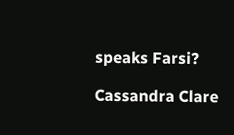speaks Farsi?

Cassandra Clare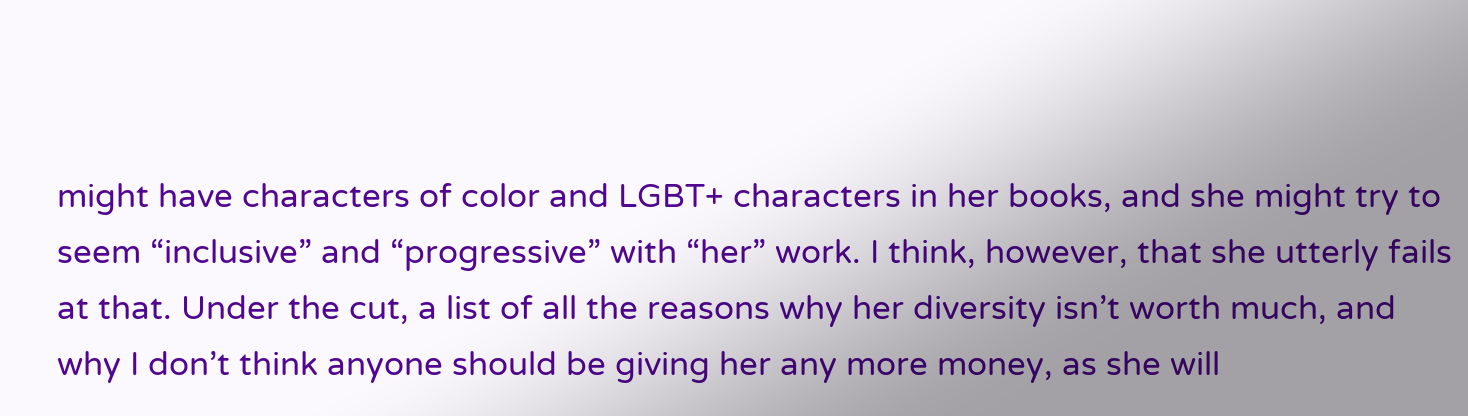might have characters of color and LGBT+ characters in her books, and she might try to seem “inclusive” and “progressive” with “her” work. I think, however, that she utterly fails at that. Under the cut, a list of all the reasons why her diversity isn’t worth much, and why I don’t think anyone should be giving her any more money, as she will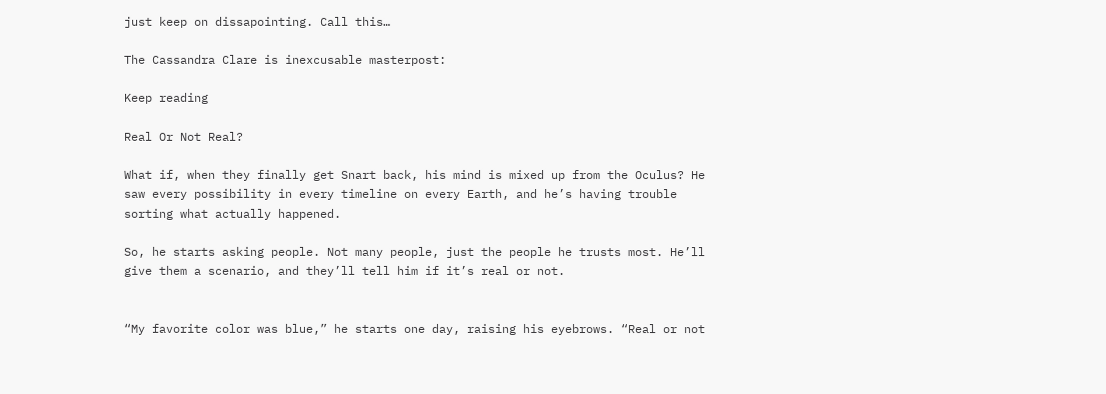just keep on dissapointing. Call this…

The Cassandra Clare is inexcusable masterpost:

Keep reading

Real Or Not Real?

What if, when they finally get Snart back, his mind is mixed up from the Oculus? He saw every possibility in every timeline on every Earth, and he’s having trouble sorting what actually happened.

So, he starts asking people. Not many people, just the people he trusts most. He’ll give them a scenario, and they’ll tell him if it’s real or not.


“My favorite color was blue,” he starts one day, raising his eyebrows. “Real or not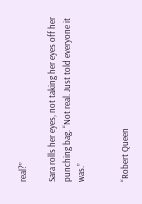real?”

Sara rolls her eyes, not taking her eyes off her punching bag. “Not real. Just told everyone it was.”


“Robert Queen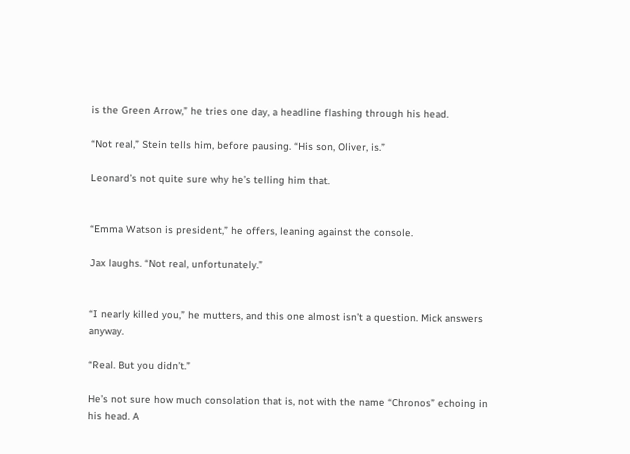is the Green Arrow,” he tries one day, a headline flashing through his head.

“Not real,” Stein tells him, before pausing. “His son, Oliver, is.”

Leonard’s not quite sure why he’s telling him that.


“Emma Watson is president,” he offers, leaning against the console.

Jax laughs. “Not real, unfortunately.”


“I nearly killed you,” he mutters, and this one almost isn’t a question. Mick answers anyway.

“Real. But you didn’t.”

He’s not sure how much consolation that is, not with the name “Chronos” echoing in his head. A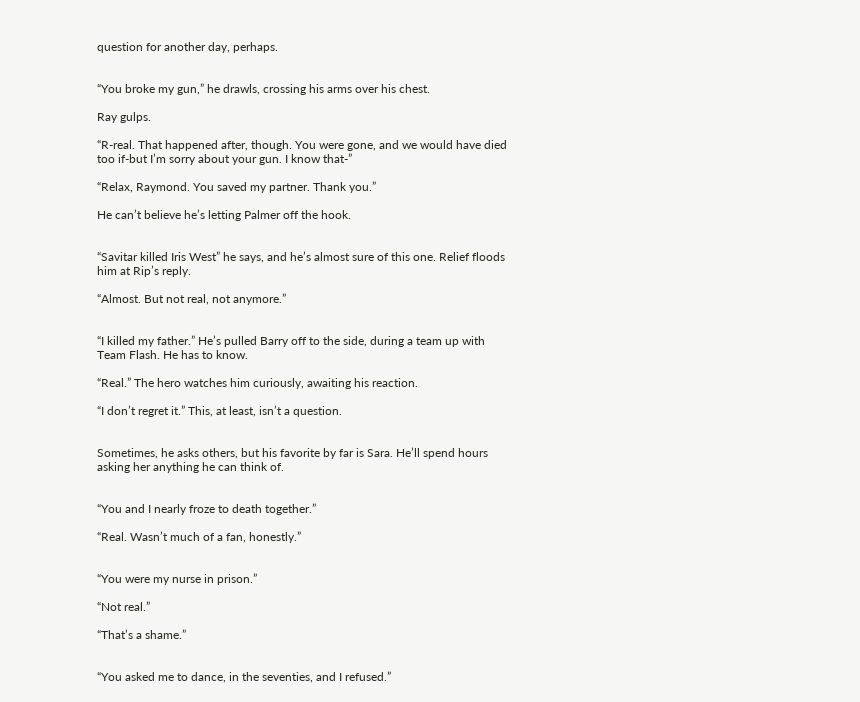question for another day, perhaps.


“You broke my gun,” he drawls, crossing his arms over his chest.

Ray gulps.

“R-real. That happened after, though. You were gone, and we would have died too if-but I’m sorry about your gun. I know that-”

“Relax, Raymond. You saved my partner. Thank you.”

He can’t believe he’s letting Palmer off the hook.


“Savitar killed Iris West” he says, and he’s almost sure of this one. Relief floods him at Rip’s reply.

“Almost. But not real, not anymore.”


“I killed my father.” He’s pulled Barry off to the side, during a team up with Team Flash. He has to know.

“Real.” The hero watches him curiously, awaiting his reaction.

“I don’t regret it.” This, at least, isn’t a question.


Sometimes, he asks others, but his favorite by far is Sara. He’ll spend hours asking her anything he can think of.


“You and I nearly froze to death together.”

“Real. Wasn’t much of a fan, honestly.”


“You were my nurse in prison.”

“Not real.”

“That’s a shame.”


“You asked me to dance, in the seventies, and I refused.”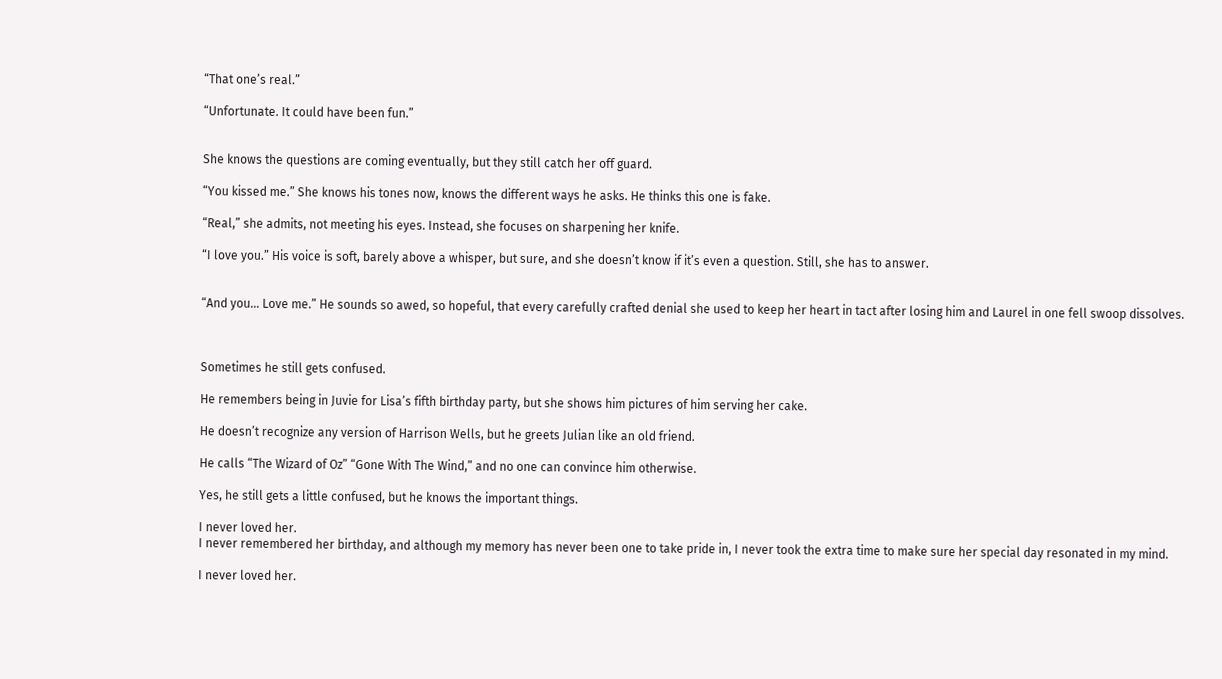“That one’s real.”

“Unfortunate. It could have been fun.”


She knows the questions are coming eventually, but they still catch her off guard.

“You kissed me.” She knows his tones now, knows the different ways he asks. He thinks this one is fake.

“Real,” she admits, not meeting his eyes. Instead, she focuses on sharpening her knife.

“I love you.” His voice is soft, barely above a whisper, but sure, and she doesn’t know if it’s even a question. Still, she has to answer.


“And you… Love me.” He sounds so awed, so hopeful, that every carefully crafted denial she used to keep her heart in tact after losing him and Laurel in one fell swoop dissolves.



Sometimes he still gets confused.

He remembers being in Juvie for Lisa’s fifth birthday party, but she shows him pictures of him serving her cake.

He doesn’t recognize any version of Harrison Wells, but he greets Julian like an old friend.

He calls “The Wizard of Oz” “Gone With The Wind,” and no one can convince him otherwise.

Yes, he still gets a little confused, but he knows the important things.

I never loved her.
I never remembered her birthday, and although my memory has never been one to take pride in, I never took the extra time to make sure her special day resonated in my mind.

I never loved her.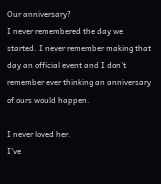Our anniversary?
I never remembered the day we started. I never remember making that day an official event and I don’t remember ever thinking an anniversary of ours would happen.

I never loved her.
I’ve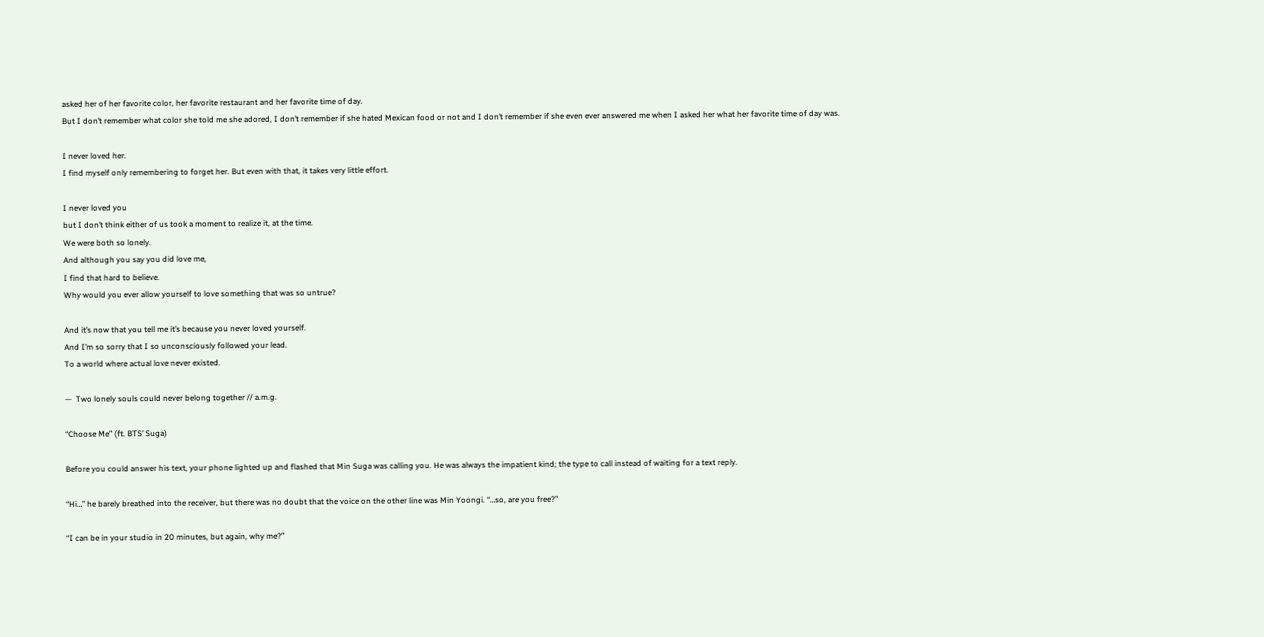asked her of her favorite color, her favorite restaurant and her favorite time of day.
But I don’t remember what color she told me she adored, I don’t remember if she hated Mexican food or not and I don’t remember if she even ever answered me when I asked her what her favorite time of day was.

I never loved her.
I find myself only remembering to forget her. But even with that, it takes very little effort.

I never loved you
but I don’t think either of us took a moment to realize it, at the time.
We were both so lonely.
And although you say you did love me,
I find that hard to believe.
Why would you ever allow yourself to love something that was so untrue?

And it’s now that you tell me it’s because you never loved yourself.
And I’m so sorry that I so unconsciously followed your lead.
To a world where actual love never existed.

—  Two lonely souls could never belong together // a.m.g.

“Choose Me” (ft. BTS’ Suga)

Before you could answer his text, your phone lighted up and flashed that Min Suga was calling you. He was always the impatient kind; the type to call instead of waiting for a text reply.

“Hi…” he barely breathed into the receiver, but there was no doubt that the voice on the other line was Min Yoongi. “…so, are you free?”

“I can be in your studio in 20 minutes, but again, why me?”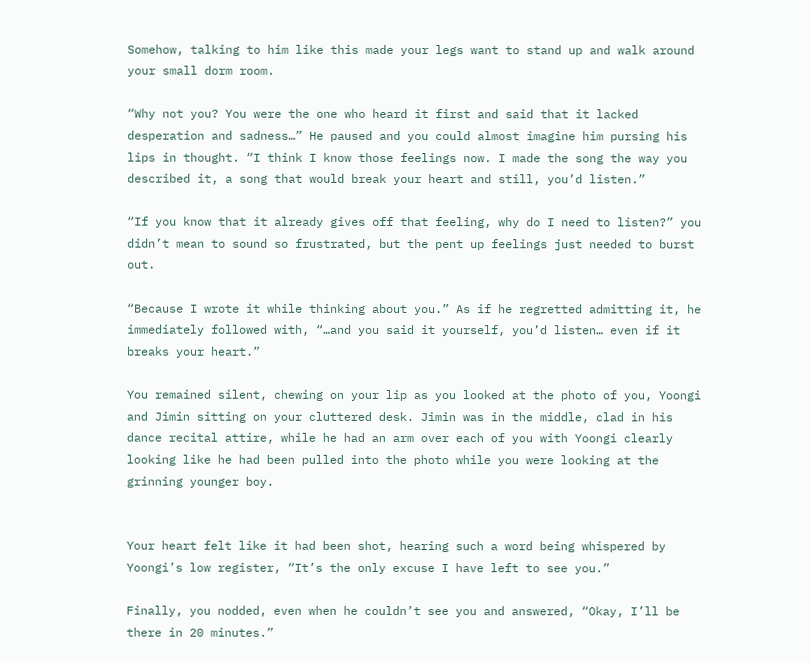Somehow, talking to him like this made your legs want to stand up and walk around your small dorm room.

“Why not you? You were the one who heard it first and said that it lacked desperation and sadness…” He paused and you could almost imagine him pursing his lips in thought. “I think I know those feelings now. I made the song the way you described it, a song that would break your heart and still, you’d listen.”

“If you know that it already gives off that feeling, why do I need to listen?” you didn’t mean to sound so frustrated, but the pent up feelings just needed to burst out.

“Because I wrote it while thinking about you.” As if he regretted admitting it, he immediately followed with, “…and you said it yourself, you’d listen… even if it breaks your heart.”

You remained silent, chewing on your lip as you looked at the photo of you, Yoongi and Jimin sitting on your cluttered desk. Jimin was in the middle, clad in his dance recital attire, while he had an arm over each of you with Yoongi clearly looking like he had been pulled into the photo while you were looking at the grinning younger boy.


Your heart felt like it had been shot, hearing such a word being whispered by Yoongi’s low register, “It’s the only excuse I have left to see you.”

Finally, you nodded, even when he couldn’t see you and answered, “Okay, I’ll be there in 20 minutes.”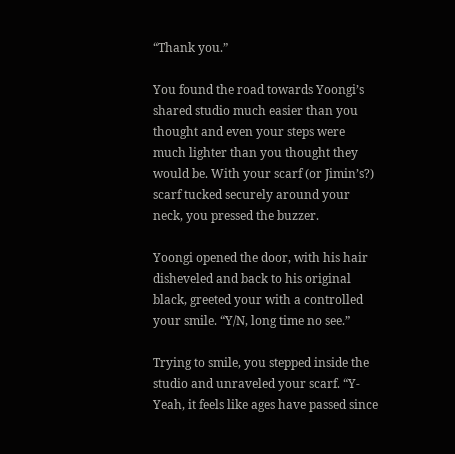“Thank you.”

You found the road towards Yoongi’s shared studio much easier than you thought and even your steps were much lighter than you thought they would be. With your scarf (or Jimin’s?) scarf tucked securely around your neck, you pressed the buzzer.

Yoongi opened the door, with his hair disheveled and back to his original black, greeted your with a controlled your smile. “Y/N, long time no see.”

Trying to smile, you stepped inside the studio and unraveled your scarf. “Y-Yeah, it feels like ages have passed since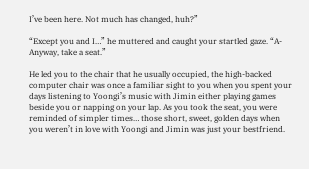I’ve been here. Not much has changed, huh?”

“Except you and I…” he muttered and caught your startled gaze. “A-Anyway, take a seat.”

He led you to the chair that he usually occupied, the high-backed computer chair was once a familiar sight to you when you spent your days listening to Yoongi’s music with Jimin either playing games beside you or napping on your lap. As you took the seat, you were reminded of simpler times… those short, sweet, golden days when you weren’t in love with Yoongi and Jimin was just your bestfriend.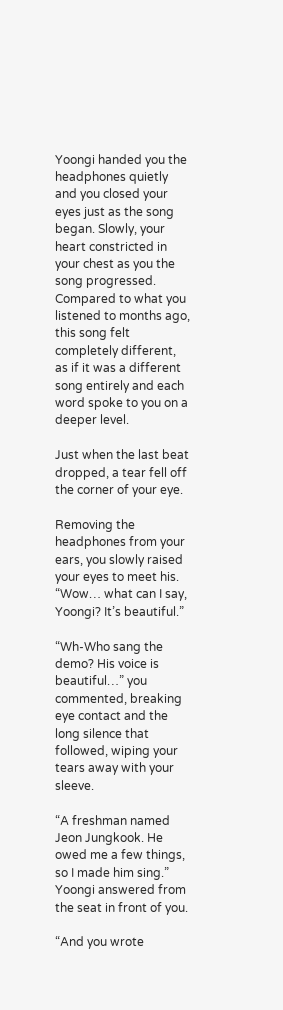Yoongi handed you the headphones quietly and you closed your eyes just as the song began. Slowly, your heart constricted in your chest as you the song progressed. Compared to what you listened to months ago, this song felt completely different, as if it was a different song entirely and each word spoke to you on a deeper level.

Just when the last beat dropped, a tear fell off the corner of your eye.

Removing the headphones from your ears, you slowly raised your eyes to meet his. “Wow… what can I say, Yoongi? It’s beautiful.”

“Wh-Who sang the demo? His voice is beautiful…” you commented, breaking eye contact and the long silence that followed, wiping your tears away with your sleeve.

“A freshman named Jeon Jungkook. He owed me a few things, so I made him sing.” Yoongi answered from the seat in front of you.

“And you wrote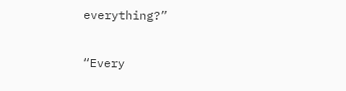everything?”

“Every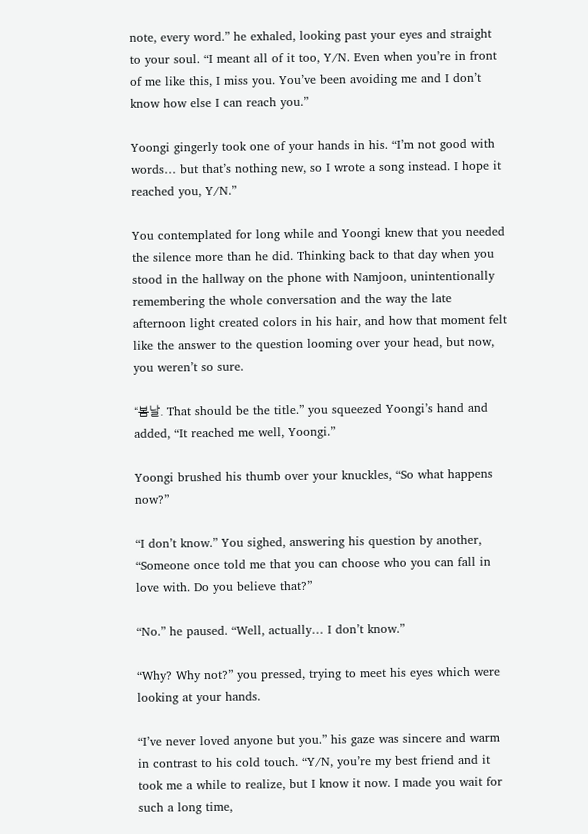note, every word.” he exhaled, looking past your eyes and straight to your soul. “I meant all of it too, Y/N. Even when you’re in front of me like this, I miss you. You’ve been avoiding me and I don’t know how else I can reach you.”

Yoongi gingerly took one of your hands in his. “I’m not good with words… but that’s nothing new, so I wrote a song instead. I hope it reached you, Y/N.”

You contemplated for long while and Yoongi knew that you needed the silence more than he did. Thinking back to that day when you stood in the hallway on the phone with Namjoon, unintentionally remembering the whole conversation and the way the late afternoon light created colors in his hair, and how that moment felt like the answer to the question looming over your head, but now, you weren’t so sure.

“봄날. That should be the title.” you squeezed Yoongi’s hand and added, “It reached me well, Yoongi.”

Yoongi brushed his thumb over your knuckles, “So what happens now?”

“I don’t know.” You sighed, answering his question by another, “Someone once told me that you can choose who you can fall in love with. Do you believe that?”

“No.” he paused. “Well, actually… I don’t know.”

“Why? Why not?” you pressed, trying to meet his eyes which were looking at your hands.

“I’ve never loved anyone but you.” his gaze was sincere and warm in contrast to his cold touch. “Y/N, you’re my best friend and it took me a while to realize, but I know it now. I made you wait for such a long time,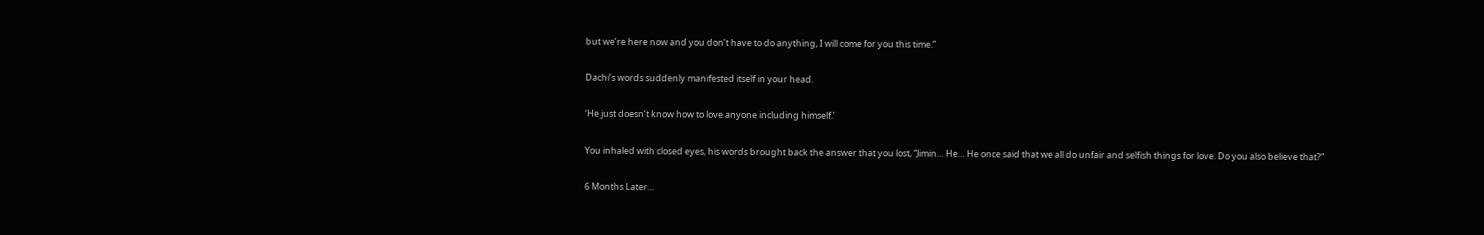but we’re here now and you don’t have to do anything, I will come for you this time.”

Dachi’s words suddenly manifested itself in your head.

‘He just doesn’t know how to love anyone including himself.’

You inhaled with closed eyes, his words brought back the answer that you lost, “Jimin… He… He once said that we all do unfair and selfish things for love. Do you also believe that?”

6 Months Later…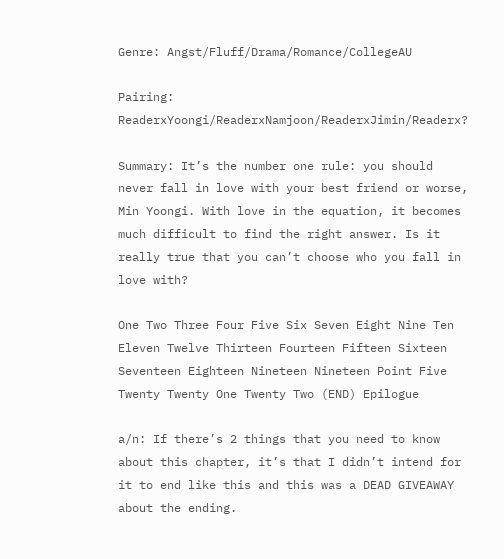Genre: Angst/Fluff/Drama/Romance/CollegeAU

Pairing: ReaderxYoongi/ReaderxNamjoon/ReaderxJimin/Readerx?

Summary: It’s the number one rule: you should never fall in love with your best friend or worse, Min Yoongi. With love in the equation, it becomes much difficult to find the right answer. Is it really true that you can’t choose who you fall in love with?

One Two Three Four Five Six Seven Eight Nine Ten Eleven Twelve Thirteen Fourteen Fifteen Sixteen Seventeen Eighteen Nineteen Nineteen Point Five Twenty Twenty One Twenty Two (END) Epilogue

a/n: If there’s 2 things that you need to know about this chapter, it’s that I didn’t intend for it to end like this and this was a DEAD GIVEAWAY about the ending.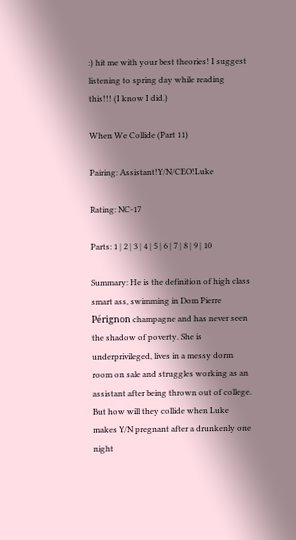:) hit me with your best theories! I suggest listening to spring day while reading this!!! (I know I did.)

When We Collide (Part 11)

Pairing: Assistant!Y/N/CEO!Luke

Rating: NC-17

Parts: 1 | 2 | 3 | 4 | 5 | 6 | 7 | 8 | 9 | 10

Summary: He is the definition of high class smart ass, swimming in Dom Pierre Pérignon champagne and has never seen the shadow of poverty. She is underprivileged, lives in a messy dorm room on sale and struggles working as an assistant after being thrown out of college. But how will they collide when Luke makes Y/N pregnant after a drunkenly one night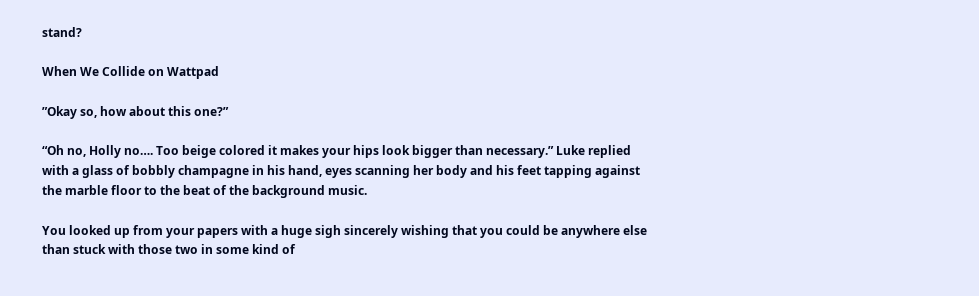stand?

When We Collide on Wattpad

”Okay so, how about this one?”

“Oh no, Holly no…. Too beige colored it makes your hips look bigger than necessary.” Luke replied with a glass of bobbly champagne in his hand, eyes scanning her body and his feet tapping against the marble floor to the beat of the background music.

You looked up from your papers with a huge sigh sincerely wishing that you could be anywhere else than stuck with those two in some kind of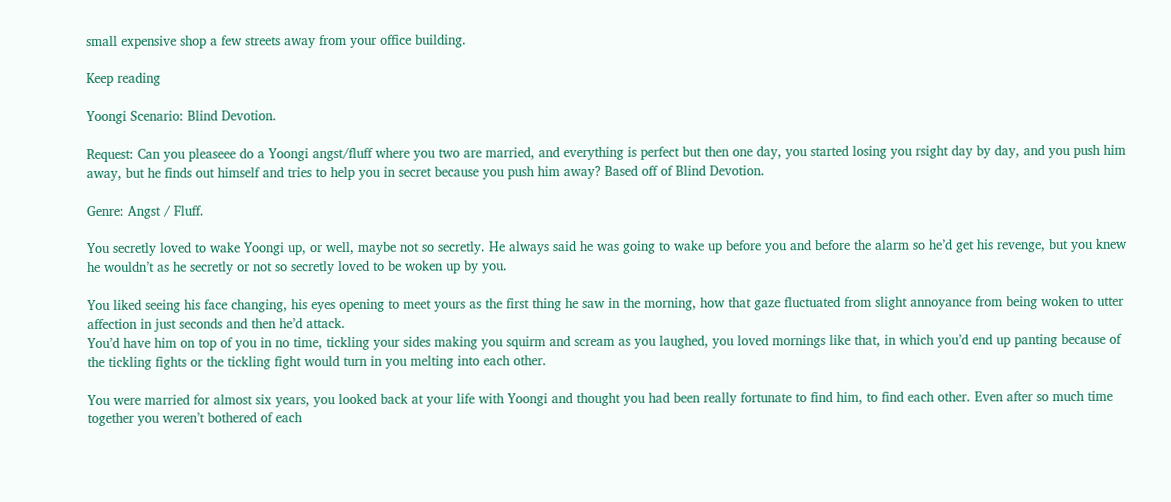small expensive shop a few streets away from your office building.

Keep reading

Yoongi Scenario: Blind Devotion.

Request: Can you pleaseee do a Yoongi angst/fluff where you two are married, and everything is perfect but then one day, you started losing you rsight day by day, and you push him away, but he finds out himself and tries to help you in secret because you push him away? Based off of Blind Devotion.

Genre: Angst / Fluff.

You secretly loved to wake Yoongi up, or well, maybe not so secretly. He always said he was going to wake up before you and before the alarm so he’d get his revenge, but you knew he wouldn’t as he secretly or not so secretly loved to be woken up by you.

You liked seeing his face changing, his eyes opening to meet yours as the first thing he saw in the morning, how that gaze fluctuated from slight annoyance from being woken to utter affection in just seconds and then he’d attack.
You’d have him on top of you in no time, tickling your sides making you squirm and scream as you laughed, you loved mornings like that, in which you’d end up panting because of the tickling fights or the tickling fight would turn in you melting into each other.

You were married for almost six years, you looked back at your life with Yoongi and thought you had been really fortunate to find him, to find each other. Even after so much time together you weren’t bothered of each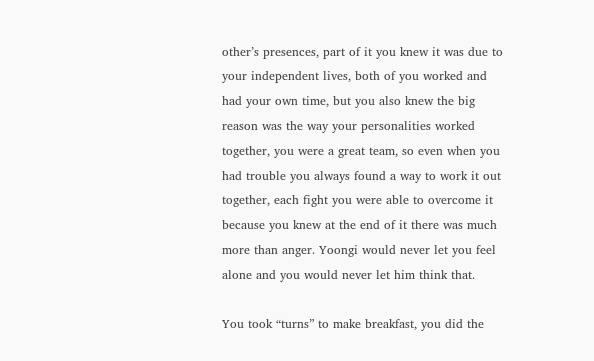other’s presences, part of it you knew it was due to your independent lives, both of you worked and had your own time, but you also knew the big reason was the way your personalities worked together, you were a great team, so even when you had trouble you always found a way to work it out together, each fight you were able to overcome it because you knew at the end of it there was much more than anger. Yoongi would never let you feel alone and you would never let him think that.

You took “turns” to make breakfast, you did the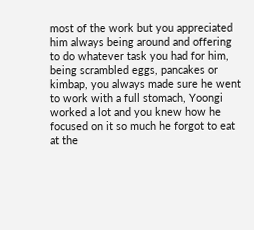most of the work but you appreciated him always being around and offering to do whatever task you had for him, being scrambled eggs, pancakes or kimbap, you always made sure he went to work with a full stomach, Yoongi worked a lot and you knew how he focused on it so much he forgot to eat at the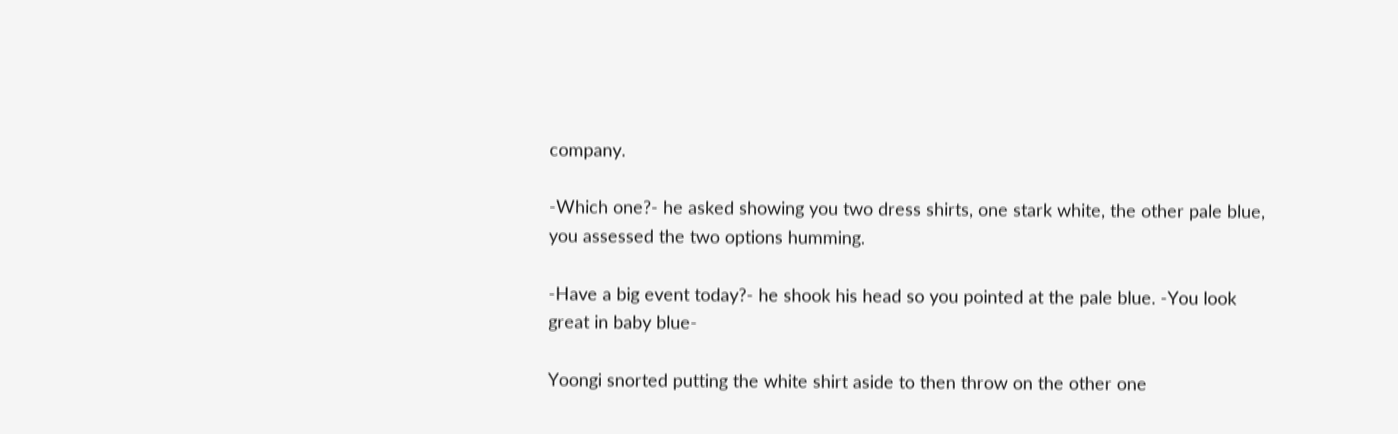company.

-Which one?- he asked showing you two dress shirts, one stark white, the other pale blue, you assessed the two options humming.

-Have a big event today?- he shook his head so you pointed at the pale blue. -You look great in baby blue-

Yoongi snorted putting the white shirt aside to then throw on the other one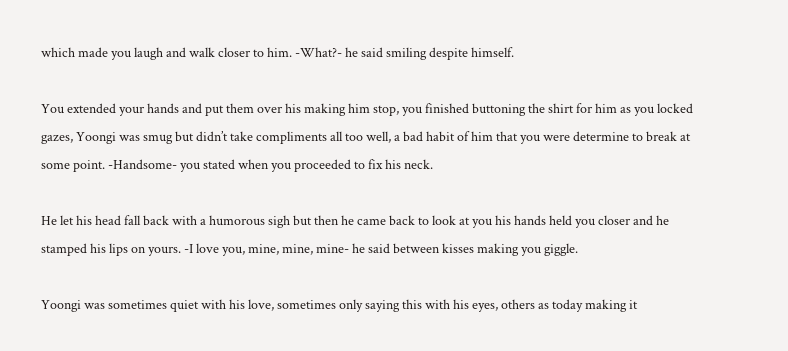which made you laugh and walk closer to him. -What?- he said smiling despite himself.

You extended your hands and put them over his making him stop, you finished buttoning the shirt for him as you locked gazes, Yoongi was smug but didn’t take compliments all too well, a bad habit of him that you were determine to break at some point. -Handsome- you stated when you proceeded to fix his neck.

He let his head fall back with a humorous sigh but then he came back to look at you his hands held you closer and he stamped his lips on yours. -I love you, mine, mine, mine- he said between kisses making you giggle.

Yoongi was sometimes quiet with his love, sometimes only saying this with his eyes, others as today making it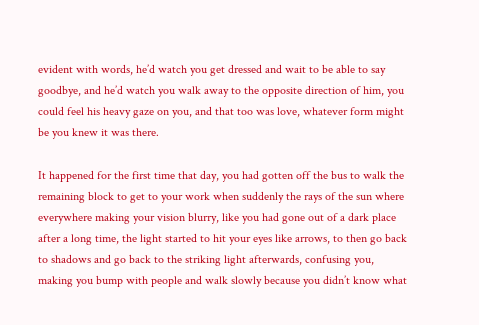evident with words, he’d watch you get dressed and wait to be able to say goodbye, and he’d watch you walk away to the opposite direction of him, you could feel his heavy gaze on you, and that too was love, whatever form might be you knew it was there.

It happened for the first time that day, you had gotten off the bus to walk the remaining block to get to your work when suddenly the rays of the sun where everywhere making your vision blurry, like you had gone out of a dark place after a long time, the light started to hit your eyes like arrows, to then go back to shadows and go back to the striking light afterwards, confusing you, making you bump with people and walk slowly because you didn’t know what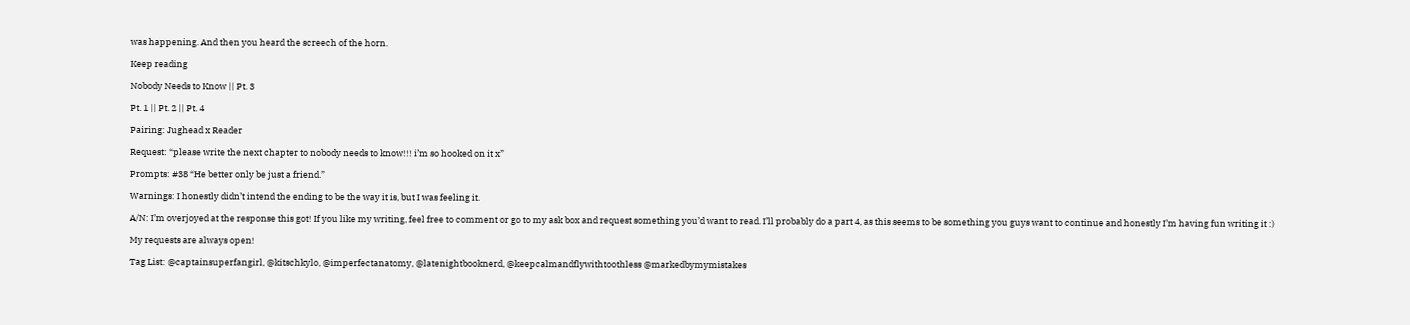was happening. And then you heard the screech of the horn.

Keep reading

Nobody Needs to Know || Pt. 3

Pt. 1 || Pt. 2 || Pt. 4

Pairing: Jughead x Reader

Request: “please write the next chapter to nobody needs to know!!! i’m so hooked on it x”

Prompts: #38 “He better only be just a friend.”

Warnings: I honestly didn’t intend the ending to be the way it is, but I was feeling it.

A/N: I’m overjoyed at the response this got! If you like my writing, feel free to comment or go to my ask box and request something you’d want to read. I’ll probably do a part 4, as this seems to be something you guys want to continue and honestly I’m having fun writing it :)

My requests are always open!

Tag List: @captainsuperfangirl, @kitschkylo, @imperfectanatomy, @latenightbooknerd, @keepcalmandflywithtoothless @markedbymymistakes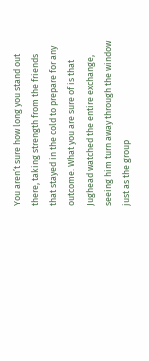You aren’t sure how long you stand out there, taking strength from the friends that stayed in the cold to prepare for any outcome. What you are sure of is that Jughead watched the entire exchange, seeing him turn away through the window just as the group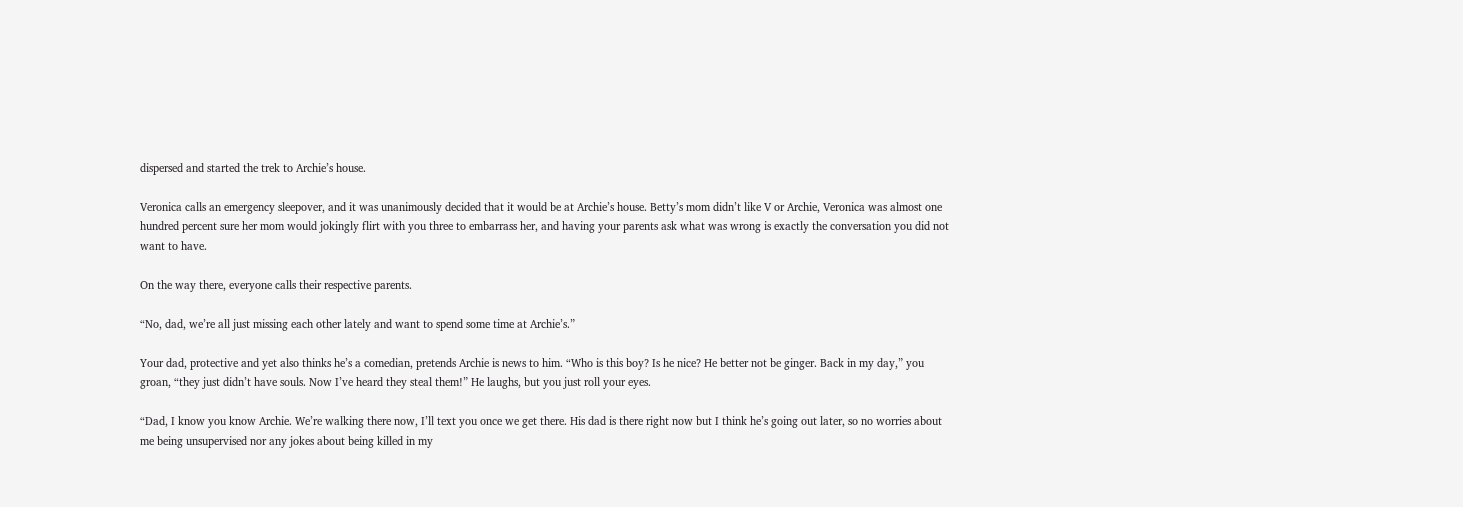dispersed and started the trek to Archie’s house.

Veronica calls an emergency sleepover, and it was unanimously decided that it would be at Archie’s house. Betty’s mom didn’t like V or Archie, Veronica was almost one hundred percent sure her mom would jokingly flirt with you three to embarrass her, and having your parents ask what was wrong is exactly the conversation you did not want to have.

On the way there, everyone calls their respective parents.

“No, dad, we’re all just missing each other lately and want to spend some time at Archie’s.”

Your dad, protective and yet also thinks he’s a comedian, pretends Archie is news to him. “Who is this boy? Is he nice? He better not be ginger. Back in my day,” you groan, “they just didn’t have souls. Now I’ve heard they steal them!” He laughs, but you just roll your eyes.

“Dad, I know you know Archie. We’re walking there now, I’ll text you once we get there. His dad is there right now but I think he’s going out later, so no worries about me being unsupervised nor any jokes about being killed in my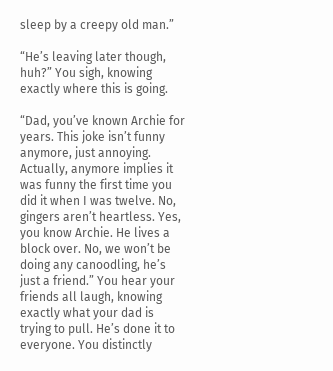sleep by a creepy old man.”

“He’s leaving later though, huh?” You sigh, knowing exactly where this is going.

“Dad, you’ve known Archie for years. This joke isn’t funny anymore, just annoying. Actually, anymore implies it was funny the first time you did it when I was twelve. No, gingers aren’t heartless. Yes, you know Archie. He lives a block over. No, we won’t be doing any canoodling, he’s just a friend.” You hear your friends all laugh, knowing exactly what your dad is trying to pull. He’s done it to everyone. You distinctly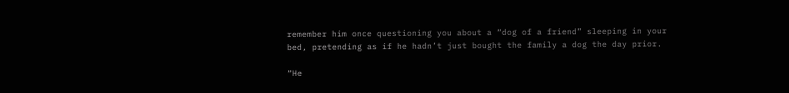remember him once questioning you about a “dog of a friend” sleeping in your bed, pretending as if he hadn’t just bought the family a dog the day prior.

“He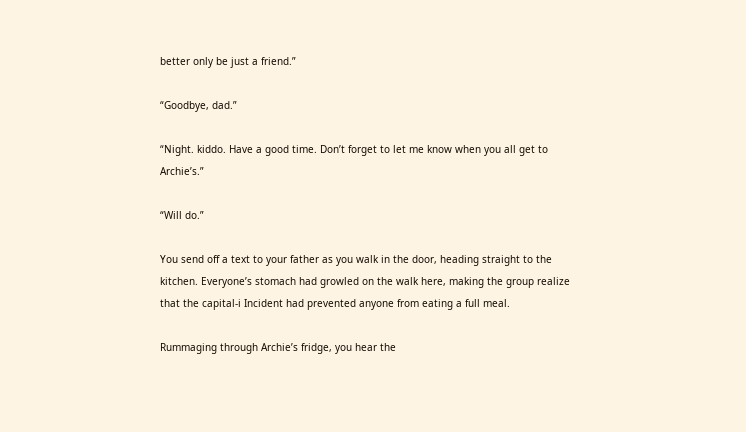better only be just a friend.”

“Goodbye, dad.”

“Night. kiddo. Have a good time. Don’t forget to let me know when you all get to Archie’s.”

“Will do.”

You send off a text to your father as you walk in the door, heading straight to the kitchen. Everyone’s stomach had growled on the walk here, making the group realize that the capital-i Incident had prevented anyone from eating a full meal.

Rummaging through Archie’s fridge, you hear the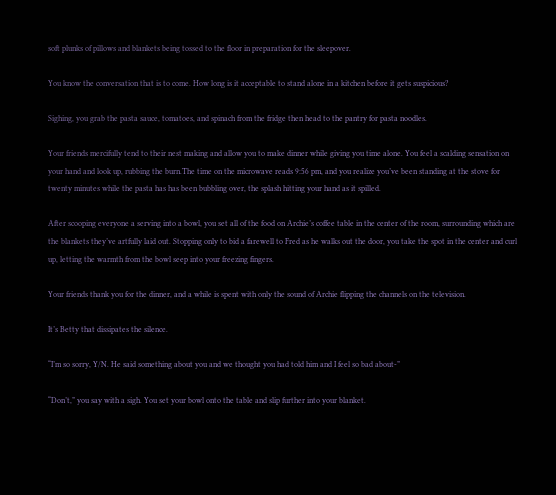soft plunks of pillows and blankets being tossed to the floor in preparation for the sleepover.

You know the conversation that is to come. How long is it acceptable to stand alone in a kitchen before it gets suspicious?

Sighing, you grab the pasta sauce, tomatoes, and spinach from the fridge then head to the pantry for pasta noodles.

Your friends mercifully tend to their nest making and allow you to make dinner while giving you time alone. You feel a scalding sensation on your hand and look up, rubbing the burn.The time on the microwave reads 9:56 pm, and you realize you’ve been standing at the stove for twenty minutes while the pasta has has been bubbling over, the splash hitting your hand as it spilled.

After scooping everyone a serving into a bowl, you set all of the food on Archie’s coffee table in the center of the room, surrounding which are the blankets they’ve artfully laid out. Stopping only to bid a farewell to Fred as he walks out the door, you take the spot in the center and curl up, letting the warmth from the bowl seep into your freezing fingers.

Your friends thank you for the dinner, and a while is spent with only the sound of Archie flipping the channels on the television.

It’s Betty that dissipates the silence.

“I’m so sorry, Y/N. He said something about you and we thought you had told him and I feel so bad about-”

“Don’t,” you say with a sigh. You set your bowl onto the table and slip further into your blanket.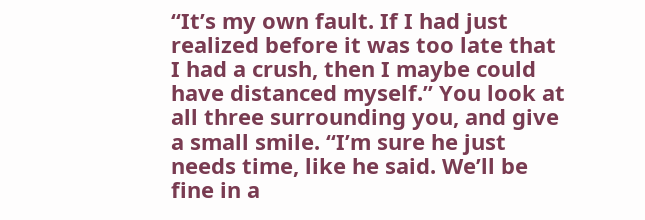“It’s my own fault. If I had just realized before it was too late that I had a crush, then I maybe could have distanced myself.” You look at all three surrounding you, and give a small smile. “I’m sure he just needs time, like he said. We’ll be fine in a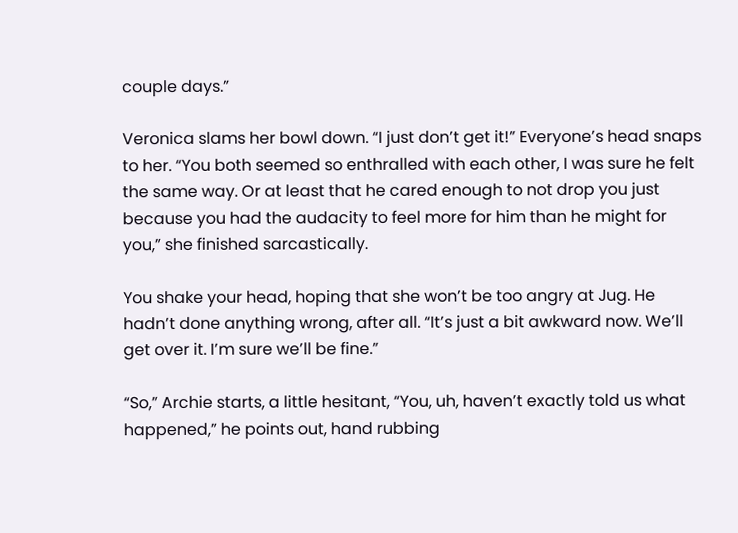couple days.”

Veronica slams her bowl down. “I just don’t get it!” Everyone’s head snaps to her. “You both seemed so enthralled with each other, I was sure he felt the same way. Or at least that he cared enough to not drop you just because you had the audacity to feel more for him than he might for you,” she finished sarcastically.

You shake your head, hoping that she won’t be too angry at Jug. He hadn’t done anything wrong, after all. “It’s just a bit awkward now. We’ll get over it. I’m sure we’ll be fine.”

“So,” Archie starts, a little hesitant, “You, uh, haven’t exactly told us what happened,” he points out, hand rubbing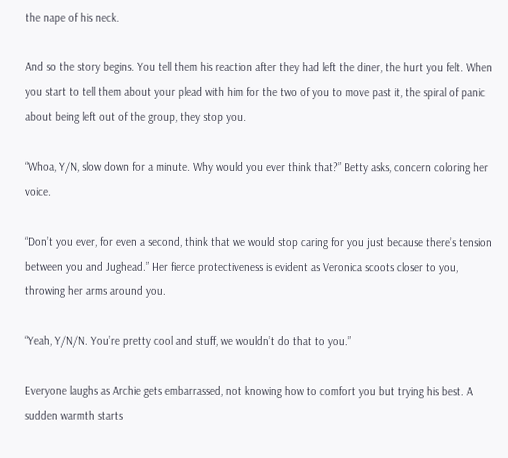the nape of his neck.

And so the story begins. You tell them his reaction after they had left the diner, the hurt you felt. When you start to tell them about your plead with him for the two of you to move past it, the spiral of panic about being left out of the group, they stop you.

“Whoa, Y/N, slow down for a minute. Why would you ever think that?” Betty asks, concern coloring her voice.

“Don’t you ever, for even a second, think that we would stop caring for you just because there’s tension between you and Jughead.” Her fierce protectiveness is evident as Veronica scoots closer to you, throwing her arms around you.

“Yeah, Y/N/N. You’re pretty cool and stuff, we wouldn’t do that to you.”

Everyone laughs as Archie gets embarrassed, not knowing how to comfort you but trying his best. A sudden warmth starts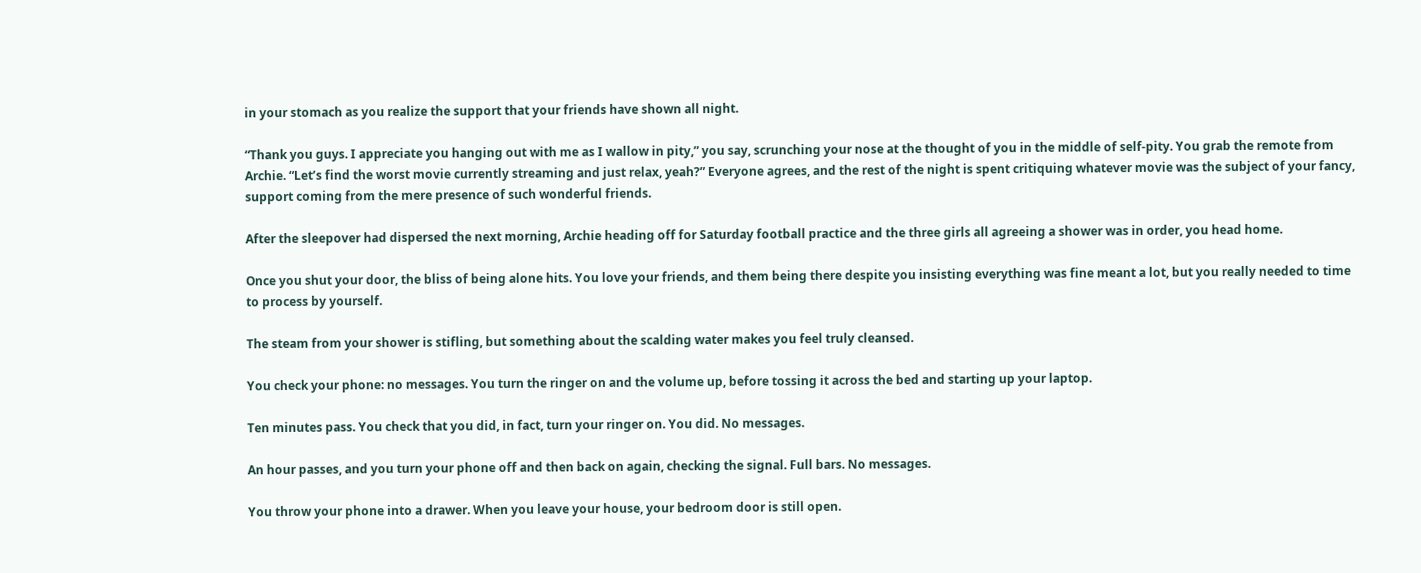in your stomach as you realize the support that your friends have shown all night.

“Thank you guys. I appreciate you hanging out with me as I wallow in pity,” you say, scrunching your nose at the thought of you in the middle of self-pity. You grab the remote from Archie. “Let’s find the worst movie currently streaming and just relax, yeah?” Everyone agrees, and the rest of the night is spent critiquing whatever movie was the subject of your fancy, support coming from the mere presence of such wonderful friends.

After the sleepover had dispersed the next morning, Archie heading off for Saturday football practice and the three girls all agreeing a shower was in order, you head home.

Once you shut your door, the bliss of being alone hits. You love your friends, and them being there despite you insisting everything was fine meant a lot, but you really needed to time to process by yourself.

The steam from your shower is stifling, but something about the scalding water makes you feel truly cleansed.

You check your phone: no messages. You turn the ringer on and the volume up, before tossing it across the bed and starting up your laptop.

Ten minutes pass. You check that you did, in fact, turn your ringer on. You did. No messages.

An hour passes, and you turn your phone off and then back on again, checking the signal. Full bars. No messages.

You throw your phone into a drawer. When you leave your house, your bedroom door is still open.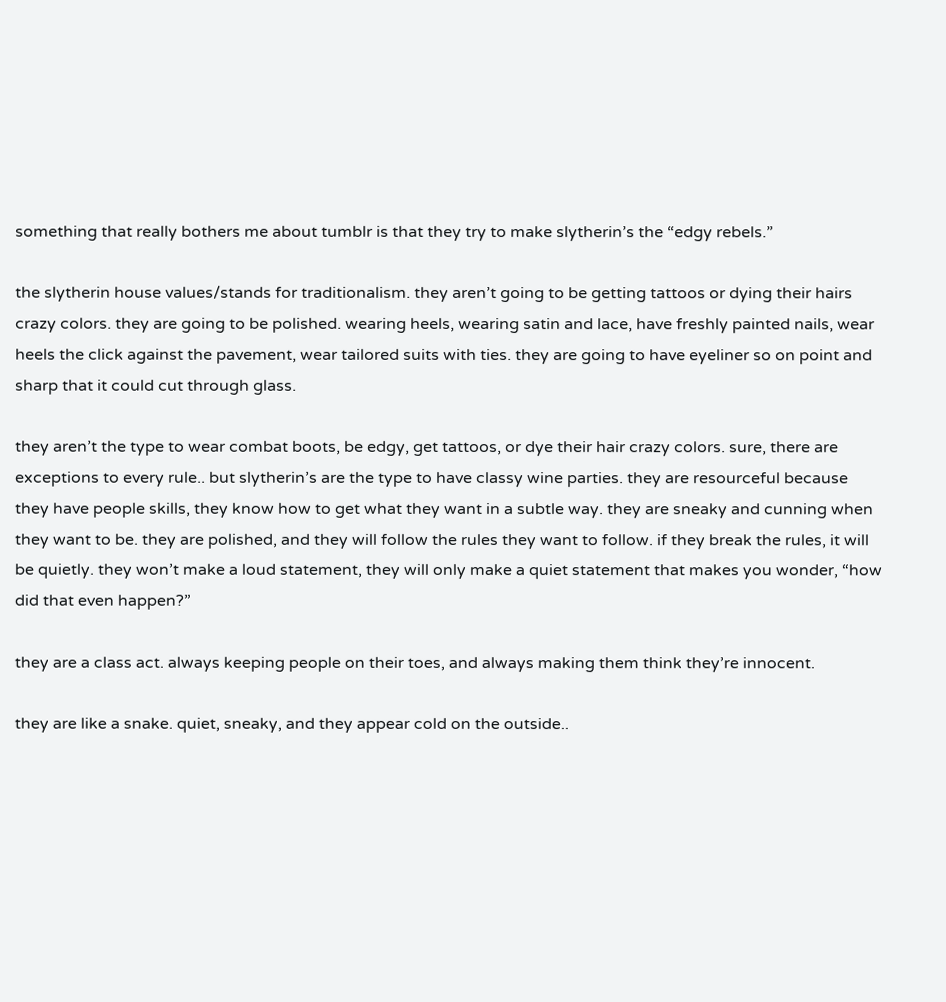something that really bothers me about tumblr is that they try to make slytherin’s the “edgy rebels.”

the slytherin house values/stands for traditionalism. they aren’t going to be getting tattoos or dying their hairs crazy colors. they are going to be polished. wearing heels, wearing satin and lace, have freshly painted nails, wear heels the click against the pavement, wear tailored suits with ties. they are going to have eyeliner so on point and sharp that it could cut through glass.

they aren’t the type to wear combat boots, be edgy, get tattoos, or dye their hair crazy colors. sure, there are exceptions to every rule.. but slytherin’s are the type to have classy wine parties. they are resourceful because they have people skills, they know how to get what they want in a subtle way. they are sneaky and cunning when they want to be. they are polished, and they will follow the rules they want to follow. if they break the rules, it will be quietly. they won’t make a loud statement, they will only make a quiet statement that makes you wonder, “how did that even happen?”

they are a class act. always keeping people on their toes, and always making them think they’re innocent.

they are like a snake. quiet, sneaky, and they appear cold on the outside..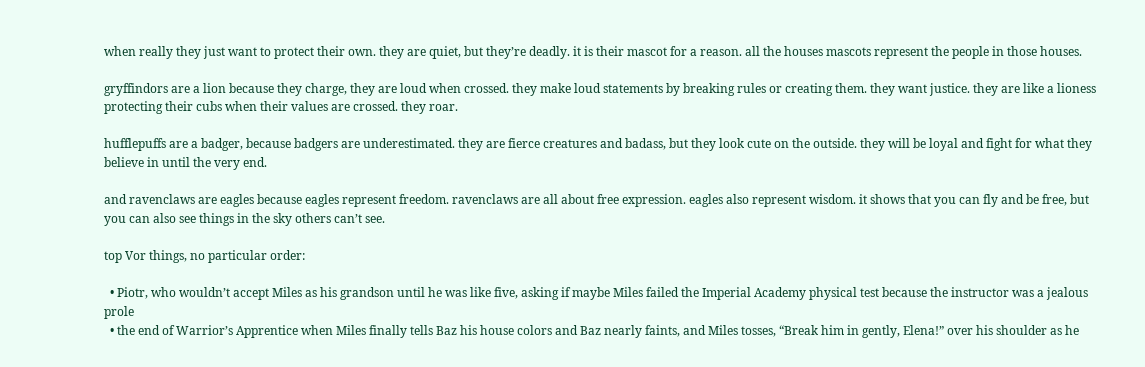when really they just want to protect their own. they are quiet, but they’re deadly. it is their mascot for a reason. all the houses mascots represent the people in those houses.

gryffindors are a lion because they charge, they are loud when crossed. they make loud statements by breaking rules or creating them. they want justice. they are like a lioness protecting their cubs when their values are crossed. they roar.

hufflepuffs are a badger, because badgers are underestimated. they are fierce creatures and badass, but they look cute on the outside. they will be loyal and fight for what they believe in until the very end.

and ravenclaws are eagles because eagles represent freedom. ravenclaws are all about free expression. eagles also represent wisdom. it shows that you can fly and be free, but you can also see things in the sky others can’t see.

top Vor things, no particular order:

  • Piotr, who wouldn’t accept Miles as his grandson until he was like five, asking if maybe Miles failed the Imperial Academy physical test because the instructor was a jealous prole
  • the end of Warrior’s Apprentice when Miles finally tells Baz his house colors and Baz nearly faints, and Miles tosses, “Break him in gently, Elena!” over his shoulder as he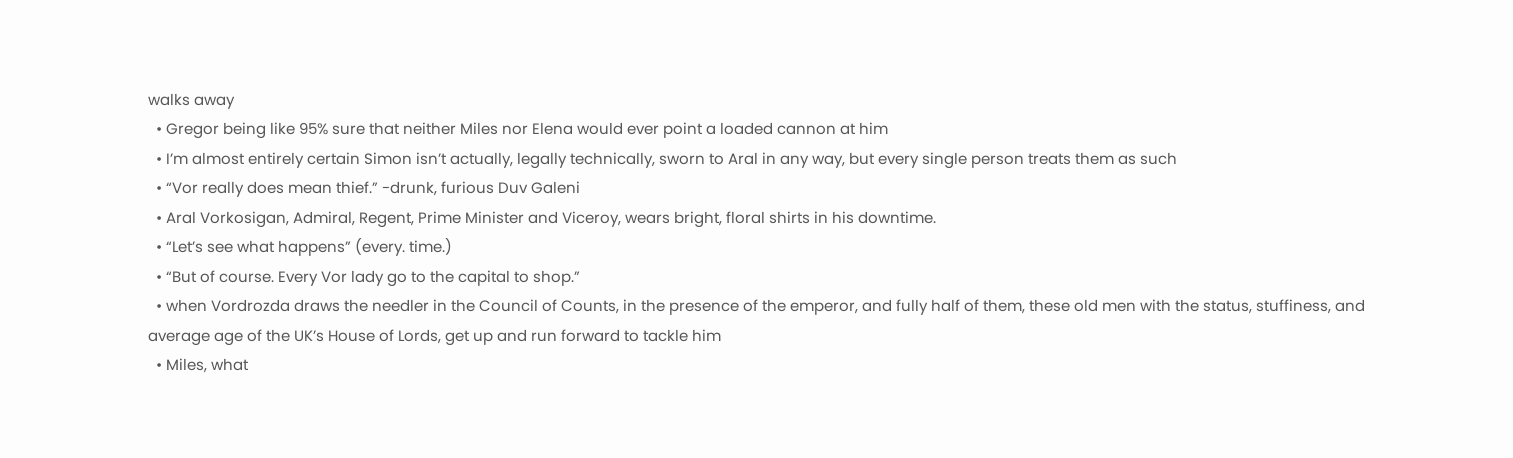walks away
  • Gregor being like 95% sure that neither Miles nor Elena would ever point a loaded cannon at him
  • I’m almost entirely certain Simon isn’t actually, legally technically, sworn to Aral in any way, but every single person treats them as such
  • “Vor really does mean thief.” -drunk, furious Duv Galeni
  • Aral Vorkosigan, Admiral, Regent, Prime Minister and Viceroy, wears bright, floral shirts in his downtime.
  • “Let’s see what happens” (every. time.)
  • “But of course. Every Vor lady go to the capital to shop.”
  • when Vordrozda draws the needler in the Council of Counts, in the presence of the emperor, and fully half of them, these old men with the status, stuffiness, and average age of the UK’s House of Lords, get up and run forward to tackle him
  • Miles, what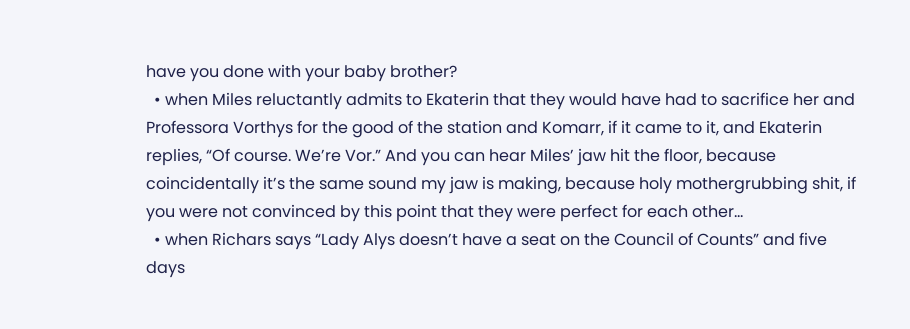have you done with your baby brother?
  • when Miles reluctantly admits to Ekaterin that they would have had to sacrifice her and Professora Vorthys for the good of the station and Komarr, if it came to it, and Ekaterin replies, “Of course. We’re Vor.” And you can hear Miles’ jaw hit the floor, because coincidentally it’s the same sound my jaw is making, because holy mothergrubbing shit, if you were not convinced by this point that they were perfect for each other…
  • when Richars says “Lady Alys doesn’t have a seat on the Council of Counts” and five days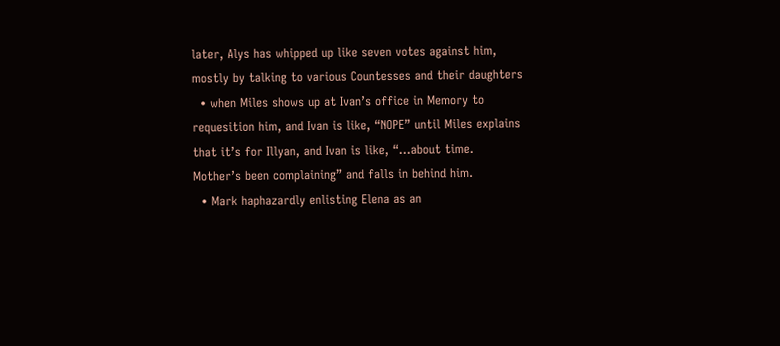later, Alys has whipped up like seven votes against him, mostly by talking to various Countesses and their daughters
  • when Miles shows up at Ivan’s office in Memory to requesition him, and Ivan is like, “NOPE” until Miles explains that it’s for Illyan, and Ivan is like, “…about time. Mother’s been complaining” and falls in behind him.
  • Mark haphazardly enlisting Elena as an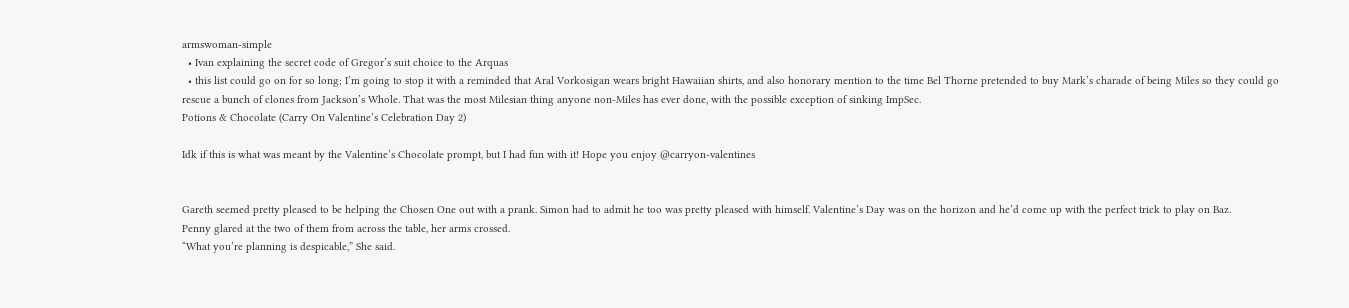armswoman-simple
  • Ivan explaining the secret code of Gregor’s suit choice to the Arquas
  • this list could go on for so long; I’m going to stop it with a reminded that Aral Vorkosigan wears bright Hawaiian shirts, and also honorary mention to the time Bel Thorne pretended to buy Mark’s charade of being Miles so they could go rescue a bunch of clones from Jackson’s Whole. That was the most Milesian thing anyone non-Miles has ever done, with the possible exception of sinking ImpSec.
Potions & Chocolate (Carry On Valentine’s Celebration Day 2)

Idk if this is what was meant by the Valentine’s Chocolate prompt, but I had fun with it! Hope you enjoy @carryon-valentines


Gareth seemed pretty pleased to be helping the Chosen One out with a prank. Simon had to admit he too was pretty pleased with himself. Valentine’s Day was on the horizon and he’d come up with the perfect trick to play on Baz.
Penny glared at the two of them from across the table, her arms crossed.
“What you’re planning is despicable,” She said.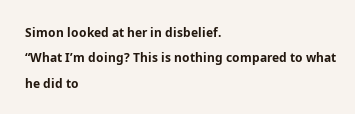Simon looked at her in disbelief.
“What I’m doing? This is nothing compared to what he did to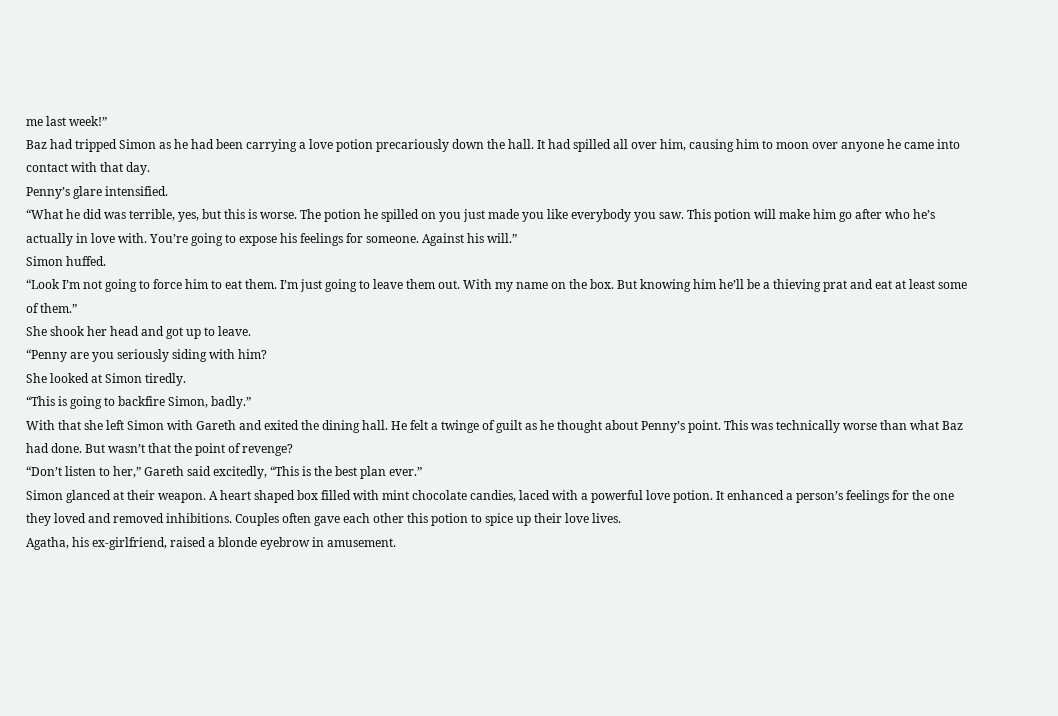me last week!”
Baz had tripped Simon as he had been carrying a love potion precariously down the hall. It had spilled all over him, causing him to moon over anyone he came into contact with that day.
Penny’s glare intensified.
“What he did was terrible, yes, but this is worse. The potion he spilled on you just made you like everybody you saw. This potion will make him go after who he’s actually in love with. You’re going to expose his feelings for someone. Against his will.”
Simon huffed.
“Look I’m not going to force him to eat them. I’m just going to leave them out. With my name on the box. But knowing him he’ll be a thieving prat and eat at least some of them.”
She shook her head and got up to leave.
“Penny are you seriously siding with him?
She looked at Simon tiredly.
“This is going to backfire Simon, badly.”
With that she left Simon with Gareth and exited the dining hall. He felt a twinge of guilt as he thought about Penny’s point. This was technically worse than what Baz had done. But wasn’t that the point of revenge?
“Don’t listen to her,” Gareth said excitedly, “This is the best plan ever.”
Simon glanced at their weapon. A heart shaped box filled with mint chocolate candies, laced with a powerful love potion. It enhanced a person’s feelings for the one they loved and removed inhibitions. Couples often gave each other this potion to spice up their love lives.
Agatha, his ex-girlfriend, raised a blonde eyebrow in amusement.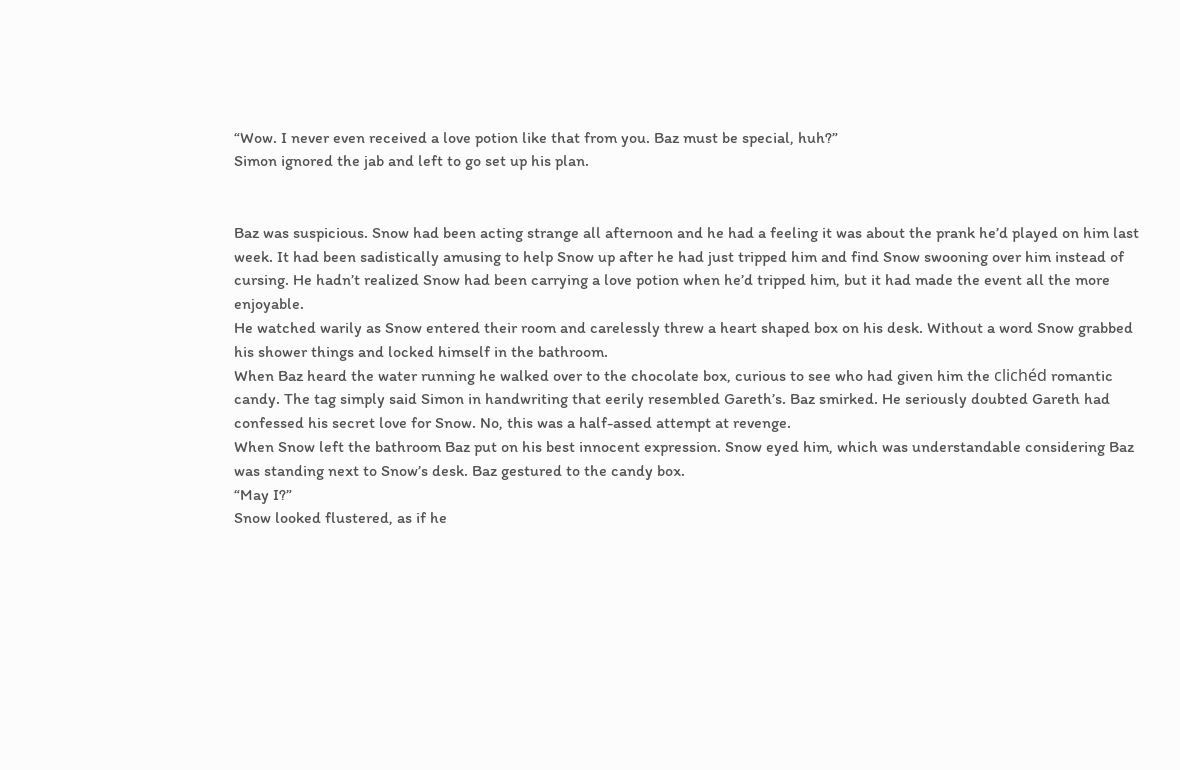“Wow. I never even received a love potion like that from you. Baz must be special, huh?”
Simon ignored the jab and left to go set up his plan.


Baz was suspicious. Snow had been acting strange all afternoon and he had a feeling it was about the prank he’d played on him last week. It had been sadistically amusing to help Snow up after he had just tripped him and find Snow swooning over him instead of cursing. He hadn’t realized Snow had been carrying a love potion when he’d tripped him, but it had made the event all the more enjoyable.
He watched warily as Snow entered their room and carelessly threw a heart shaped box on his desk. Without a word Snow grabbed his shower things and locked himself in the bathroom.
When Baz heard the water running he walked over to the chocolate box, curious to see who had given him the clichéd romantic candy. The tag simply said Simon in handwriting that eerily resembled Gareth’s. Baz smirked. He seriously doubted Gareth had confessed his secret love for Snow. No, this was a half-assed attempt at revenge.
When Snow left the bathroom Baz put on his best innocent expression. Snow eyed him, which was understandable considering Baz was standing next to Snow’s desk. Baz gestured to the candy box.
“May I?”
Snow looked flustered, as if he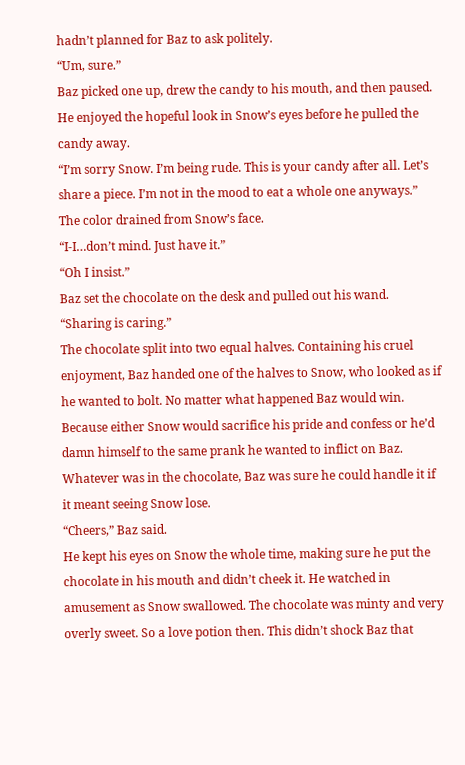hadn’t planned for Baz to ask politely.
“Um, sure.”
Baz picked one up, drew the candy to his mouth, and then paused. He enjoyed the hopeful look in Snow’s eyes before he pulled the candy away.
“I’m sorry Snow. I’m being rude. This is your candy after all. Let’s share a piece. I’m not in the mood to eat a whole one anyways.”
The color drained from Snow’s face.
“I-I…don’t mind. Just have it.”
“Oh I insist.”
Baz set the chocolate on the desk and pulled out his wand.
“Sharing is caring.”
The chocolate split into two equal halves. Containing his cruel enjoyment, Baz handed one of the halves to Snow, who looked as if he wanted to bolt. No matter what happened Baz would win. Because either Snow would sacrifice his pride and confess or he’d damn himself to the same prank he wanted to inflict on Baz. Whatever was in the chocolate, Baz was sure he could handle it if it meant seeing Snow lose.
“Cheers,” Baz said.
He kept his eyes on Snow the whole time, making sure he put the chocolate in his mouth and didn’t cheek it. He watched in amusement as Snow swallowed. The chocolate was minty and very overly sweet. So a love potion then. This didn’t shock Baz that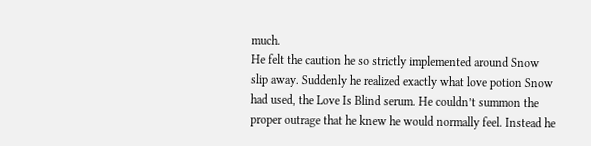much.
He felt the caution he so strictly implemented around Snow slip away. Suddenly he realized exactly what love potion Snow had used, the Love Is Blind serum. He couldn’t summon the proper outrage that he knew he would normally feel. Instead he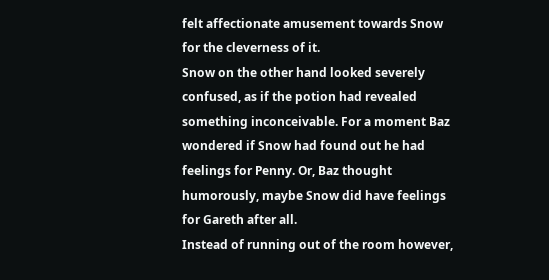felt affectionate amusement towards Snow for the cleverness of it.
Snow on the other hand looked severely confused, as if the potion had revealed something inconceivable. For a moment Baz wondered if Snow had found out he had feelings for Penny. Or, Baz thought humorously, maybe Snow did have feelings for Gareth after all.
Instead of running out of the room however,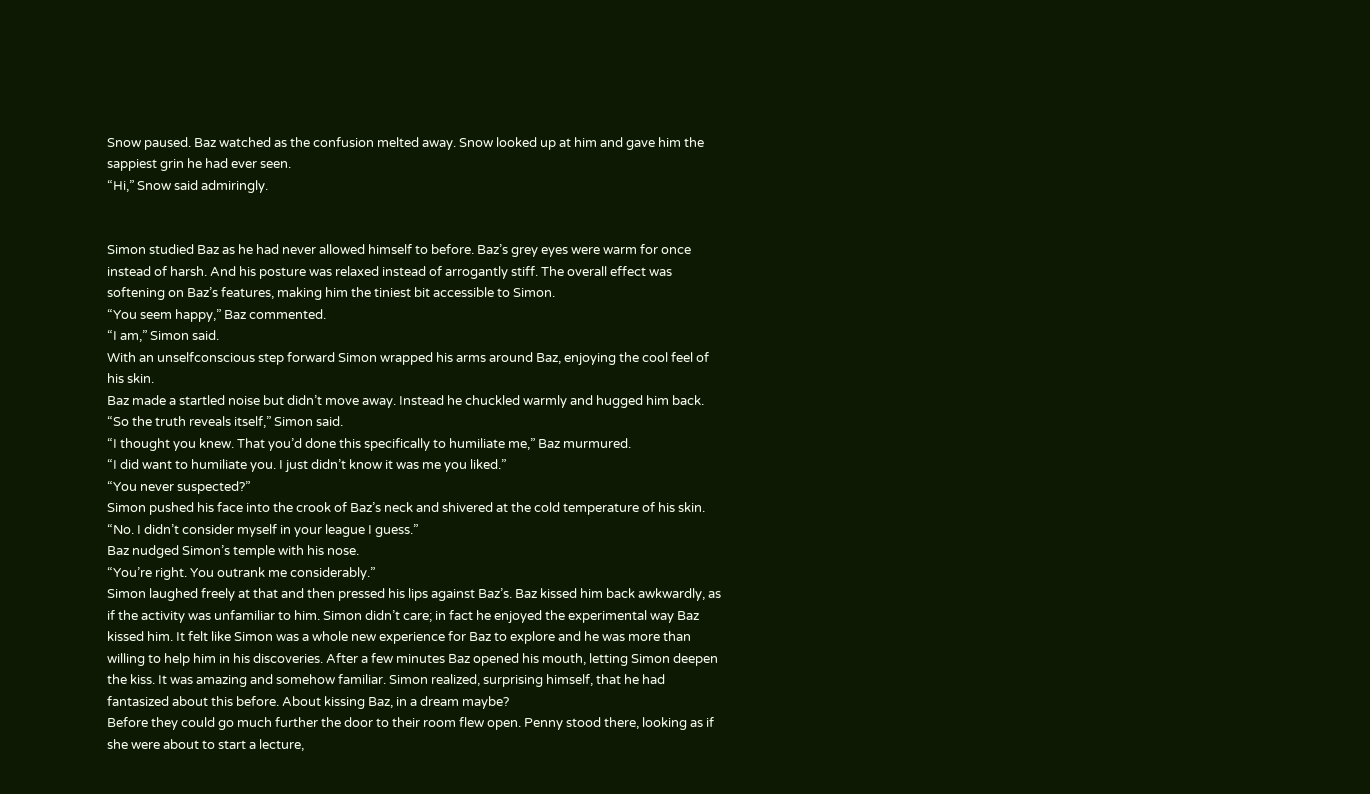Snow paused. Baz watched as the confusion melted away. Snow looked up at him and gave him the sappiest grin he had ever seen.
“Hi,” Snow said admiringly.


Simon studied Baz as he had never allowed himself to before. Baz’s grey eyes were warm for once instead of harsh. And his posture was relaxed instead of arrogantly stiff. The overall effect was softening on Baz’s features, making him the tiniest bit accessible to Simon.
“You seem happy,” Baz commented.
“I am,” Simon said.
With an unselfconscious step forward Simon wrapped his arms around Baz, enjoying the cool feel of his skin.
Baz made a startled noise but didn’t move away. Instead he chuckled warmly and hugged him back.
“So the truth reveals itself,” Simon said.
“I thought you knew. That you’d done this specifically to humiliate me,” Baz murmured.
“I did want to humiliate you. I just didn’t know it was me you liked.”
“You never suspected?”
Simon pushed his face into the crook of Baz’s neck and shivered at the cold temperature of his skin.
“No. I didn’t consider myself in your league I guess.”
Baz nudged Simon’s temple with his nose.
“You’re right. You outrank me considerably.”
Simon laughed freely at that and then pressed his lips against Baz’s. Baz kissed him back awkwardly, as if the activity was unfamiliar to him. Simon didn’t care; in fact he enjoyed the experimental way Baz kissed him. It felt like Simon was a whole new experience for Baz to explore and he was more than willing to help him in his discoveries. After a few minutes Baz opened his mouth, letting Simon deepen the kiss. It was amazing and somehow familiar. Simon realized, surprising himself, that he had fantasized about this before. About kissing Baz, in a dream maybe?
Before they could go much further the door to their room flew open. Penny stood there, looking as if she were about to start a lecture,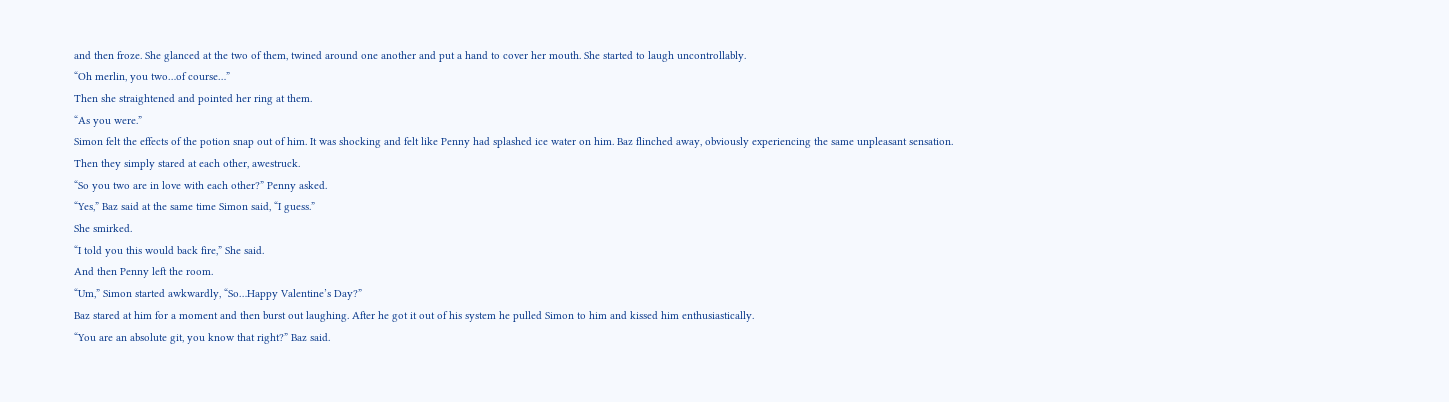and then froze. She glanced at the two of them, twined around one another and put a hand to cover her mouth. She started to laugh uncontrollably.
“Oh merlin, you two…of course…”
Then she straightened and pointed her ring at them.
“As you were.”
Simon felt the effects of the potion snap out of him. It was shocking and felt like Penny had splashed ice water on him. Baz flinched away, obviously experiencing the same unpleasant sensation.
Then they simply stared at each other, awestruck.
“So you two are in love with each other?” Penny asked.
“Yes,” Baz said at the same time Simon said, “I guess.”
She smirked.
“I told you this would back fire,” She said.
And then Penny left the room.
“Um,” Simon started awkwardly, “So…Happy Valentine’s Day?”
Baz stared at him for a moment and then burst out laughing. After he got it out of his system he pulled Simon to him and kissed him enthusiastically.
“You are an absolute git, you know that right?” Baz said.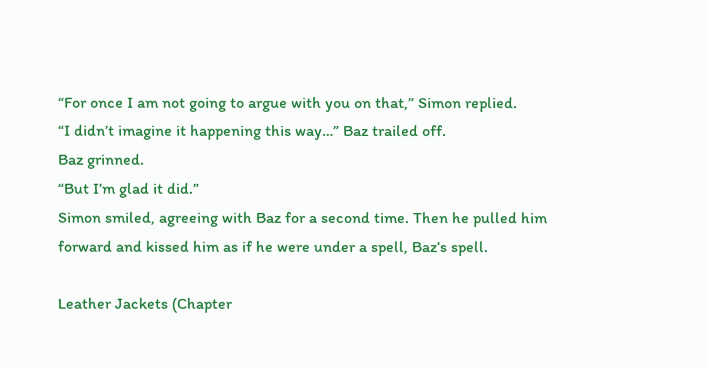“For once I am not going to argue with you on that,” Simon replied.
“I didn’t imagine it happening this way…” Baz trailed off.
Baz grinned.
“But I’m glad it did.”
Simon smiled, agreeing with Baz for a second time. Then he pulled him forward and kissed him as if he were under a spell, Baz’s spell.

Leather Jackets (Chapter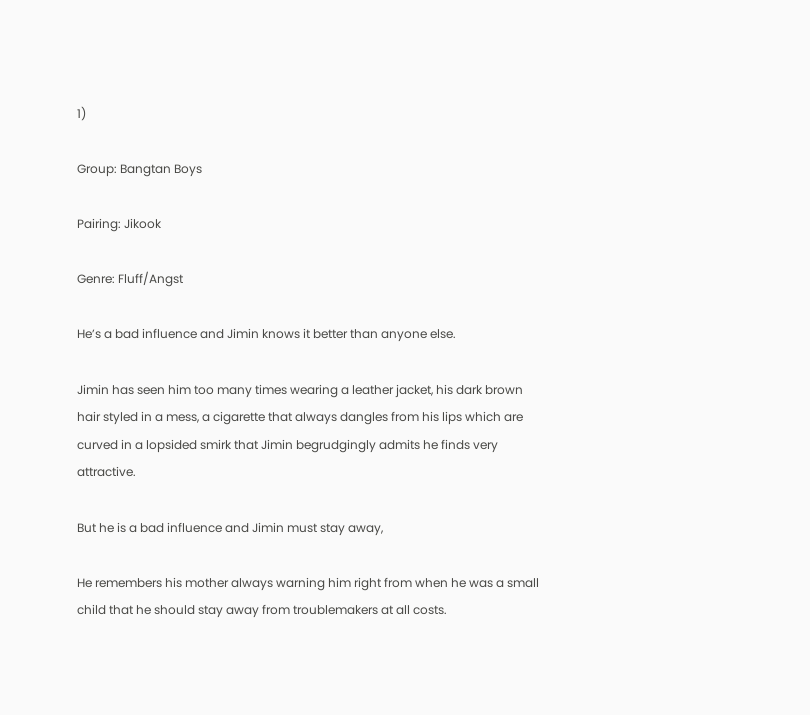1)

Group: Bangtan Boys

Pairing: Jikook

Genre: Fluff/Angst

He’s a bad influence and Jimin knows it better than anyone else.

Jimin has seen him too many times wearing a leather jacket, his dark brown hair styled in a mess, a cigarette that always dangles from his lips which are curved in a lopsided smirk that Jimin begrudgingly admits he finds very attractive.

But he is a bad influence and Jimin must stay away,

He remembers his mother always warning him right from when he was a small child that he should stay away from troublemakers at all costs.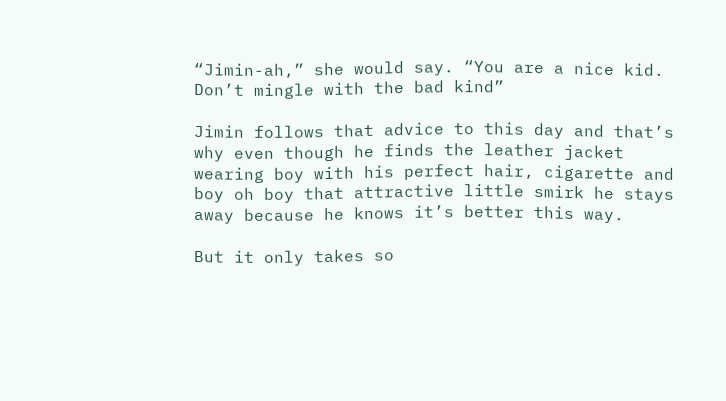“Jimin-ah,” she would say. “You are a nice kid. Don’t mingle with the bad kind”

Jimin follows that advice to this day and that’s why even though he finds the leather jacket wearing boy with his perfect hair, cigarette and boy oh boy that attractive little smirk he stays away because he knows it’s better this way.

But it only takes so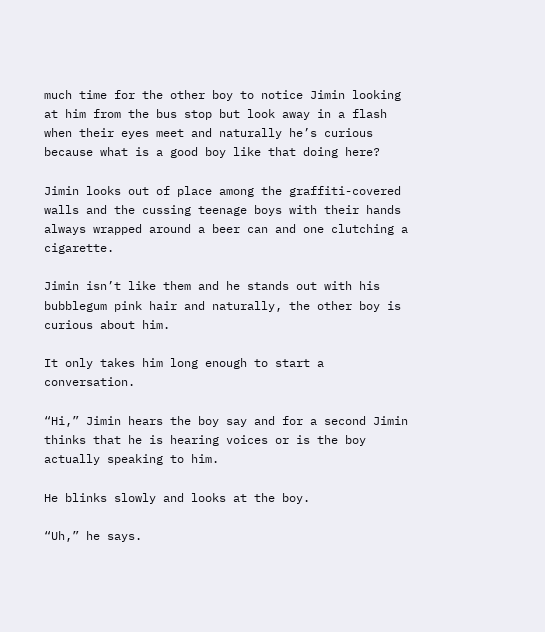much time for the other boy to notice Jimin looking at him from the bus stop but look away in a flash when their eyes meet and naturally he’s curious because what is a good boy like that doing here?

Jimin looks out of place among the graffiti-covered walls and the cussing teenage boys with their hands always wrapped around a beer can and one clutching a cigarette.

Jimin isn’t like them and he stands out with his bubblegum pink hair and naturally, the other boy is curious about him.

It only takes him long enough to start a conversation.

“Hi,” Jimin hears the boy say and for a second Jimin thinks that he is hearing voices or is the boy actually speaking to him.

He blinks slowly and looks at the boy.

“Uh,” he says.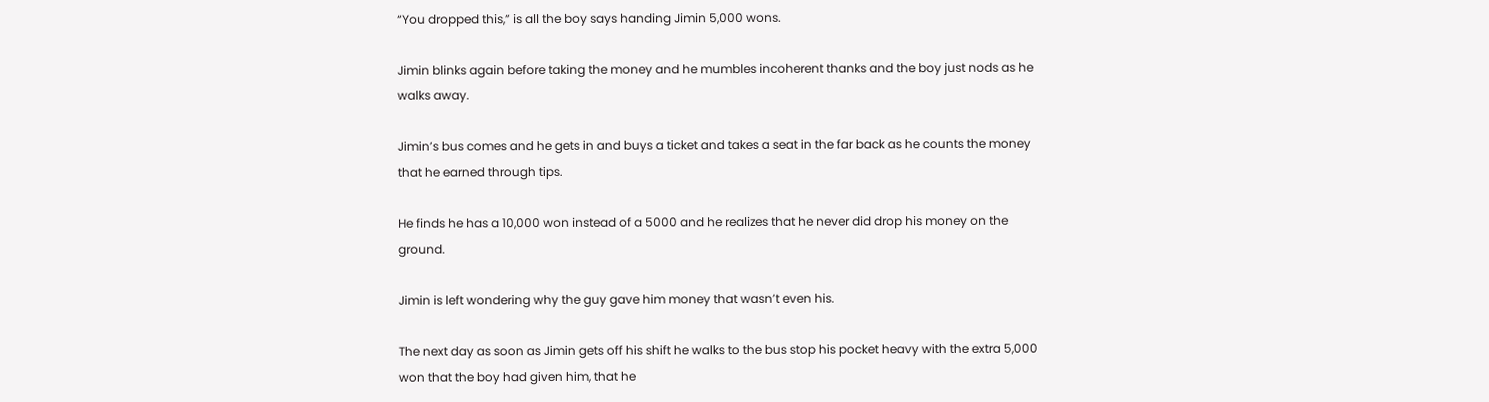“You dropped this,” is all the boy says handing Jimin 5,000 wons.

Jimin blinks again before taking the money and he mumbles incoherent thanks and the boy just nods as he walks away.

Jimin’s bus comes and he gets in and buys a ticket and takes a seat in the far back as he counts the money that he earned through tips.

He finds he has a 10,000 won instead of a 5000 and he realizes that he never did drop his money on the ground.

Jimin is left wondering why the guy gave him money that wasn’t even his.

The next day as soon as Jimin gets off his shift he walks to the bus stop his pocket heavy with the extra 5,000 won that the boy had given him, that he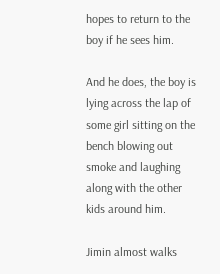hopes to return to the boy if he sees him.

And he does, the boy is lying across the lap of some girl sitting on the bench blowing out smoke and laughing along with the other kids around him.

Jimin almost walks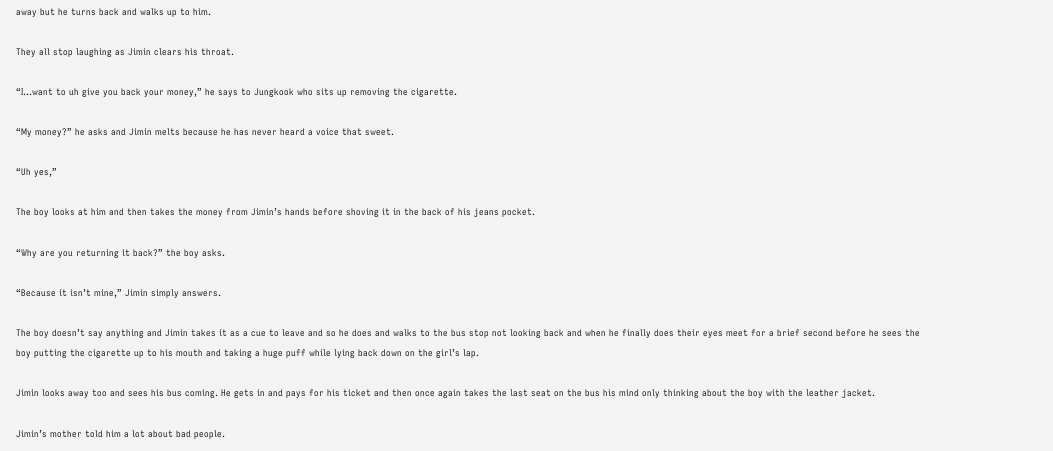away but he turns back and walks up to him.

They all stop laughing as Jimin clears his throat.

“I…want to uh give you back your money,” he says to Jungkook who sits up removing the cigarette.

“My money?” he asks and Jimin melts because he has never heard a voice that sweet.

“Uh yes,”

The boy looks at him and then takes the money from Jimin’s hands before shoving it in the back of his jeans pocket.

“Why are you returning it back?” the boy asks.

“Because it isn’t mine,” Jimin simply answers.

The boy doesn’t say anything and Jimin takes it as a cue to leave and so he does and walks to the bus stop not looking back and when he finally does their eyes meet for a brief second before he sees the boy putting the cigarette up to his mouth and taking a huge puff while lying back down on the girl’s lap.

Jimin looks away too and sees his bus coming. He gets in and pays for his ticket and then once again takes the last seat on the bus his mind only thinking about the boy with the leather jacket.

Jimin’s mother told him a lot about bad people.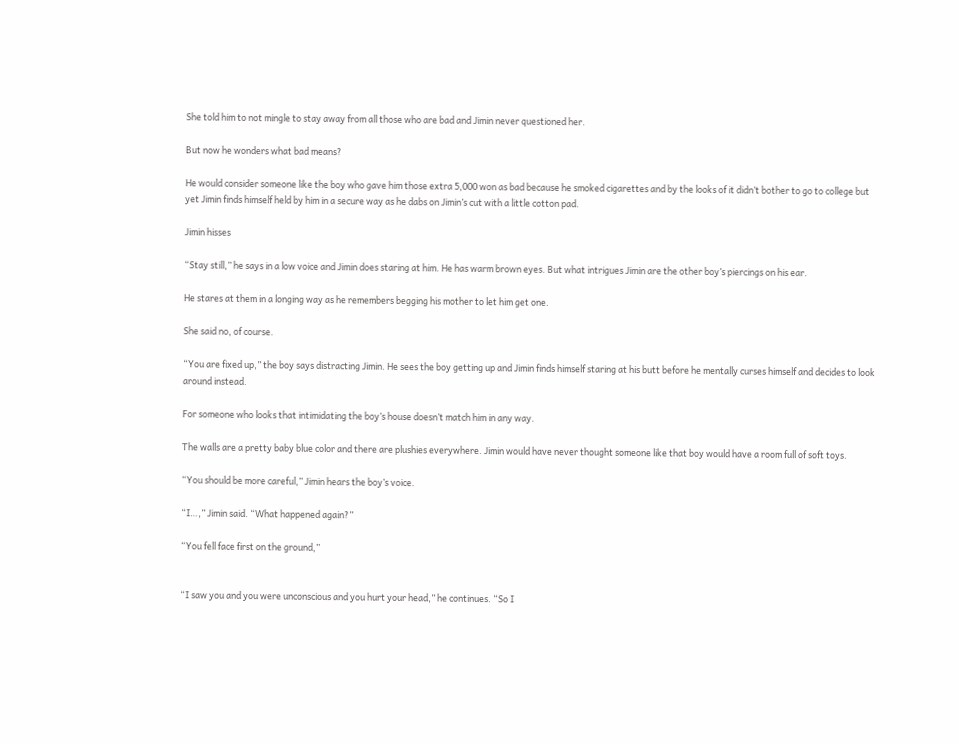She told him to not mingle to stay away from all those who are bad and Jimin never questioned her.

But now he wonders what bad means?

He would consider someone like the boy who gave him those extra 5,000 won as bad because he smoked cigarettes and by the looks of it didn’t bother to go to college but yet Jimin finds himself held by him in a secure way as he dabs on Jimin’s cut with a little cotton pad.

Jimin hisses

“Stay still,” he says in a low voice and Jimin does staring at him. He has warm brown eyes. But what intrigues Jimin are the other boy’s piercings on his ear.

He stares at them in a longing way as he remembers begging his mother to let him get one.

She said no, of course.

“You are fixed up,” the boy says distracting Jimin. He sees the boy getting up and Jimin finds himself staring at his butt before he mentally curses himself and decides to look around instead.

For someone who looks that intimidating the boy’s house doesn’t match him in any way.

The walls are a pretty baby blue color and there are plushies everywhere. Jimin would have never thought someone like that boy would have a room full of soft toys.

“You should be more careful,” Jimin hears the boy’s voice.

“I…,” Jimin said. “What happened again?”

“You fell face first on the ground,”


“I saw you and you were unconscious and you hurt your head,” he continues. “So I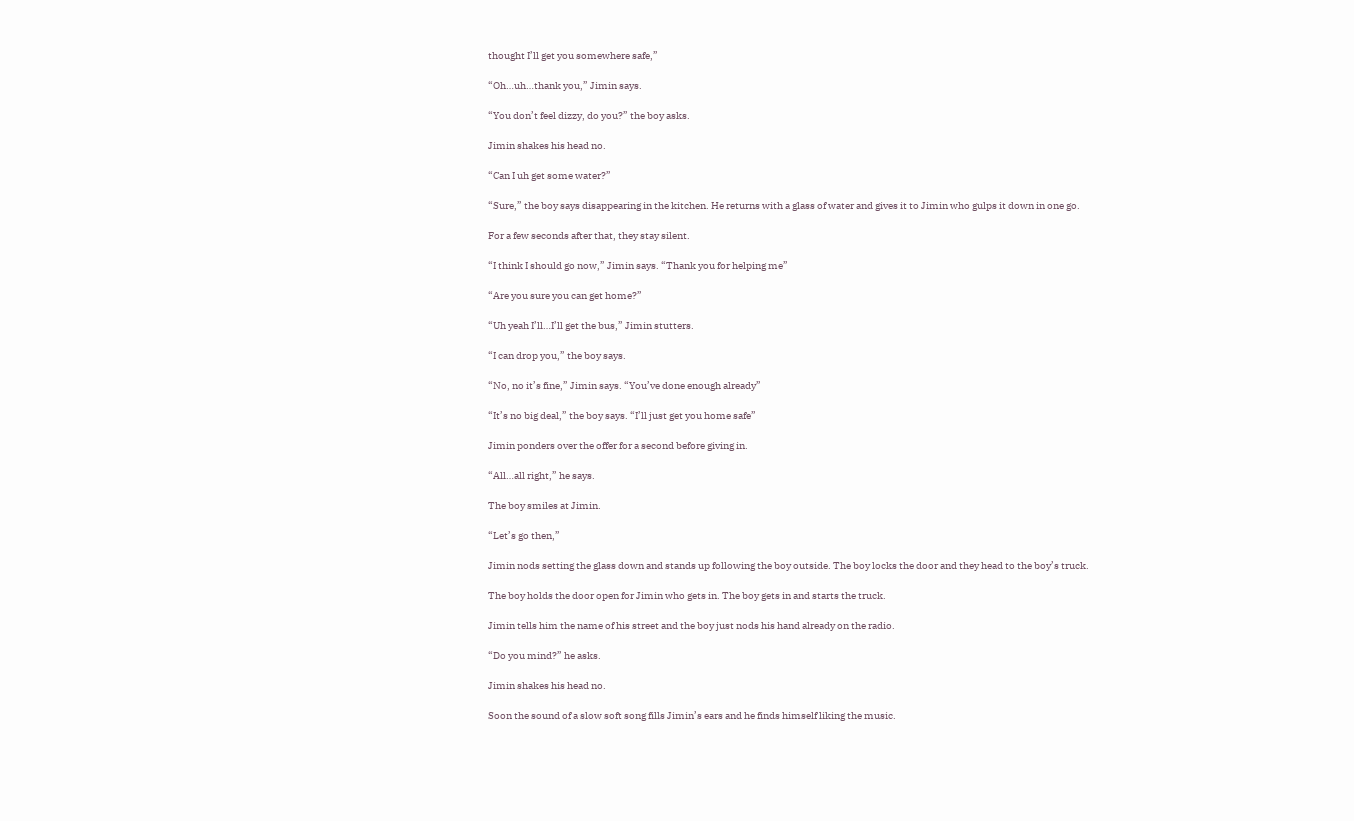thought I’ll get you somewhere safe,”

“Oh…uh…thank you,” Jimin says.

“You don’t feel dizzy, do you?” the boy asks.

Jimin shakes his head no.

“Can I uh get some water?”

“Sure,” the boy says disappearing in the kitchen. He returns with a glass of water and gives it to Jimin who gulps it down in one go.

For a few seconds after that, they stay silent.

“I think I should go now,” Jimin says. “Thank you for helping me”

“Are you sure you can get home?”

“Uh yeah I’ll…I’ll get the bus,” Jimin stutters.

“I can drop you,” the boy says.

“No, no it’s fine,” Jimin says. “You’ve done enough already”

“It’s no big deal,” the boy says. “I’ll just get you home safe”

Jimin ponders over the offer for a second before giving in.

“All…all right,” he says.

The boy smiles at Jimin.

“Let’s go then,”

Jimin nods setting the glass down and stands up following the boy outside. The boy locks the door and they head to the boy’s truck.

The boy holds the door open for Jimin who gets in. The boy gets in and starts the truck.

Jimin tells him the name of his street and the boy just nods his hand already on the radio.

“Do you mind?” he asks.

Jimin shakes his head no.

Soon the sound of a slow soft song fills Jimin’s ears and he finds himself liking the music.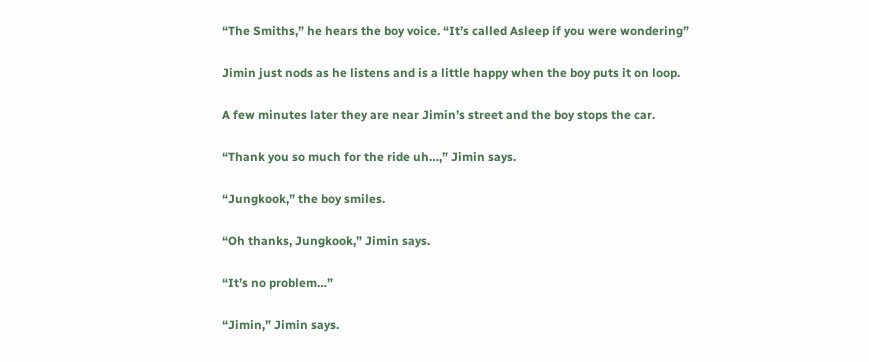“The Smiths,” he hears the boy voice. “It’s called Asleep if you were wondering”

Jimin just nods as he listens and is a little happy when the boy puts it on loop.

A few minutes later they are near Jimin’s street and the boy stops the car.

“Thank you so much for the ride uh…,” Jimin says.

“Jungkook,” the boy smiles.

“Oh thanks, Jungkook,” Jimin says.

“It’s no problem…”

“Jimin,” Jimin says.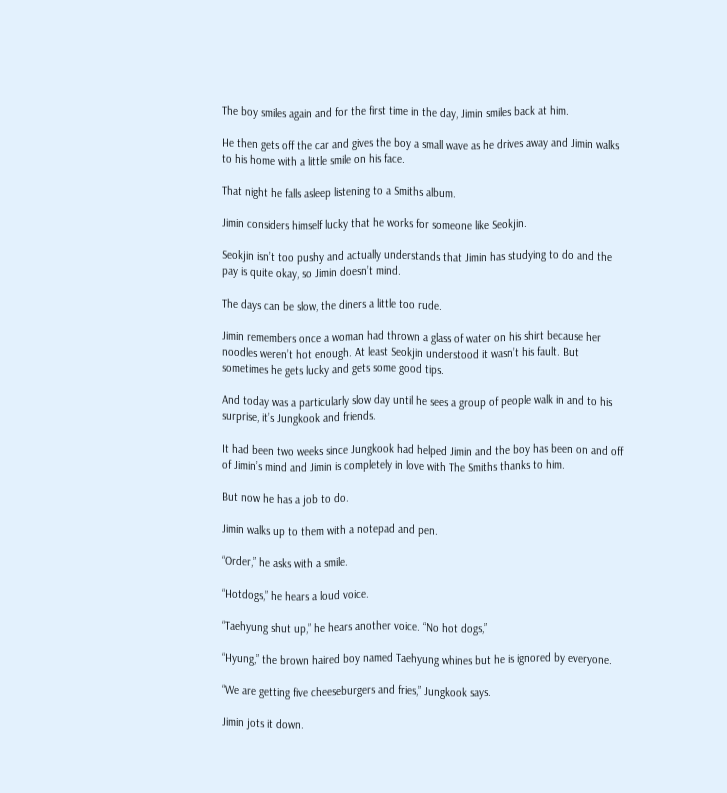The boy smiles again and for the first time in the day, Jimin smiles back at him.

He then gets off the car and gives the boy a small wave as he drives away and Jimin walks to his home with a little smile on his face.

That night he falls asleep listening to a Smiths album.

Jimin considers himself lucky that he works for someone like Seokjin.

Seokjin isn’t too pushy and actually understands that Jimin has studying to do and the pay is quite okay, so Jimin doesn’t mind.

The days can be slow, the diners a little too rude.

Jimin remembers once a woman had thrown a glass of water on his shirt because her noodles weren’t hot enough. At least Seokjin understood it wasn’t his fault. But sometimes he gets lucky and gets some good tips.

And today was a particularly slow day until he sees a group of people walk in and to his surprise, it’s Jungkook and friends.

It had been two weeks since Jungkook had helped Jimin and the boy has been on and off of Jimin’s mind and Jimin is completely in love with The Smiths thanks to him.

But now he has a job to do.

Jimin walks up to them with a notepad and pen.

“Order,” he asks with a smile.

“Hotdogs,” he hears a loud voice.

“Taehyung shut up,” he hears another voice. “No hot dogs,”

“Hyung,” the brown haired boy named Taehyung whines but he is ignored by everyone.

“We are getting five cheeseburgers and fries,” Jungkook says.

Jimin jots it down.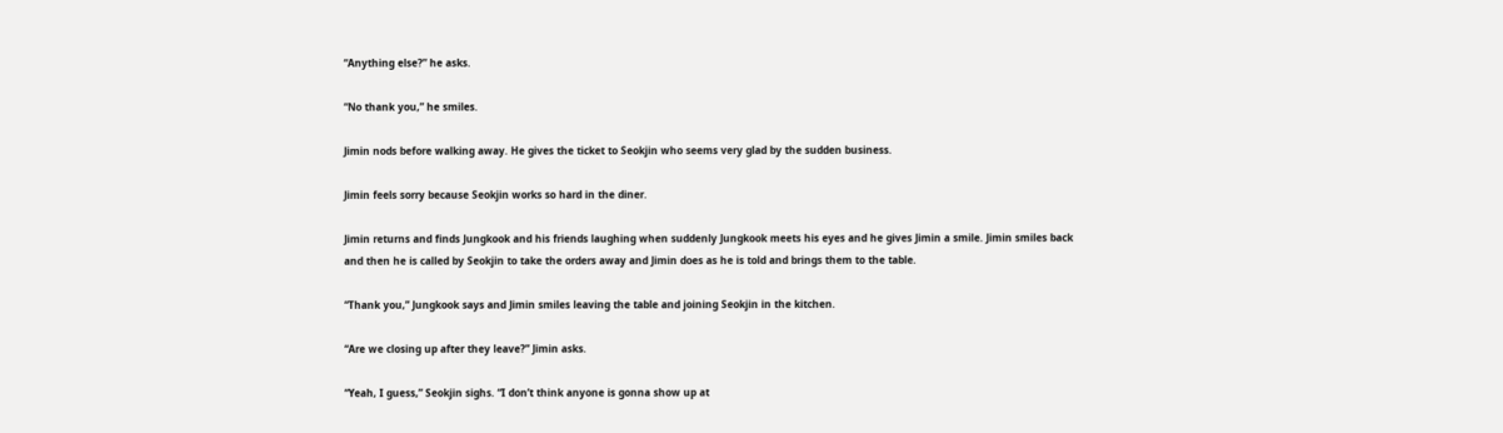“Anything else?” he asks.

“No thank you,” he smiles.

Jimin nods before walking away. He gives the ticket to Seokjin who seems very glad by the sudden business.

Jimin feels sorry because Seokjin works so hard in the diner.

Jimin returns and finds Jungkook and his friends laughing when suddenly Jungkook meets his eyes and he gives Jimin a smile. Jimin smiles back and then he is called by Seokjin to take the orders away and Jimin does as he is told and brings them to the table.

“Thank you,” Jungkook says and Jimin smiles leaving the table and joining Seokjin in the kitchen.

“Are we closing up after they leave?” Jimin asks.

“Yeah, I guess,” Seokjin sighs. “I don’t think anyone is gonna show up at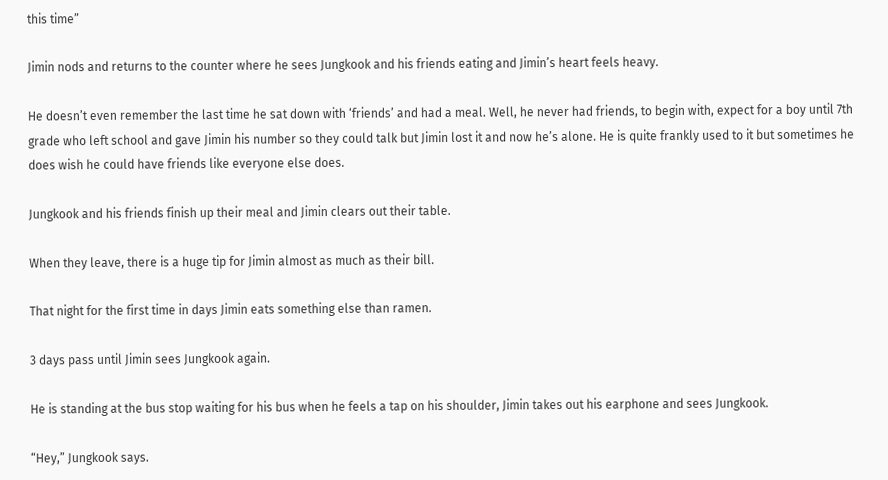this time”

Jimin nods and returns to the counter where he sees Jungkook and his friends eating and Jimin’s heart feels heavy.

He doesn’t even remember the last time he sat down with ‘friends’ and had a meal. Well, he never had friends, to begin with, expect for a boy until 7th grade who left school and gave Jimin his number so they could talk but Jimin lost it and now he’s alone. He is quite frankly used to it but sometimes he does wish he could have friends like everyone else does.

Jungkook and his friends finish up their meal and Jimin clears out their table.

When they leave, there is a huge tip for Jimin almost as much as their bill.

That night for the first time in days Jimin eats something else than ramen.

3 days pass until Jimin sees Jungkook again.

He is standing at the bus stop waiting for his bus when he feels a tap on his shoulder, Jimin takes out his earphone and sees Jungkook.

“Hey,” Jungkook says.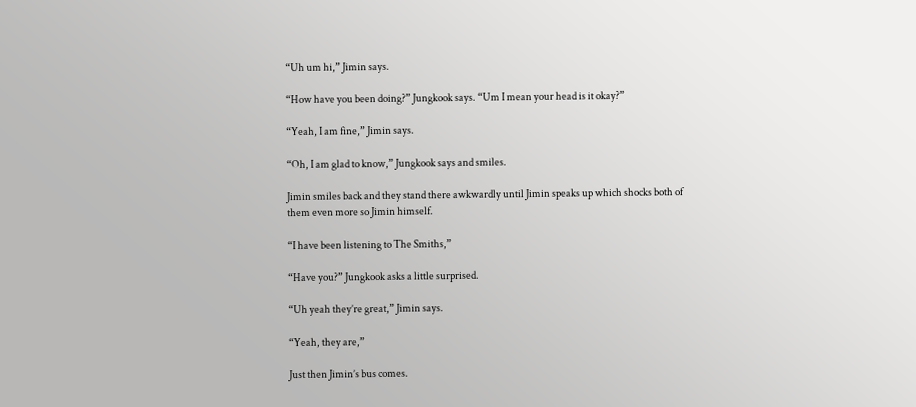“Uh um hi,” Jimin says.

“How have you been doing?” Jungkook says. “Um I mean your head is it okay?”

“Yeah, I am fine,” Jimin says.

“Oh, I am glad to know,” Jungkook says and smiles.

Jimin smiles back and they stand there awkwardly until Jimin speaks up which shocks both of them even more so Jimin himself.

“I have been listening to The Smiths,”

“Have you?” Jungkook asks a little surprised.

“Uh yeah they’re great,” Jimin says.

“Yeah, they are,”

Just then Jimin’s bus comes.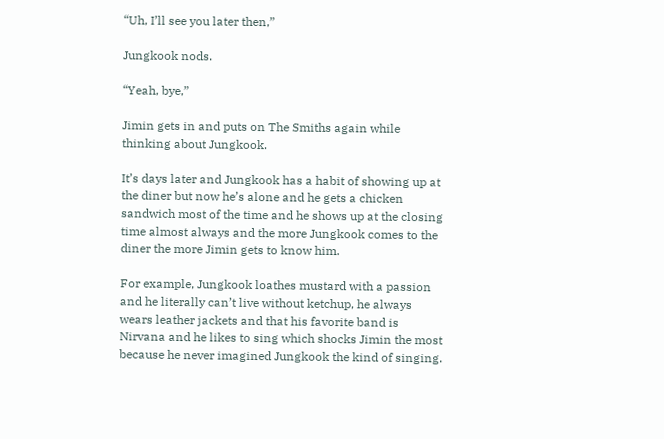“Uh, I’ll see you later then,”

Jungkook nods.

“Yeah, bye,”

Jimin gets in and puts on The Smiths again while thinking about Jungkook.

It’s days later and Jungkook has a habit of showing up at the diner but now he’s alone and he gets a chicken sandwich most of the time and he shows up at the closing time almost always and the more Jungkook comes to the diner the more Jimin gets to know him.

For example, Jungkook loathes mustard with a passion and he literally can’t live without ketchup, he always wears leather jackets and that his favorite band is Nirvana and he likes to sing which shocks Jimin the most because he never imagined Jungkook the kind of singing.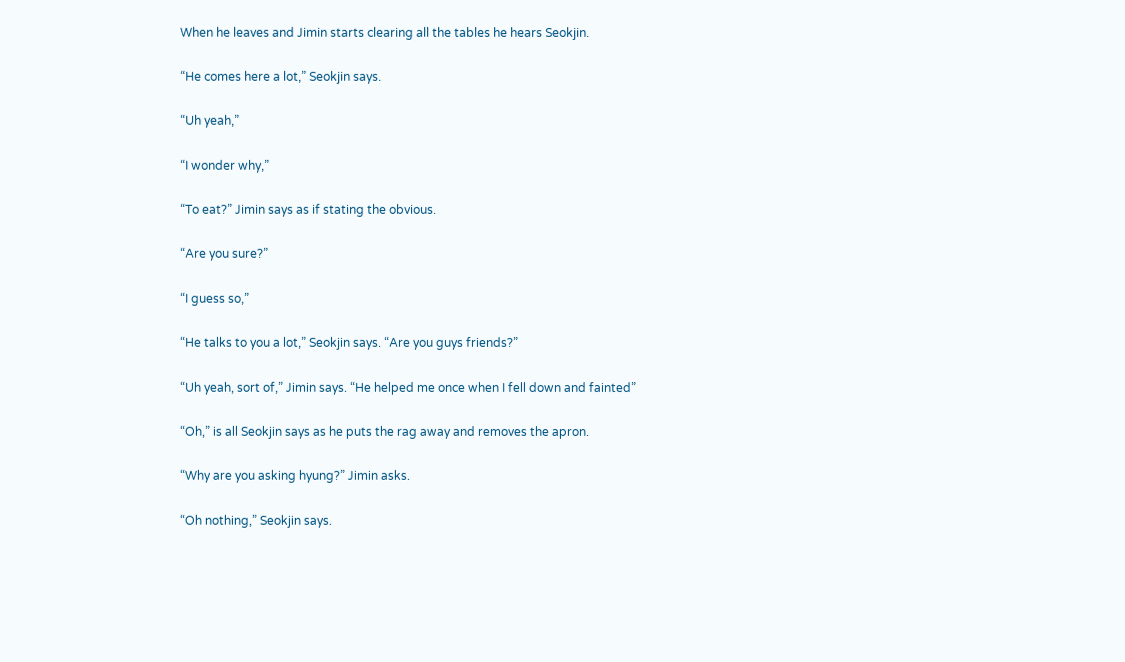When he leaves and Jimin starts clearing all the tables he hears Seokjin.

“He comes here a lot,” Seokjin says.

“Uh yeah,”

“I wonder why,”

“To eat?” Jimin says as if stating the obvious.

“Are you sure?”

“I guess so,”

“He talks to you a lot,” Seokjin says. “Are you guys friends?”

“Uh yeah, sort of,” Jimin says. “He helped me once when I fell down and fainted”

“Oh,” is all Seokjin says as he puts the rag away and removes the apron.

“Why are you asking hyung?” Jimin asks.

“Oh nothing,” Seokjin says.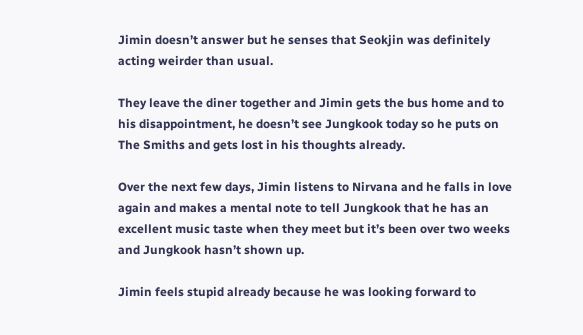Jimin doesn’t answer but he senses that Seokjin was definitely acting weirder than usual.

They leave the diner together and Jimin gets the bus home and to his disappointment, he doesn’t see Jungkook today so he puts on The Smiths and gets lost in his thoughts already.

Over the next few days, Jimin listens to Nirvana and he falls in love again and makes a mental note to tell Jungkook that he has an excellent music taste when they meet but it’s been over two weeks and Jungkook hasn’t shown up.

Jimin feels stupid already because he was looking forward to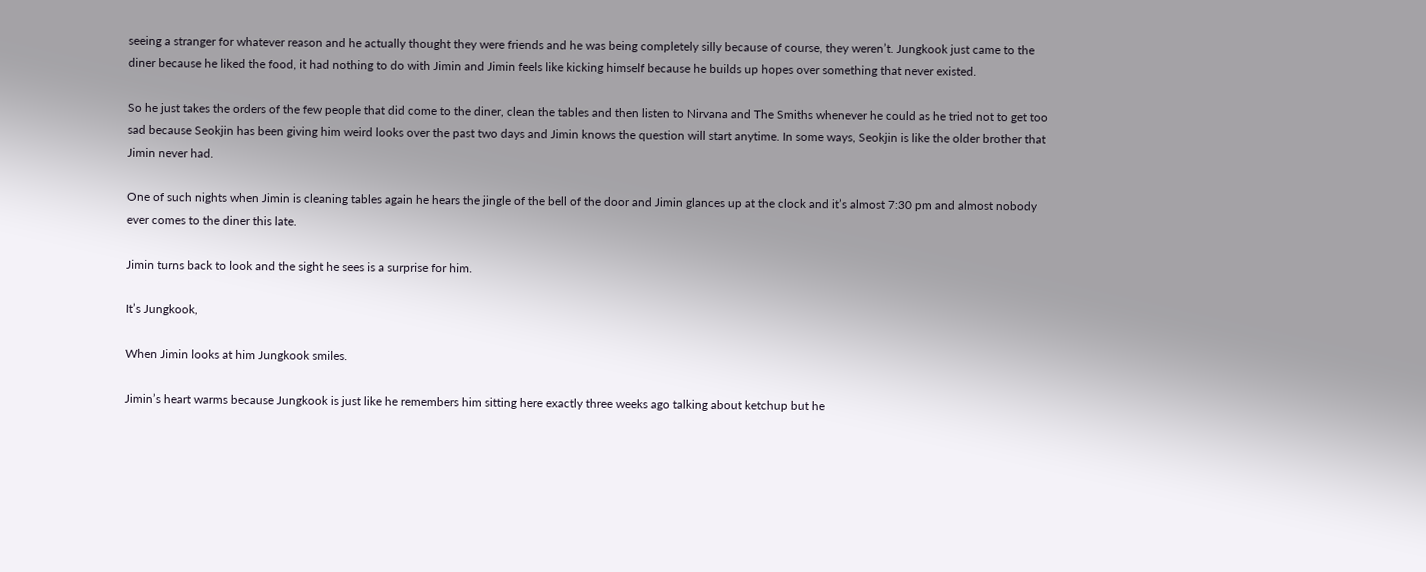seeing a stranger for whatever reason and he actually thought they were friends and he was being completely silly because of course, they weren’t. Jungkook just came to the diner because he liked the food, it had nothing to do with Jimin and Jimin feels like kicking himself because he builds up hopes over something that never existed.

So he just takes the orders of the few people that did come to the diner, clean the tables and then listen to Nirvana and The Smiths whenever he could as he tried not to get too sad because Seokjin has been giving him weird looks over the past two days and Jimin knows the question will start anytime. In some ways, Seokjin is like the older brother that Jimin never had.

One of such nights when Jimin is cleaning tables again he hears the jingle of the bell of the door and Jimin glances up at the clock and it’s almost 7:30 pm and almost nobody ever comes to the diner this late.

Jimin turns back to look and the sight he sees is a surprise for him.

It’s Jungkook,

When Jimin looks at him Jungkook smiles.

Jimin’s heart warms because Jungkook is just like he remembers him sitting here exactly three weeks ago talking about ketchup but he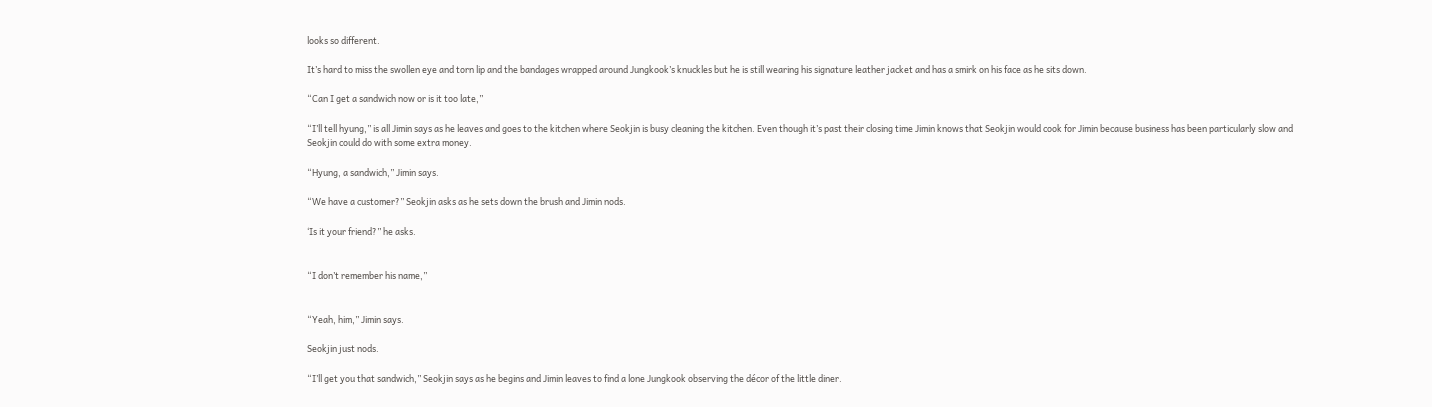looks so different.

It’s hard to miss the swollen eye and torn lip and the bandages wrapped around Jungkook’s knuckles but he is still wearing his signature leather jacket and has a smirk on his face as he sits down.

“Can I get a sandwich now or is it too late,”

“I’ll tell hyung,” is all Jimin says as he leaves and goes to the kitchen where Seokjin is busy cleaning the kitchen. Even though it’s past their closing time Jimin knows that Seokjin would cook for Jimin because business has been particularly slow and Seokjin could do with some extra money.

“Hyung, a sandwich,” Jimin says.

“We have a customer?” Seokjin asks as he sets down the brush and Jimin nods.

‘Is it your friend?” he asks.


“I don’t remember his name,”


“Yeah, him,” Jimin says.

Seokjin just nods.

“I’ll get you that sandwich,” Seokjin says as he begins and Jimin leaves to find a lone Jungkook observing the décor of the little diner.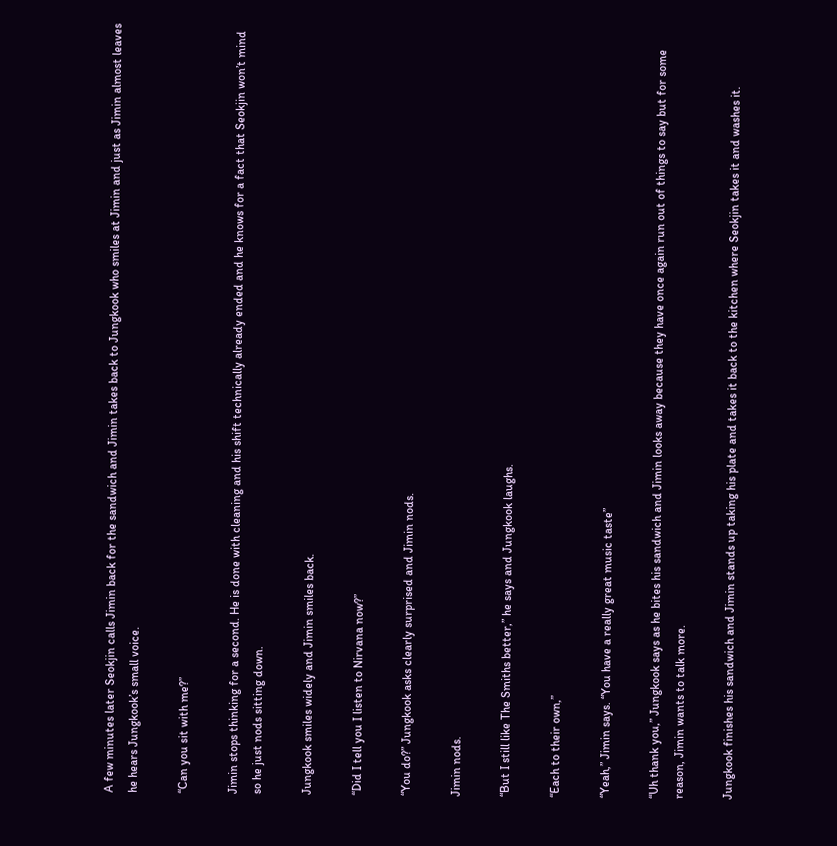A few minutes later Seokjin calls Jimin back for the sandwich and Jimin takes back to Jungkook who smiles at Jimin and just as Jimin almost leaves he hears Jungkook’s small voice.

“Can you sit with me?”

Jimin stops thinking for a second. He is done with cleaning and his shift technically already ended and he knows for a fact that Seokjin won’t mind so he just nods sitting down.

Jungkook smiles widely and Jimin smiles back.

“Did I tell you I listen to Nirvana now?”

“You do?” Jungkook asks clearly surprised and Jimin nods.

Jimin nods.

“But I still like The Smiths better,” he says and Jungkook laughs.

“Each to their own,”

“Yeah,” Jimin says. “You have a really great music taste”

“Uh thank you,” Jungkook says as he bites his sandwich and Jimin looks away because they have once again run out of things to say but for some reason, Jimin wants to talk more.

Jungkook finishes his sandwich and Jimin stands up taking his plate and takes it back to the kitchen where Seokjin takes it and washes it.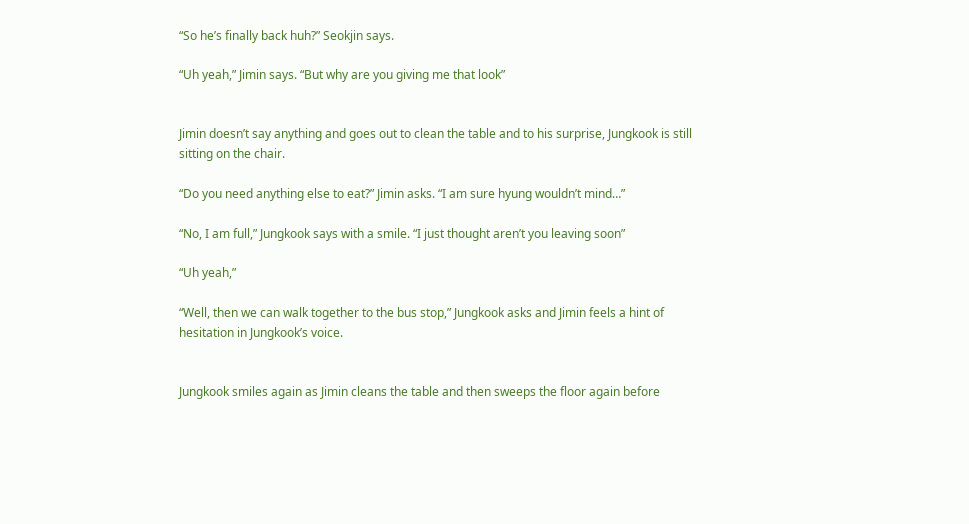“So he’s finally back huh?” Seokjin says.

“Uh yeah,” Jimin says. “But why are you giving me that look”


Jimin doesn’t say anything and goes out to clean the table and to his surprise, Jungkook is still sitting on the chair.

“Do you need anything else to eat?” Jimin asks. “I am sure hyung wouldn’t mind…”

“No, I am full,” Jungkook says with a smile. “I just thought aren’t you leaving soon”

“Uh yeah,”

“Well, then we can walk together to the bus stop,” Jungkook asks and Jimin feels a hint of hesitation in Jungkook’s voice.


Jungkook smiles again as Jimin cleans the table and then sweeps the floor again before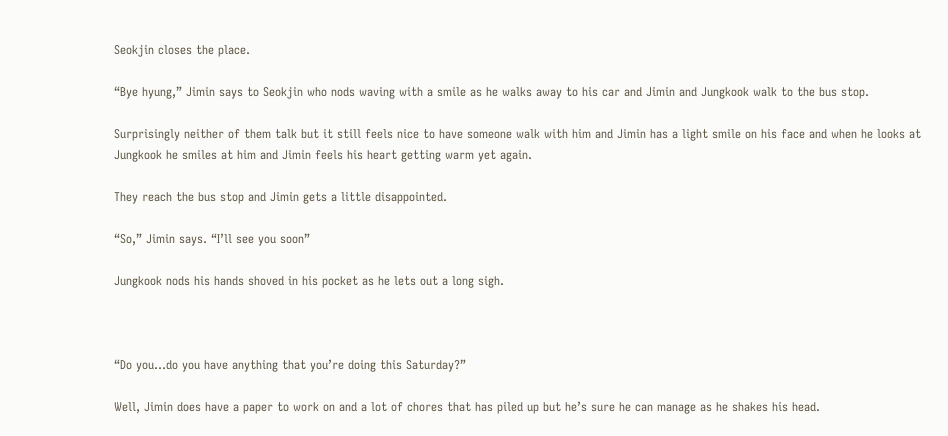Seokjin closes the place.

“Bye hyung,” Jimin says to Seokjin who nods waving with a smile as he walks away to his car and Jimin and Jungkook walk to the bus stop.

Surprisingly neither of them talk but it still feels nice to have someone walk with him and Jimin has a light smile on his face and when he looks at Jungkook he smiles at him and Jimin feels his heart getting warm yet again.

They reach the bus stop and Jimin gets a little disappointed.

“So,” Jimin says. “I’ll see you soon”

Jungkook nods his hands shoved in his pocket as he lets out a long sigh.



“Do you…do you have anything that you’re doing this Saturday?”

Well, Jimin does have a paper to work on and a lot of chores that has piled up but he’s sure he can manage as he shakes his head.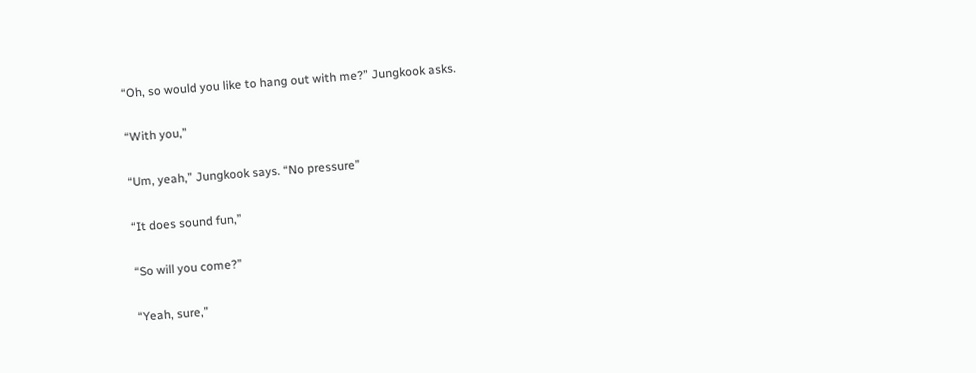“Oh, so would you like to hang out with me?” Jungkook asks.

“With you,”

“Um, yeah,” Jungkook says. “No pressure”

“It does sound fun,”

“So will you come?”

“Yeah, sure,”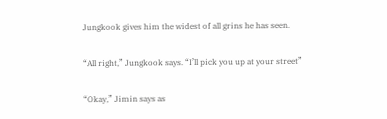Jungkook gives him the widest of all grins he has seen.

“All right,” Jungkook says. “I’ll pick you up at your street”

“Okay,” Jimin says as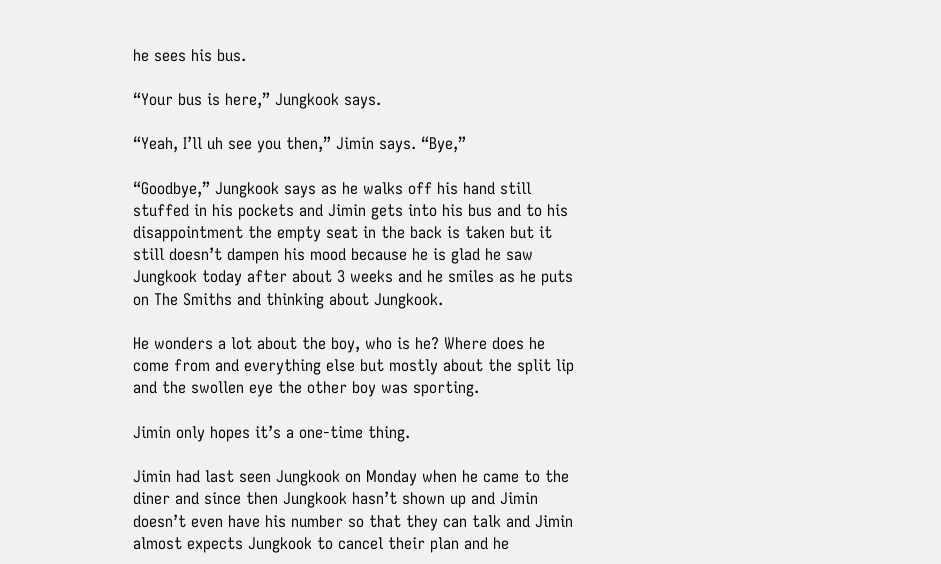he sees his bus.

“Your bus is here,” Jungkook says.

“Yeah, I’ll uh see you then,” Jimin says. “Bye,”

“Goodbye,” Jungkook says as he walks off his hand still stuffed in his pockets and Jimin gets into his bus and to his disappointment the empty seat in the back is taken but it still doesn’t dampen his mood because he is glad he saw Jungkook today after about 3 weeks and he smiles as he puts on The Smiths and thinking about Jungkook.

He wonders a lot about the boy, who is he? Where does he come from and everything else but mostly about the split lip and the swollen eye the other boy was sporting.

Jimin only hopes it’s a one-time thing.

Jimin had last seen Jungkook on Monday when he came to the diner and since then Jungkook hasn’t shown up and Jimin doesn’t even have his number so that they can talk and Jimin almost expects Jungkook to cancel their plan and he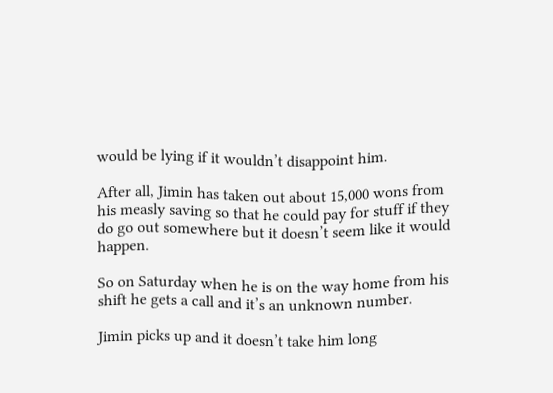would be lying if it wouldn’t disappoint him.

After all, Jimin has taken out about 15,000 wons from his measly saving so that he could pay for stuff if they do go out somewhere but it doesn’t seem like it would happen.

So on Saturday when he is on the way home from his shift he gets a call and it’s an unknown number.

Jimin picks up and it doesn’t take him long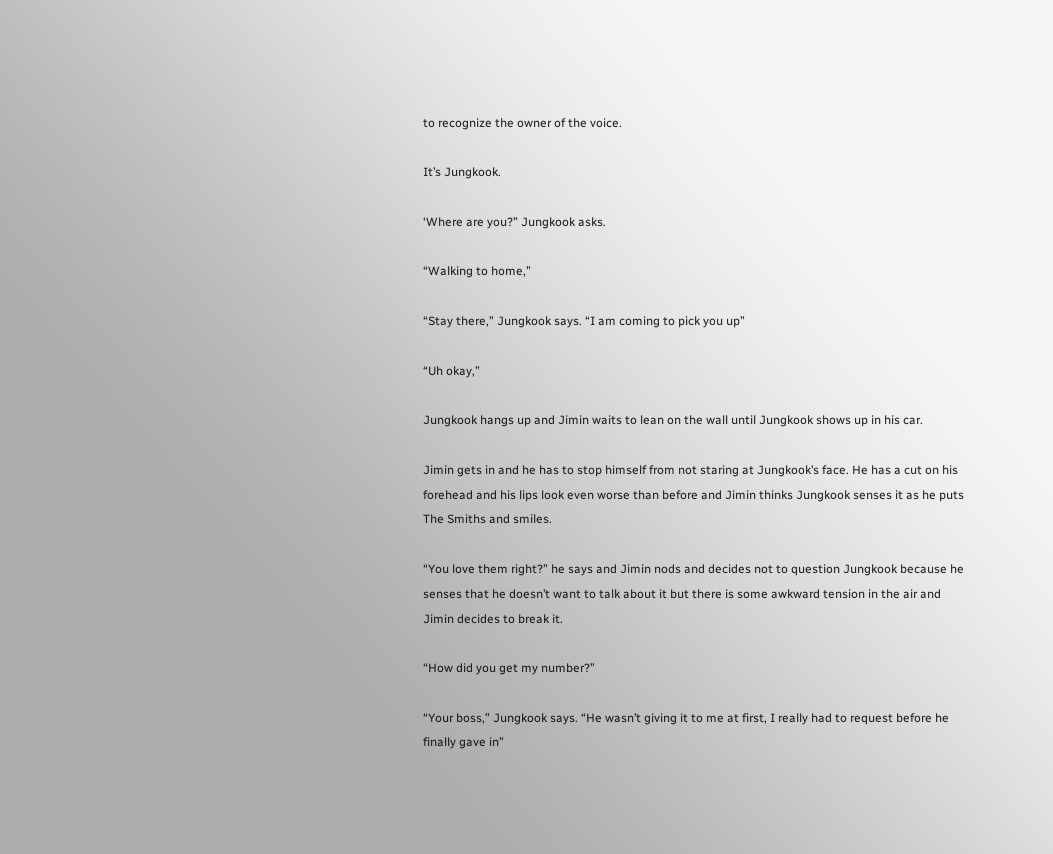to recognize the owner of the voice.

It’s Jungkook.

‘Where are you?” Jungkook asks.

“Walking to home,”

“Stay there,” Jungkook says. “I am coming to pick you up”

“Uh okay,”

Jungkook hangs up and Jimin waits to lean on the wall until Jungkook shows up in his car.

Jimin gets in and he has to stop himself from not staring at Jungkook’s face. He has a cut on his forehead and his lips look even worse than before and Jimin thinks Jungkook senses it as he puts The Smiths and smiles.

“You love them right?” he says and Jimin nods and decides not to question Jungkook because he senses that he doesn’t want to talk about it but there is some awkward tension in the air and Jimin decides to break it.

“How did you get my number?”

“Your boss,” Jungkook says. “He wasn’t giving it to me at first, I really had to request before he finally gave in”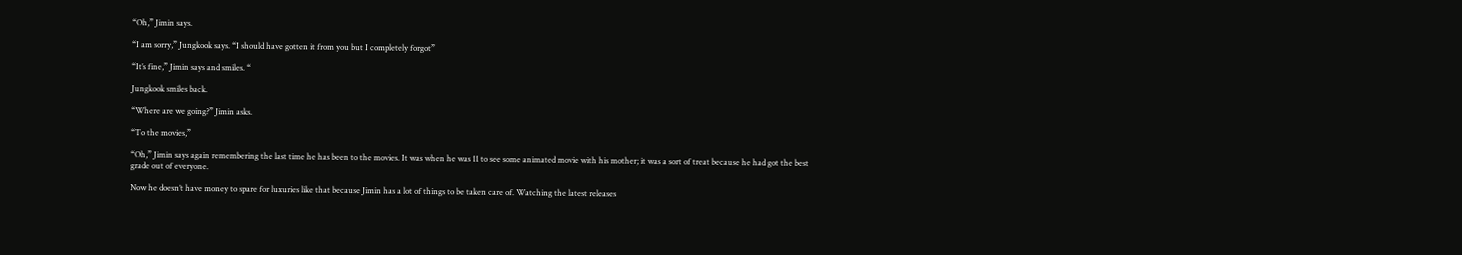“Oh,” Jimin says.

“I am sorry,” Jungkook says. “I should have gotten it from you but I completely forgot”

“It’s fine,” Jimin says and smiles. “

Jungkook smiles back.

“Where are we going?” Jimin asks.

“To the movies,”

“Oh,” Jimin says again remembering the last time he has been to the movies. It was when he was 11 to see some animated movie with his mother; it was a sort of treat because he had got the best grade out of everyone.

Now he doesn’t have money to spare for luxuries like that because Jimin has a lot of things to be taken care of. Watching the latest releases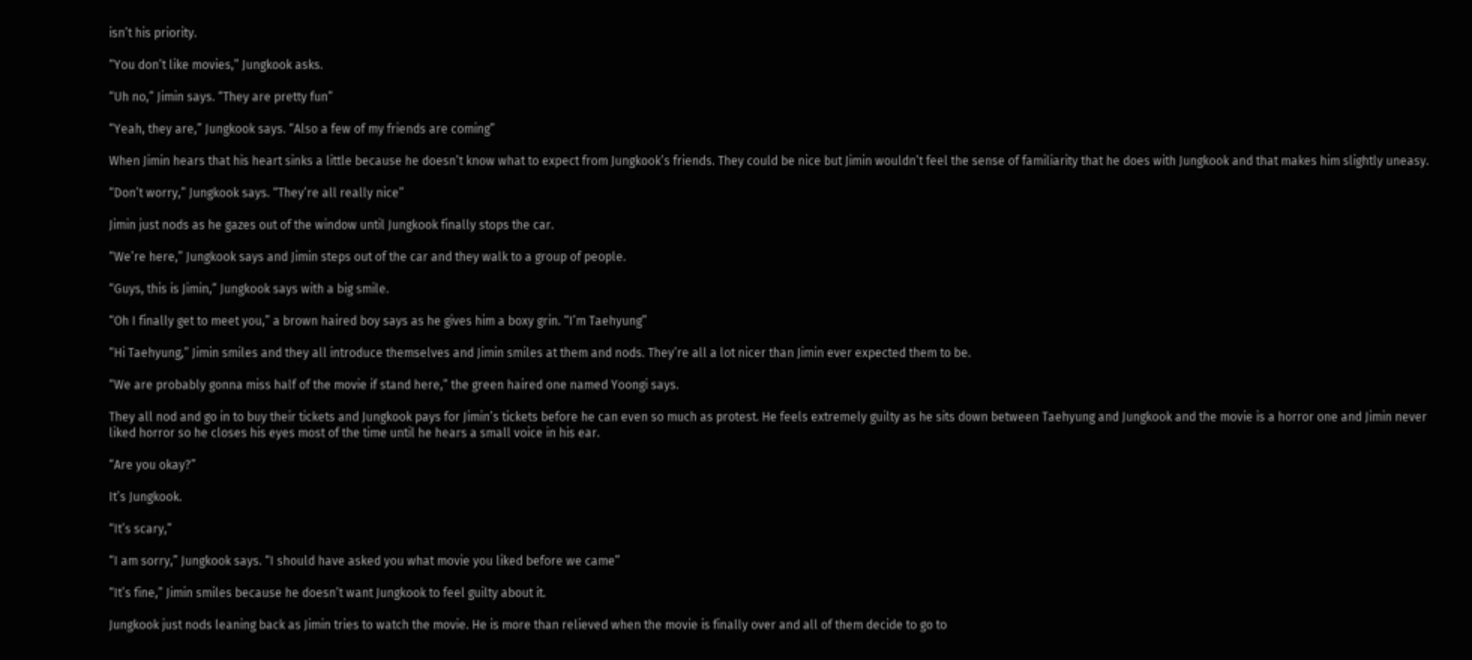isn’t his priority.

“You don’t like movies,” Jungkook asks.

“Uh no,” Jimin says. “They are pretty fun”

“Yeah, they are,” Jungkook says. “Also a few of my friends are coming”

When Jimin hears that his heart sinks a little because he doesn’t know what to expect from Jungkook’s friends. They could be nice but Jimin wouldn’t feel the sense of familiarity that he does with Jungkook and that makes him slightly uneasy.

“Don’t worry,” Jungkook says. “They’re all really nice”

Jimin just nods as he gazes out of the window until Jungkook finally stops the car.

“We’re here,” Jungkook says and Jimin steps out of the car and they walk to a group of people.

“Guys, this is Jimin,” Jungkook says with a big smile.

“Oh I finally get to meet you,” a brown haired boy says as he gives him a boxy grin. “I’m Taehyung”

“Hi Taehyung,” Jimin smiles and they all introduce themselves and Jimin smiles at them and nods. They’re all a lot nicer than Jimin ever expected them to be.

“We are probably gonna miss half of the movie if stand here,” the green haired one named Yoongi says.

They all nod and go in to buy their tickets and Jungkook pays for Jimin’s tickets before he can even so much as protest. He feels extremely guilty as he sits down between Taehyung and Jungkook and the movie is a horror one and Jimin never liked horror so he closes his eyes most of the time until he hears a small voice in his ear.

“Are you okay?”

It’s Jungkook.

“It’s scary,”

“I am sorry,” Jungkook says. “I should have asked you what movie you liked before we came”

“It’s fine,” Jimin smiles because he doesn’t want Jungkook to feel guilty about it.

Jungkook just nods leaning back as Jimin tries to watch the movie. He is more than relieved when the movie is finally over and all of them decide to go to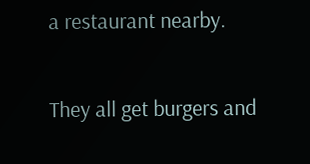a restaurant nearby.

They all get burgers and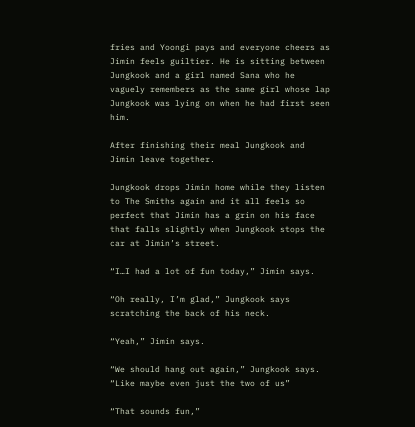fries and Yoongi pays and everyone cheers as Jimin feels guiltier. He is sitting between Jungkook and a girl named Sana who he vaguely remembers as the same girl whose lap Jungkook was lying on when he had first seen him.

After finishing their meal Jungkook and Jimin leave together.

Jungkook drops Jimin home while they listen to The Smiths again and it all feels so perfect that Jimin has a grin on his face that falls slightly when Jungkook stops the car at Jimin’s street.

“I…I had a lot of fun today,” Jimin says.

“Oh really, I’m glad,” Jungkook says scratching the back of his neck.

“Yeah,” Jimin says.

“We should hang out again,” Jungkook says. “Like maybe even just the two of us”

“That sounds fun,”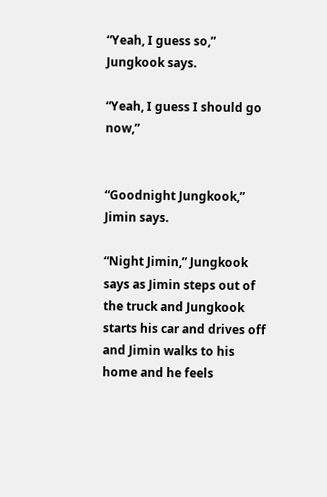“Yeah, I guess so,” Jungkook says.

“Yeah, I guess I should go now,”


“Goodnight Jungkook,” Jimin says.

“Night Jimin,” Jungkook says as Jimin steps out of the truck and Jungkook starts his car and drives off and Jimin walks to his home and he feels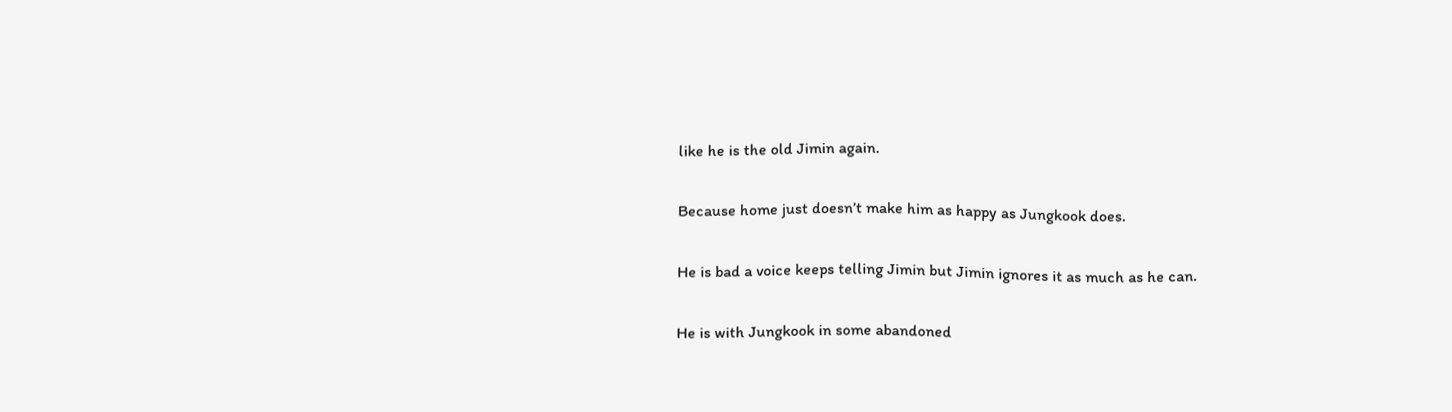like he is the old Jimin again.

Because home just doesn’t make him as happy as Jungkook does.

He is bad a voice keeps telling Jimin but Jimin ignores it as much as he can.

He is with Jungkook in some abandoned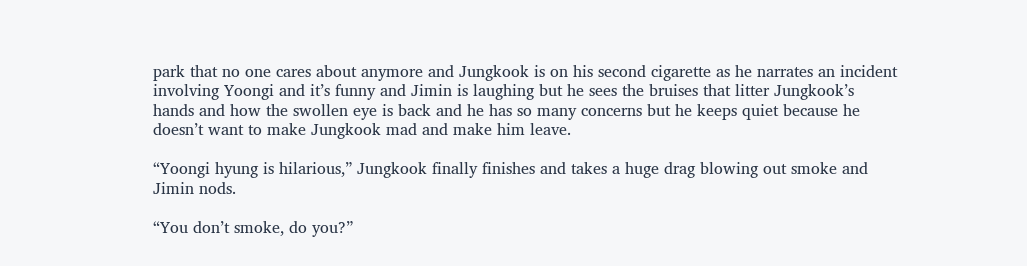park that no one cares about anymore and Jungkook is on his second cigarette as he narrates an incident involving Yoongi and it’s funny and Jimin is laughing but he sees the bruises that litter Jungkook’s hands and how the swollen eye is back and he has so many concerns but he keeps quiet because he doesn’t want to make Jungkook mad and make him leave.

“Yoongi hyung is hilarious,” Jungkook finally finishes and takes a huge drag blowing out smoke and Jimin nods.

“You don’t smoke, do you?”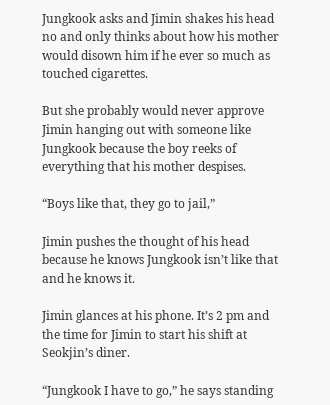Jungkook asks and Jimin shakes his head no and only thinks about how his mother would disown him if he ever so much as touched cigarettes.

But she probably would never approve Jimin hanging out with someone like Jungkook because the boy reeks of everything that his mother despises.

“Boys like that, they go to jail,”

Jimin pushes the thought of his head because he knows Jungkook isn’t like that and he knows it.

Jimin glances at his phone. It’s 2 pm and the time for Jimin to start his shift at Seokjin’s diner.

“Jungkook I have to go,” he says standing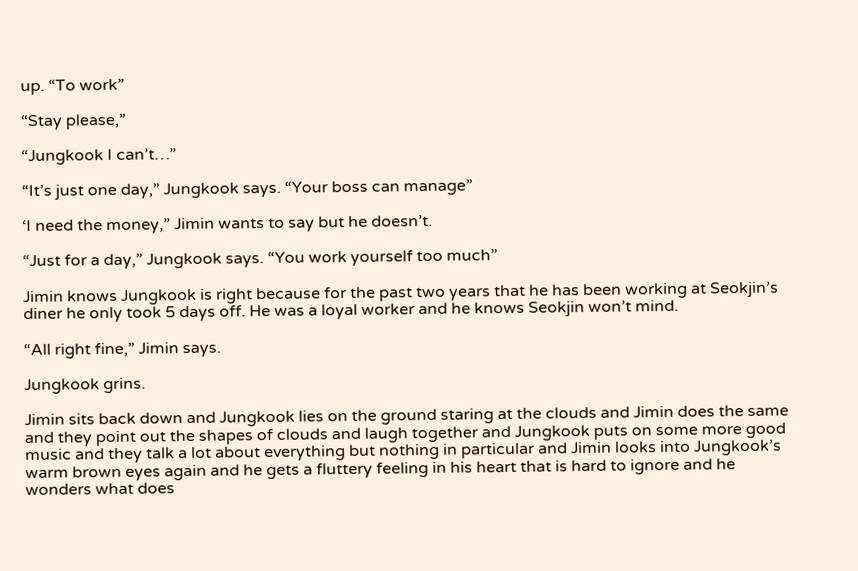up. “To work”

“Stay please,”

“Jungkook I can’t…”

“It’s just one day,” Jungkook says. “Your boss can manage”

‘I need the money,” Jimin wants to say but he doesn’t.

“Just for a day,” Jungkook says. “You work yourself too much”

Jimin knows Jungkook is right because for the past two years that he has been working at Seokjin’s diner he only took 5 days off. He was a loyal worker and he knows Seokjin won’t mind.

“All right fine,” Jimin says.

Jungkook grins.

Jimin sits back down and Jungkook lies on the ground staring at the clouds and Jimin does the same and they point out the shapes of clouds and laugh together and Jungkook puts on some more good music and they talk a lot about everything but nothing in particular and Jimin looks into Jungkook’s warm brown eyes again and he gets a fluttery feeling in his heart that is hard to ignore and he wonders what does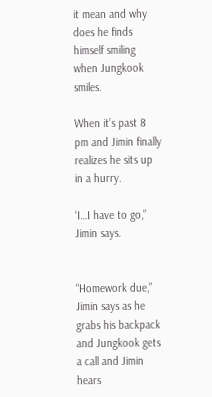it mean and why does he finds himself smiling when Jungkook smiles.

When it’s past 8 pm and Jimin finally realizes he sits up in a hurry.

‘I…I have to go,” Jimin says.


“Homework due,” Jimin says as he grabs his backpack and Jungkook gets a call and Jimin hears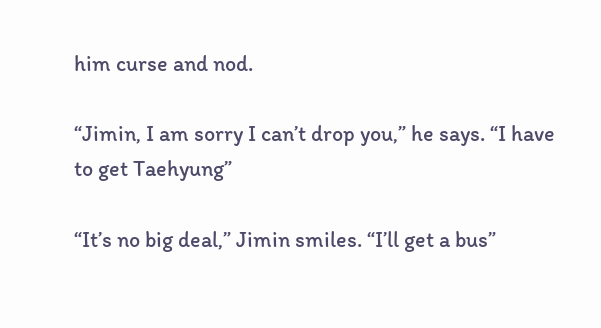him curse and nod.

“Jimin, I am sorry I can’t drop you,” he says. “I have to get Taehyung”

“It’s no big deal,” Jimin smiles. “I’ll get a bus”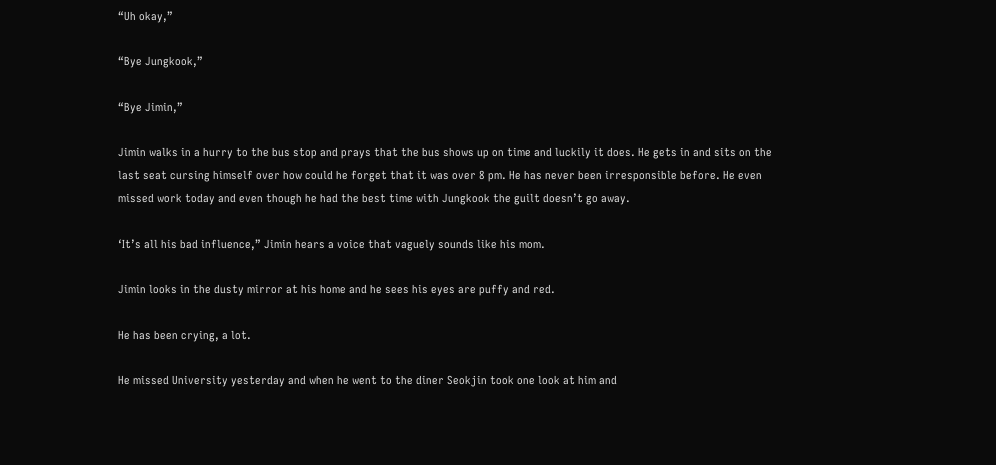“Uh okay,”

“Bye Jungkook,”

“Bye Jimin,”

Jimin walks in a hurry to the bus stop and prays that the bus shows up on time and luckily it does. He gets in and sits on the last seat cursing himself over how could he forget that it was over 8 pm. He has never been irresponsible before. He even missed work today and even though he had the best time with Jungkook the guilt doesn’t go away.

‘It’s all his bad influence,” Jimin hears a voice that vaguely sounds like his mom.

Jimin looks in the dusty mirror at his home and he sees his eyes are puffy and red.

He has been crying, a lot.

He missed University yesterday and when he went to the diner Seokjin took one look at him and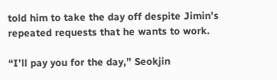told him to take the day off despite Jimin’s repeated requests that he wants to work.

“I’ll pay you for the day,” Seokjin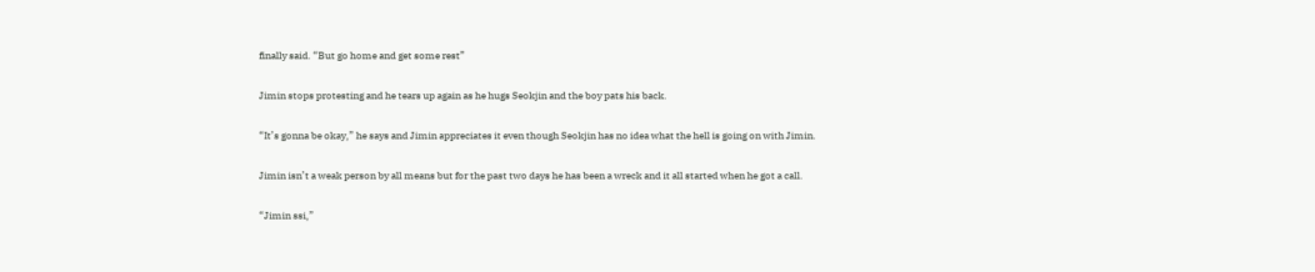finally said. “But go home and get some rest”

Jimin stops protesting and he tears up again as he hugs Seokjin and the boy pats his back.

“It’s gonna be okay,” he says and Jimin appreciates it even though Seokjin has no idea what the hell is going on with Jimin.

Jimin isn’t a weak person by all means but for the past two days he has been a wreck and it all started when he got a call.

“Jimin ssi,”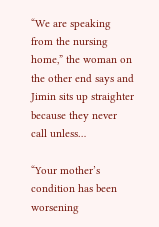“We are speaking from the nursing home,” the woman on the other end says and Jimin sits up straighter because they never call unless…

“Your mother’s condition has been worsening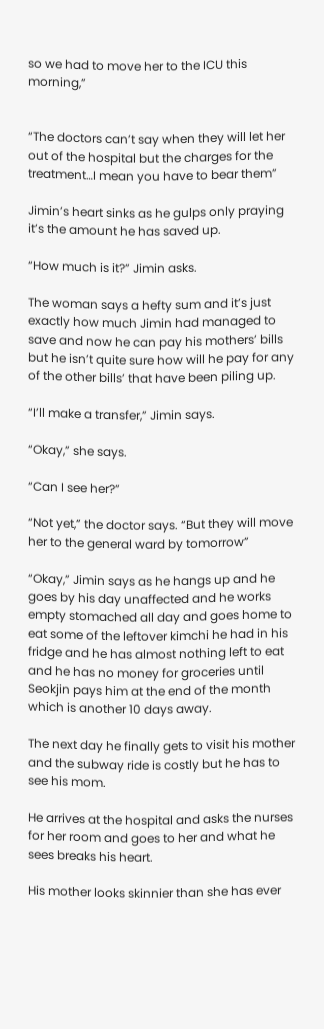so we had to move her to the ICU this morning,”


“The doctors can’t say when they will let her out of the hospital but the charges for the treatment…I mean you have to bear them”

Jimin’s heart sinks as he gulps only praying it’s the amount he has saved up.

“How much is it?” Jimin asks.

The woman says a hefty sum and it’s just exactly how much Jimin had managed to save and now he can pay his mothers’ bills but he isn’t quite sure how will he pay for any of the other bills’ that have been piling up.

“I’ll make a transfer,” Jimin says.

“Okay,” she says.

“Can I see her?”

“Not yet,” the doctor says. “But they will move her to the general ward by tomorrow”

“Okay,” Jimin says as he hangs up and he goes by his day unaffected and he works empty stomached all day and goes home to eat some of the leftover kimchi he had in his fridge and he has almost nothing left to eat and he has no money for groceries until Seokjin pays him at the end of the month which is another 10 days away.

The next day he finally gets to visit his mother and the subway ride is costly but he has to see his mom.

He arrives at the hospital and asks the nurses for her room and goes to her and what he sees breaks his heart.

His mother looks skinnier than she has ever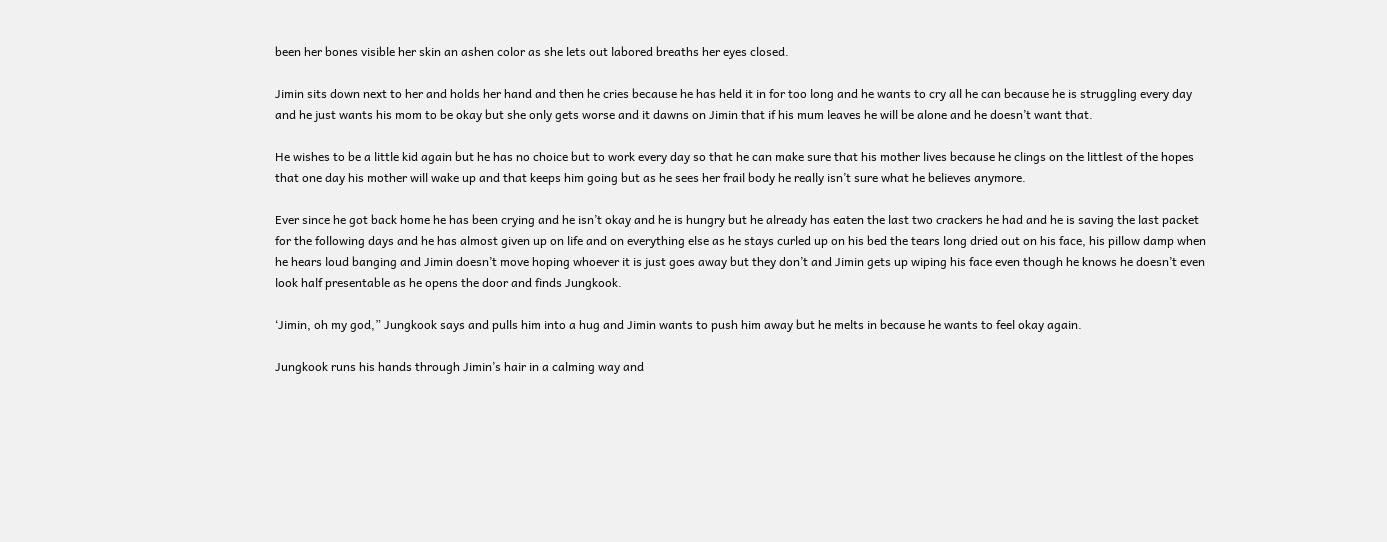been her bones visible her skin an ashen color as she lets out labored breaths her eyes closed.

Jimin sits down next to her and holds her hand and then he cries because he has held it in for too long and he wants to cry all he can because he is struggling every day and he just wants his mom to be okay but she only gets worse and it dawns on Jimin that if his mum leaves he will be alone and he doesn’t want that.

He wishes to be a little kid again but he has no choice but to work every day so that he can make sure that his mother lives because he clings on the littlest of the hopes that one day his mother will wake up and that keeps him going but as he sees her frail body he really isn’t sure what he believes anymore.

Ever since he got back home he has been crying and he isn’t okay and he is hungry but he already has eaten the last two crackers he had and he is saving the last packet for the following days and he has almost given up on life and on everything else as he stays curled up on his bed the tears long dried out on his face, his pillow damp when he hears loud banging and Jimin doesn’t move hoping whoever it is just goes away but they don’t and Jimin gets up wiping his face even though he knows he doesn’t even look half presentable as he opens the door and finds Jungkook.

‘Jimin, oh my god,” Jungkook says and pulls him into a hug and Jimin wants to push him away but he melts in because he wants to feel okay again.

Jungkook runs his hands through Jimin’s hair in a calming way and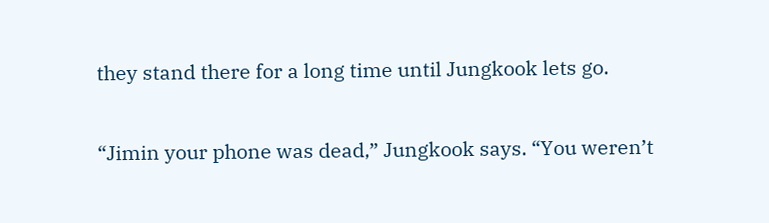they stand there for a long time until Jungkook lets go.

“Jimin your phone was dead,” Jungkook says. “You weren’t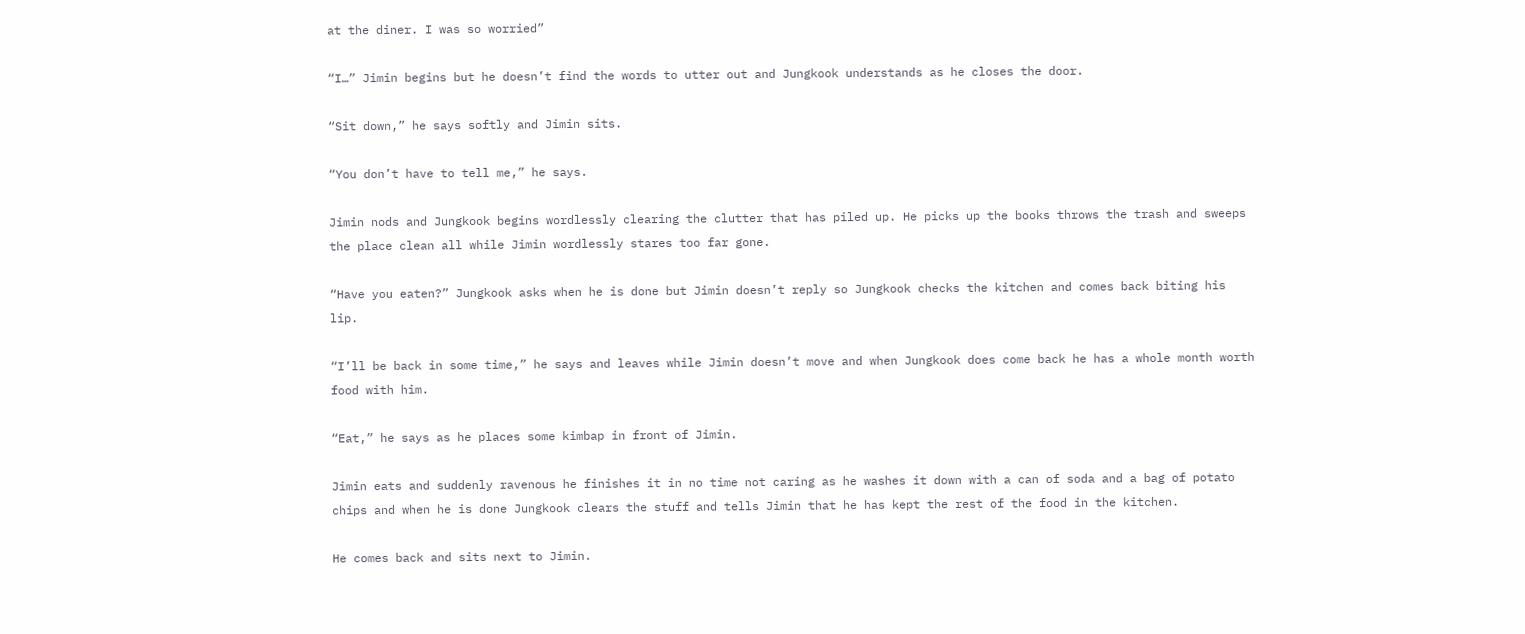at the diner. I was so worried”

“I…” Jimin begins but he doesn’t find the words to utter out and Jungkook understands as he closes the door.

“Sit down,” he says softly and Jimin sits.

“You don’t have to tell me,” he says.

Jimin nods and Jungkook begins wordlessly clearing the clutter that has piled up. He picks up the books throws the trash and sweeps the place clean all while Jimin wordlessly stares too far gone.

“Have you eaten?” Jungkook asks when he is done but Jimin doesn’t reply so Jungkook checks the kitchen and comes back biting his lip.

“I’ll be back in some time,” he says and leaves while Jimin doesn’t move and when Jungkook does come back he has a whole month worth food with him.

“Eat,” he says as he places some kimbap in front of Jimin.

Jimin eats and suddenly ravenous he finishes it in no time not caring as he washes it down with a can of soda and a bag of potato chips and when he is done Jungkook clears the stuff and tells Jimin that he has kept the rest of the food in the kitchen.

He comes back and sits next to Jimin.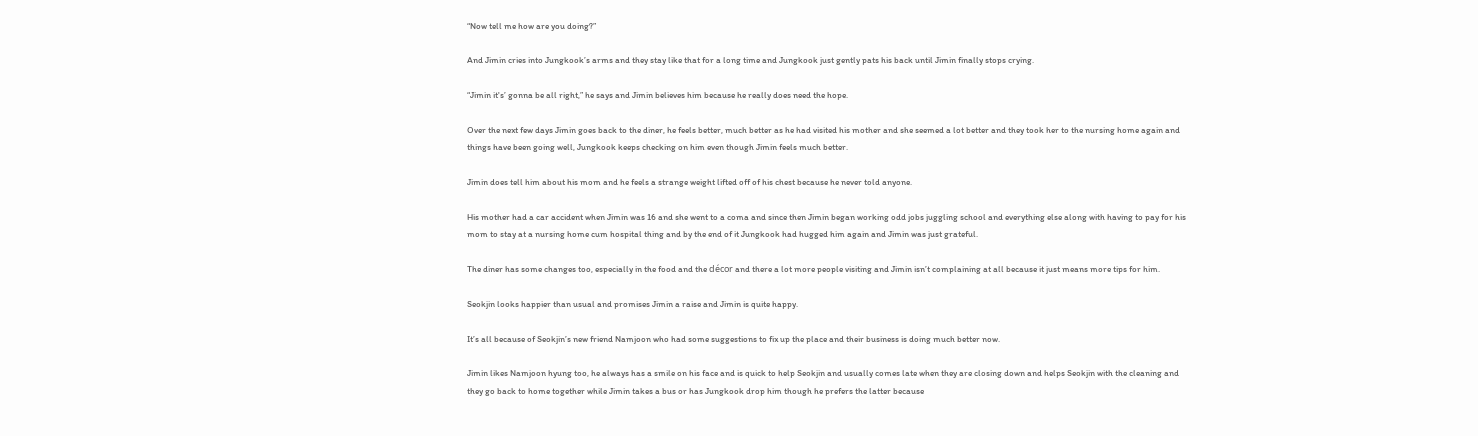“Now tell me how are you doing?”

And Jimin cries into Jungkook’s arms and they stay like that for a long time and Jungkook just gently pats his back until Jimin finally stops crying.

“Jimin it's’ gonna be all right,” he says and Jimin believes him because he really does need the hope.

Over the next few days Jimin goes back to the diner, he feels better, much better as he had visited his mother and she seemed a lot better and they took her to the nursing home again and things have been going well, Jungkook keeps checking on him even though Jimin feels much better.

Jimin does tell him about his mom and he feels a strange weight lifted off of his chest because he never told anyone.

His mother had a car accident when Jimin was 16 and she went to a coma and since then Jimin began working odd jobs juggling school and everything else along with having to pay for his mom to stay at a nursing home cum hospital thing and by the end of it Jungkook had hugged him again and Jimin was just grateful.

The diner has some changes too, especially in the food and the décor and there a lot more people visiting and Jimin isn’t complaining at all because it just means more tips for him.

Seokjin looks happier than usual and promises Jimin a raise and Jimin is quite happy.

It’s all because of Seokjin’s new friend Namjoon who had some suggestions to fix up the place and their business is doing much better now.

Jimin likes Namjoon hyung too, he always has a smile on his face and is quick to help Seokjin and usually comes late when they are closing down and helps Seokjin with the cleaning and they go back to home together while Jimin takes a bus or has Jungkook drop him though he prefers the latter because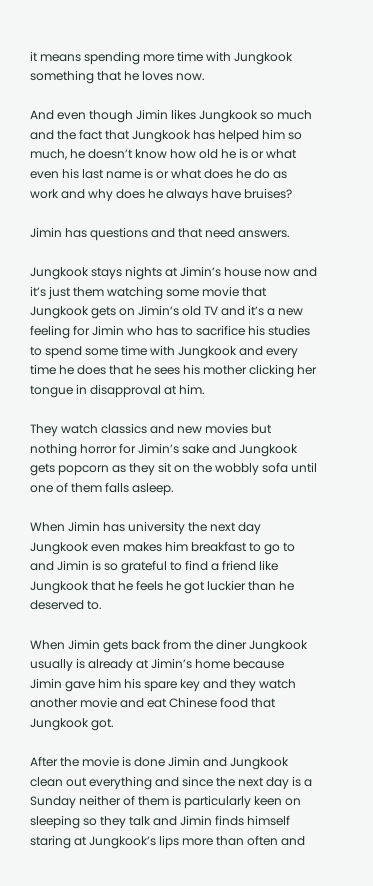it means spending more time with Jungkook something that he loves now.

And even though Jimin likes Jungkook so much and the fact that Jungkook has helped him so much, he doesn’t know how old he is or what even his last name is or what does he do as work and why does he always have bruises?

Jimin has questions and that need answers.

Jungkook stays nights at Jimin’s house now and it’s just them watching some movie that Jungkook gets on Jimin’s old TV and it’s a new feeling for Jimin who has to sacrifice his studies to spend some time with Jungkook and every time he does that he sees his mother clicking her tongue in disapproval at him.

They watch classics and new movies but nothing horror for Jimin’s sake and Jungkook gets popcorn as they sit on the wobbly sofa until one of them falls asleep.

When Jimin has university the next day Jungkook even makes him breakfast to go to and Jimin is so grateful to find a friend like Jungkook that he feels he got luckier than he deserved to.

When Jimin gets back from the diner Jungkook usually is already at Jimin’s home because Jimin gave him his spare key and they watch another movie and eat Chinese food that Jungkook got.

After the movie is done Jimin and Jungkook clean out everything and since the next day is a Sunday neither of them is particularly keen on sleeping so they talk and Jimin finds himself staring at Jungkook’s lips more than often and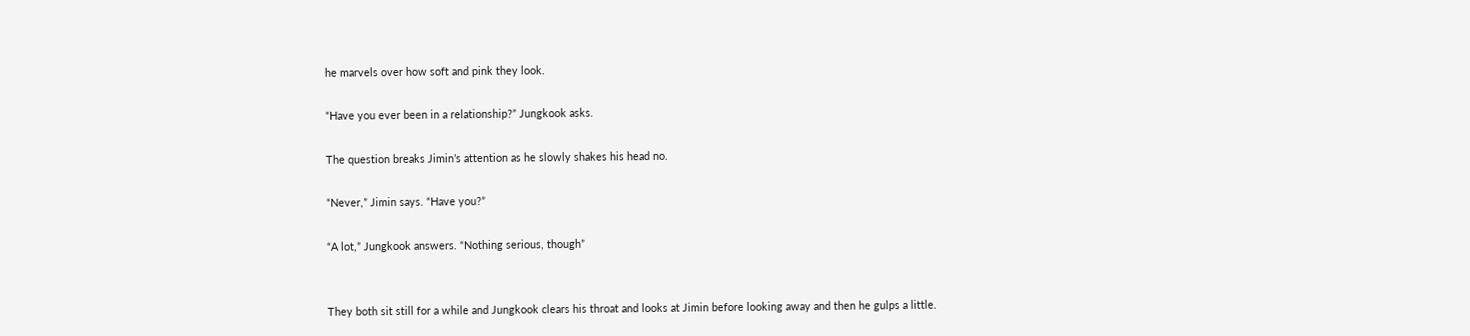he marvels over how soft and pink they look.

“Have you ever been in a relationship?” Jungkook asks.

The question breaks Jimin’s attention as he slowly shakes his head no.

“Never,” Jimin says. “Have you?”

“A lot,” Jungkook answers. “Nothing serious, though”


They both sit still for a while and Jungkook clears his throat and looks at Jimin before looking away and then he gulps a little.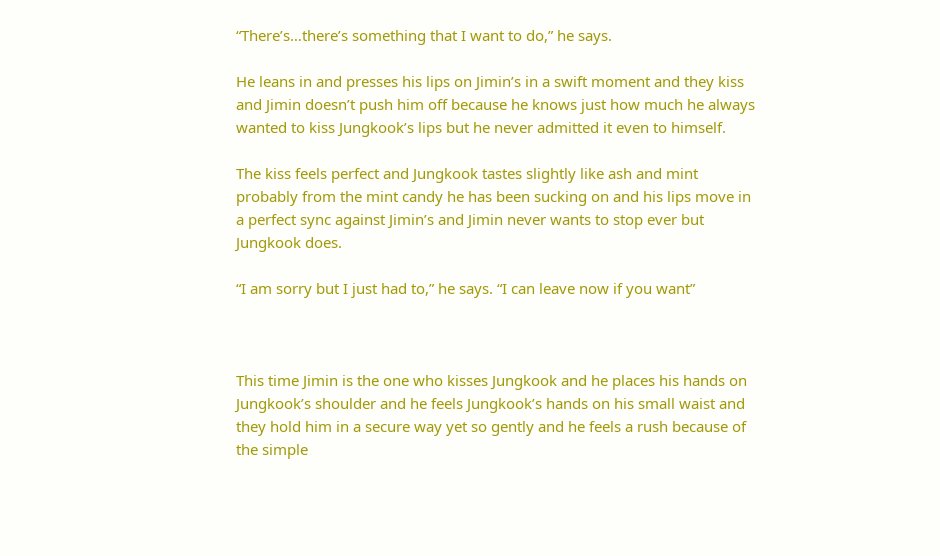“There’s…there’s something that I want to do,” he says.

He leans in and presses his lips on Jimin’s in a swift moment and they kiss and Jimin doesn’t push him off because he knows just how much he always wanted to kiss Jungkook’s lips but he never admitted it even to himself.

The kiss feels perfect and Jungkook tastes slightly like ash and mint probably from the mint candy he has been sucking on and his lips move in a perfect sync against Jimin’s and Jimin never wants to stop ever but Jungkook does.

“I am sorry but I just had to,” he says. “I can leave now if you want”



This time Jimin is the one who kisses Jungkook and he places his hands on Jungkook’s shoulder and he feels Jungkook’s hands on his small waist and they hold him in a secure way yet so gently and he feels a rush because of the simple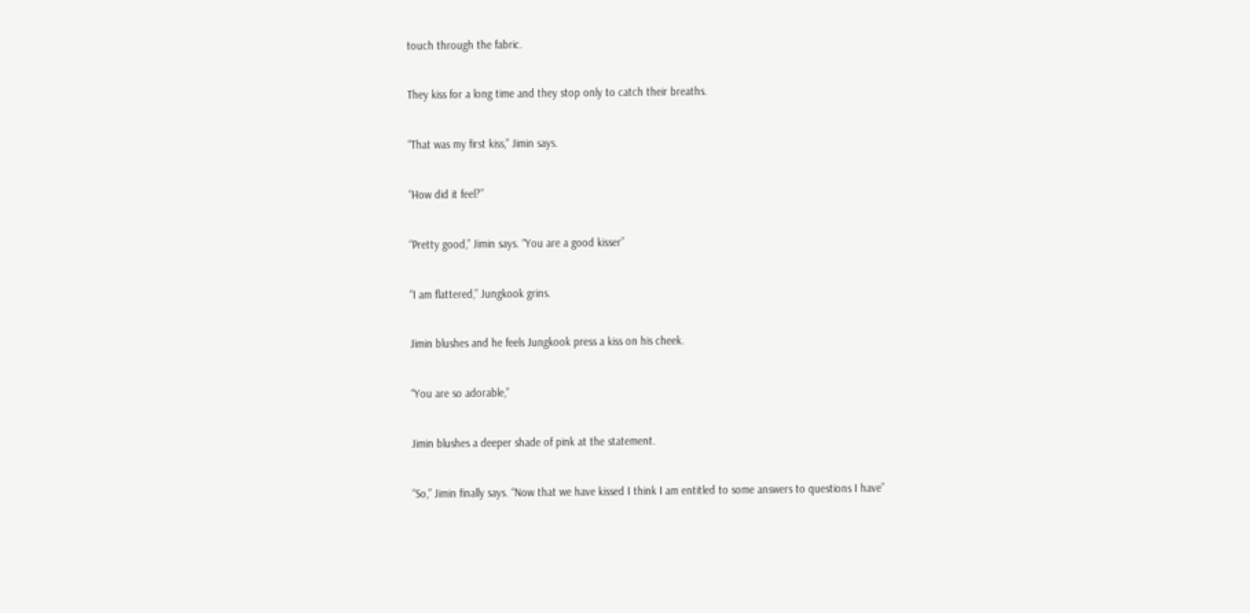touch through the fabric.

They kiss for a long time and they stop only to catch their breaths.

“That was my first kiss,” Jimin says.

“How did it feel?”

“Pretty good,” Jimin says. “You are a good kisser”

“I am flattered,” Jungkook grins.

Jimin blushes and he feels Jungkook press a kiss on his cheek.

“You are so adorable,”

Jimin blushes a deeper shade of pink at the statement.

“So,” Jimin finally says. “Now that we have kissed I think I am entitled to some answers to questions I have”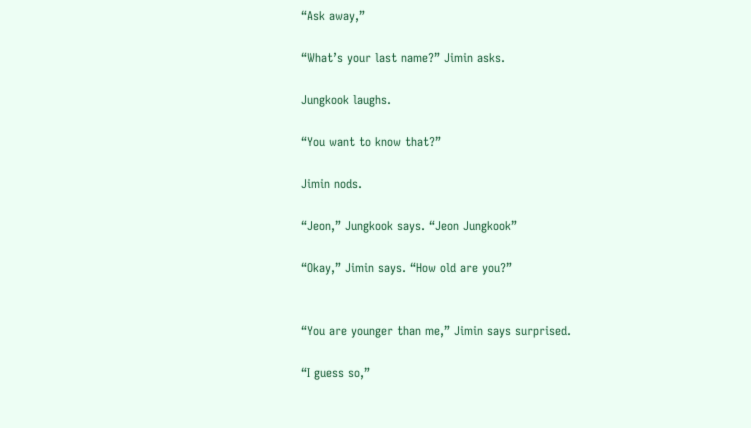“Ask away,”

“What’s your last name?” Jimin asks.

Jungkook laughs.

“You want to know that?”

Jimin nods.

“Jeon,” Jungkook says. “Jeon Jungkook”

“Okay,” Jimin says. “How old are you?”


“You are younger than me,” Jimin says surprised.

“I guess so,”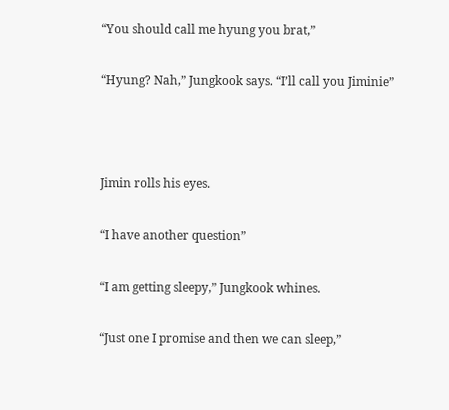“You should call me hyung you brat,”

“Hyung? Nah,” Jungkook says. “I’ll call you Jiminie”



Jimin rolls his eyes.

“I have another question”

“I am getting sleepy,” Jungkook whines.

“Just one I promise and then we can sleep,”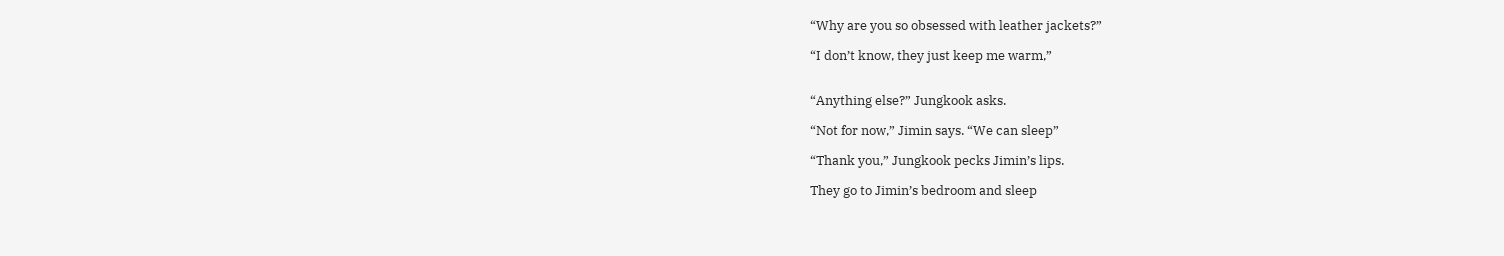“Why are you so obsessed with leather jackets?”

“I don’t know, they just keep me warm,”


“Anything else?” Jungkook asks.

“Not for now,” Jimin says. “We can sleep”

“Thank you,” Jungkook pecks Jimin’s lips.

They go to Jimin’s bedroom and sleep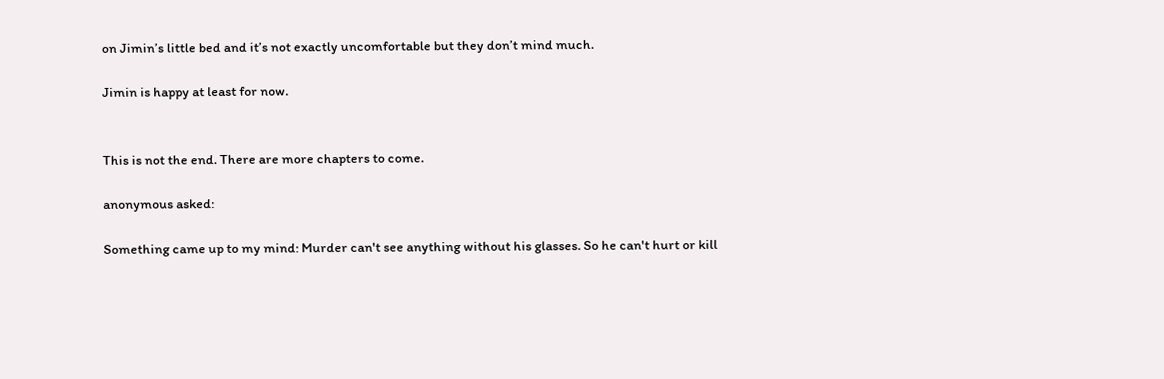on Jimin’s little bed and it’s not exactly uncomfortable but they don’t mind much.

Jimin is happy at least for now.


This is not the end. There are more chapters to come.

anonymous asked:

Something came up to my mind: Murder can't see anything without his glasses. So he can't hurt or kill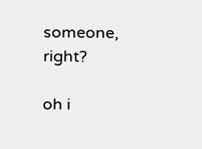someone, right?

oh i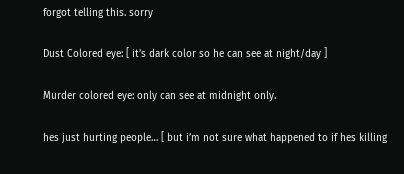forgot telling this. sorry

Dust Colored eye: [ it’s dark color so he can see at night/day ]

Murder colored eye: only can see at midnight only.

hes just hurting people… [ but i’m not sure what happened to if hes killing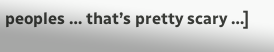peoples … that’s pretty scary …]